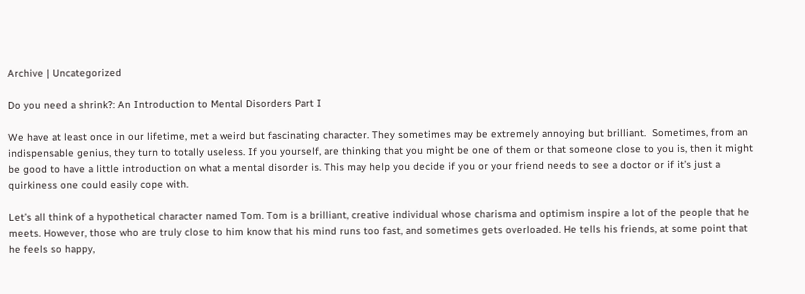Archive | Uncategorized

Do you need a shrink?: An Introduction to Mental Disorders Part I

We have at least once in our lifetime, met a weird but fascinating character. They sometimes may be extremely annoying but brilliant.  Sometimes, from an indispensable genius, they turn to totally useless. If you yourself, are thinking that you might be one of them or that someone close to you is, then it might be good to have a little introduction on what a mental disorder is. This may help you decide if you or your friend needs to see a doctor or if it’s just a quirkiness one could easily cope with.

Let’s all think of a hypothetical character named Tom. Tom is a brilliant, creative individual whose charisma and optimism inspire a lot of the people that he meets. However, those who are truly close to him know that his mind runs too fast, and sometimes gets overloaded. He tells his friends, at some point that he feels so happy,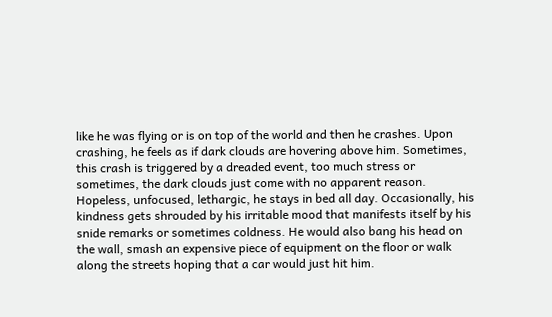like he was flying or is on top of the world and then he crashes. Upon crashing, he feels as if dark clouds are hovering above him. Sometimes, this crash is triggered by a dreaded event, too much stress or sometimes, the dark clouds just come with no apparent reason. Hopeless, unfocused, lethargic, he stays in bed all day. Occasionally, his kindness gets shrouded by his irritable mood that manifests itself by his snide remarks or sometimes coldness. He would also bang his head on the wall, smash an expensive piece of equipment on the floor or walk along the streets hoping that a car would just hit him.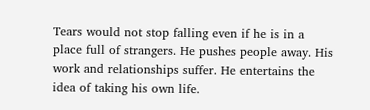Tears would not stop falling even if he is in a place full of strangers. He pushes people away. His work and relationships suffer. He entertains the idea of taking his own life.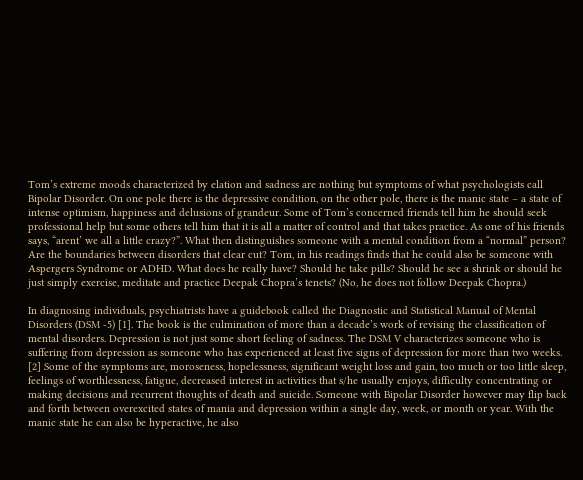Tom’s extreme moods characterized by elation and sadness are nothing but symptoms of what psychologists call Bipolar Disorder. On one pole there is the depressive condition, on the other pole, there is the manic state – a state of intense optimism, happiness and delusions of grandeur. Some of Tom’s concerned friends tell him he should seek professional help but some others tell him that it is all a matter of control and that takes practice. As one of his friends says, “arent’ we all a little crazy?”. What then distinguishes someone with a mental condition from a “normal” person? Are the boundaries between disorders that clear cut? Tom, in his readings finds that he could also be someone with Aspergers Syndrome or ADHD. What does he really have? Should he take pills? Should he see a shrink or should he just simply exercise, meditate and practice Deepak Chopra’s tenets? (No, he does not follow Deepak Chopra.)

In diagnosing individuals, psychiatrists have a guidebook called the Diagnostic and Statistical Manual of Mental Disorders (DSM -5) [1]. The book is the culmination of more than a decade’s work of revising the classification of mental disorders. Depression is not just some short feeling of sadness. The DSM V characterizes someone who is suffering from depression as someone who has experienced at least five signs of depression for more than two weeks. [2] Some of the symptoms are, moroseness, hopelessness, significant weight loss and gain, too much or too little sleep, feelings of worthlessness, fatigue, decreased interest in activities that s/he usually enjoys, difficulty concentrating or making decisions and recurrent thoughts of death and suicide. Someone with Bipolar Disorder however may flip back and forth between overexcited states of mania and depression within a single day, week, or month or year. With the manic state he can also be hyperactive, he also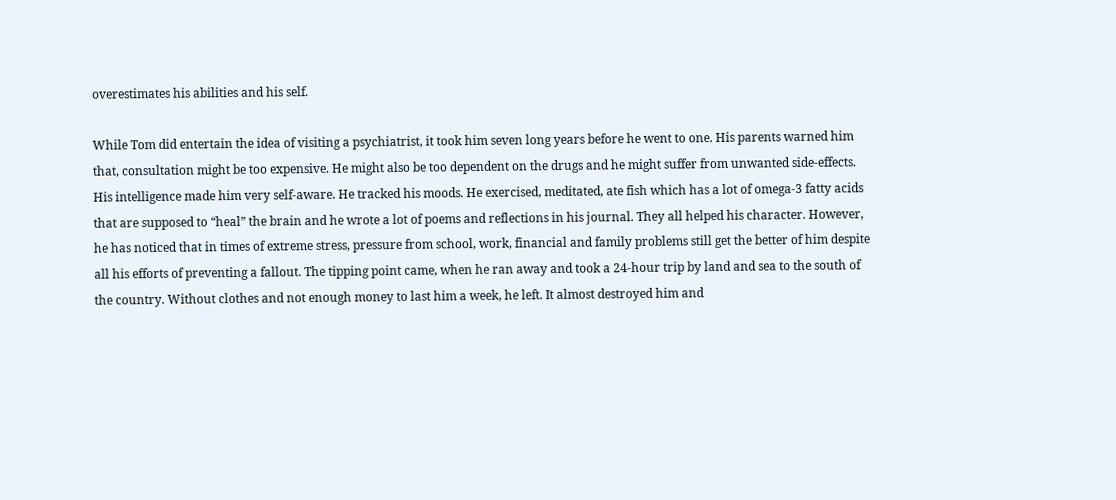overestimates his abilities and his self.

While Tom did entertain the idea of visiting a psychiatrist, it took him seven long years before he went to one. His parents warned him that, consultation might be too expensive. He might also be too dependent on the drugs and he might suffer from unwanted side-effects.  His intelligence made him very self-aware. He tracked his moods. He exercised, meditated, ate fish which has a lot of omega-3 fatty acids that are supposed to “heal” the brain and he wrote a lot of poems and reflections in his journal. They all helped his character. However, he has noticed that in times of extreme stress, pressure from school, work, financial and family problems still get the better of him despite all his efforts of preventing a fallout. The tipping point came, when he ran away and took a 24-hour trip by land and sea to the south of the country. Without clothes and not enough money to last him a week, he left. It almost destroyed him and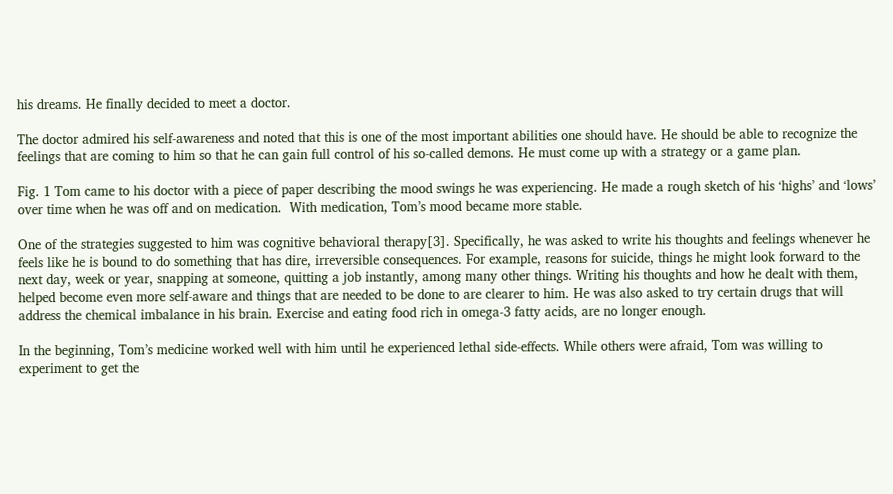his dreams. He finally decided to meet a doctor.

The doctor admired his self-awareness and noted that this is one of the most important abilities one should have. He should be able to recognize the feelings that are coming to him so that he can gain full control of his so-called demons. He must come up with a strategy or a game plan.

Fig. 1 Tom came to his doctor with a piece of paper describing the mood swings he was experiencing. He made a rough sketch of his ‘highs’ and ‘lows’ over time when he was off and on medication.  With medication, Tom’s mood became more stable.

One of the strategies suggested to him was cognitive behavioral therapy[3]. Specifically, he was asked to write his thoughts and feelings whenever he feels like he is bound to do something that has dire, irreversible consequences. For example, reasons for suicide, things he might look forward to the next day, week or year, snapping at someone, quitting a job instantly, among many other things. Writing his thoughts and how he dealt with them, helped become even more self-aware and things that are needed to be done to are clearer to him. He was also asked to try certain drugs that will address the chemical imbalance in his brain. Exercise and eating food rich in omega-3 fatty acids, are no longer enough.

In the beginning, Tom’s medicine worked well with him until he experienced lethal side-effects. While others were afraid, Tom was willing to experiment to get the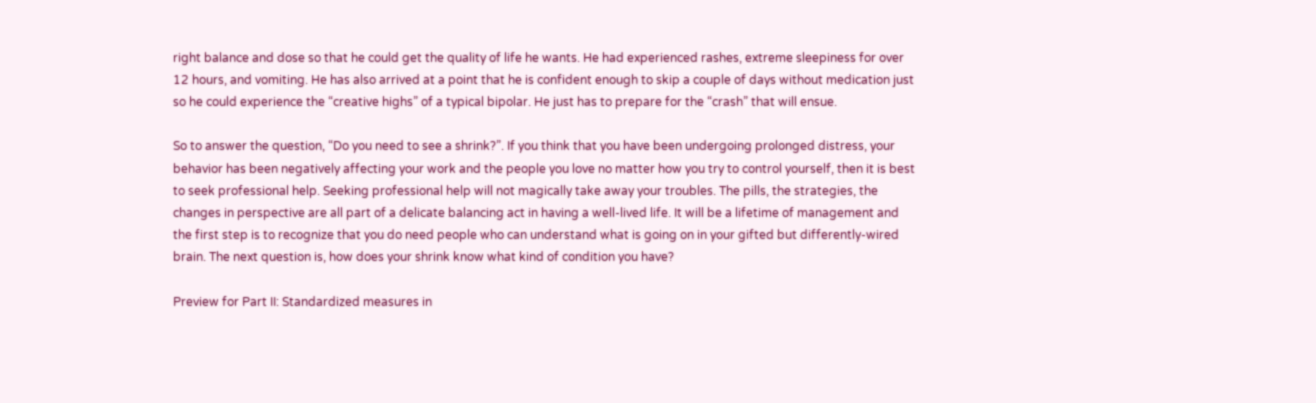right balance and dose so that he could get the quality of life he wants. He had experienced rashes, extreme sleepiness for over 12 hours, and vomiting. He has also arrived at a point that he is confident enough to skip a couple of days without medication just so he could experience the “creative highs” of a typical bipolar. He just has to prepare for the “crash” that will ensue.

So to answer the question, “Do you need to see a shrink?”. If you think that you have been undergoing prolonged distress, your behavior has been negatively affecting your work and the people you love no matter how you try to control yourself, then it is best to seek professional help. Seeking professional help will not magically take away your troubles. The pills, the strategies, the changes in perspective are all part of a delicate balancing act in having a well-lived life. It will be a lifetime of management and the first step is to recognize that you do need people who can understand what is going on in your gifted but differently-wired brain. The next question is, how does your shrink know what kind of condition you have?

Preview for Part II: Standardized measures in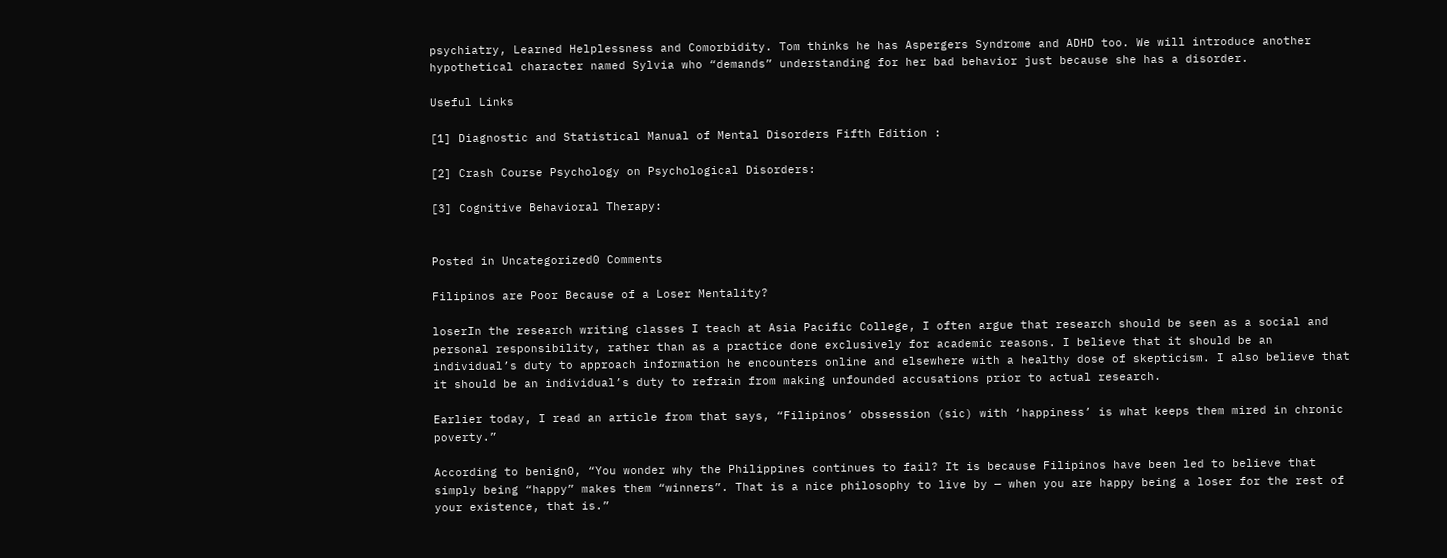psychiatry, Learned Helplessness and Comorbidity. Tom thinks he has Aspergers Syndrome and ADHD too. We will introduce another hypothetical character named Sylvia who “demands” understanding for her bad behavior just because she has a disorder.

Useful Links

[1] Diagnostic and Statistical Manual of Mental Disorders Fifth Edition :

[2] Crash Course Psychology on Psychological Disorders:

[3] Cognitive Behavioral Therapy:


Posted in Uncategorized0 Comments

Filipinos are Poor Because of a Loser Mentality?

loserIn the research writing classes I teach at Asia Pacific College, I often argue that research should be seen as a social and personal responsibility, rather than as a practice done exclusively for academic reasons. I believe that it should be an individual’s duty to approach information he encounters online and elsewhere with a healthy dose of skepticism. I also believe that it should be an individual’s duty to refrain from making unfounded accusations prior to actual research.

Earlier today, I read an article from that says, “Filipinos’ obssession (sic) with ‘happiness’ is what keeps them mired in chronic poverty.”

According to benign0, “You wonder why the Philippines continues to fail? It is because Filipinos have been led to believe that simply being “happy” makes them “winners”. That is a nice philosophy to live by — when you are happy being a loser for the rest of your existence, that is.”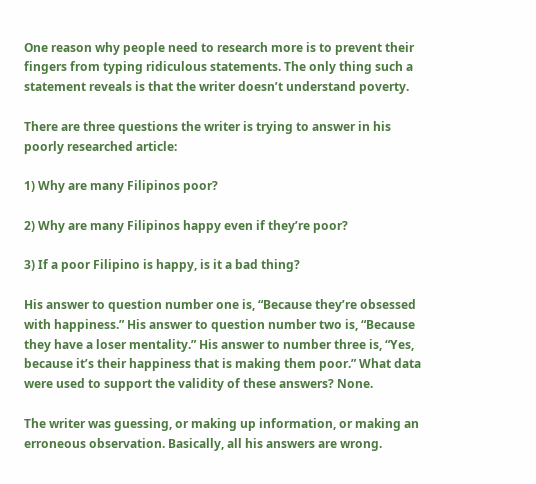One reason why people need to research more is to prevent their fingers from typing ridiculous statements. The only thing such a statement reveals is that the writer doesn’t understand poverty.

There are three questions the writer is trying to answer in his poorly researched article:

1) Why are many Filipinos poor?

2) Why are many Filipinos happy even if they’re poor?

3) If a poor Filipino is happy, is it a bad thing?

His answer to question number one is, “Because they’re obsessed with happiness.” His answer to question number two is, “Because they have a loser mentality.” His answer to number three is, “Yes, because it’s their happiness that is making them poor.” What data were used to support the validity of these answers? None.

The writer was guessing, or making up information, or making an erroneous observation. Basically, all his answers are wrong.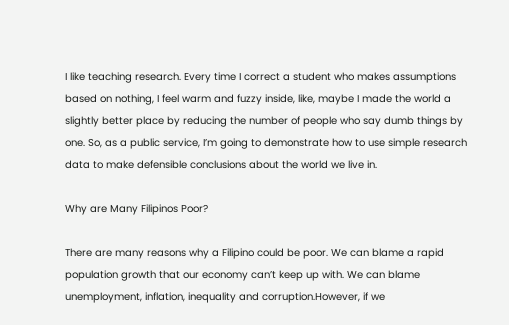I like teaching research. Every time I correct a student who makes assumptions based on nothing, I feel warm and fuzzy inside, like, maybe I made the world a slightly better place by reducing the number of people who say dumb things by one. So, as a public service, I’m going to demonstrate how to use simple research data to make defensible conclusions about the world we live in.

Why are Many Filipinos Poor?

There are many reasons why a Filipino could be poor. We can blame a rapid population growth that our economy can’t keep up with. We can blame unemployment, inflation, inequality and corruption.However, if we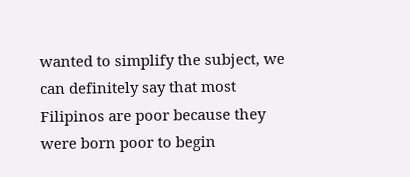wanted to simplify the subject, we can definitely say that most Filipinos are poor because they were born poor to begin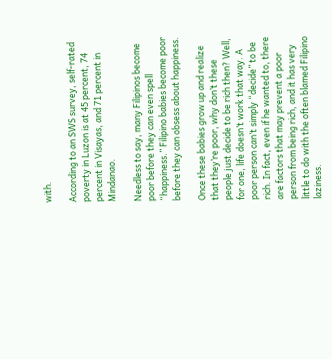with.

According to an SWS survey, self-rated poverty in Luzon is at 45 percent, 74 percent in Visayas, and 71 percent in Mindanao.

Needless to say, many Filipinos become poor before they can even spell “happiness.” Filipino babies become poor before they can obsess about happiness.

Once these babies grow up and realize that they’re poor, why don’t these people just decide to be rich then? Well, for one, life doesn’t work that way. A poor person can’t simply “decide” to be rich. In fact, even if he wanted to, there are factors that may prevent a poor person from being rich, and it has very little to do with the often blamed Filipino laziness.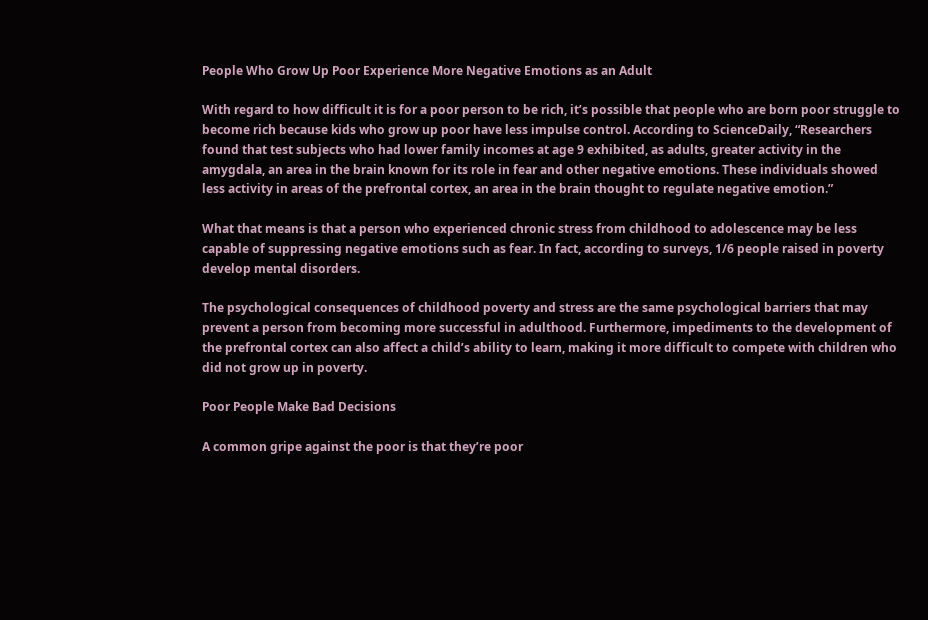People Who Grow Up Poor Experience More Negative Emotions as an Adult

With regard to how difficult it is for a poor person to be rich, it’s possible that people who are born poor struggle to become rich because kids who grow up poor have less impulse control. According to ScienceDaily, “Researchers found that test subjects who had lower family incomes at age 9 exhibited, as adults, greater activity in the amygdala, an area in the brain known for its role in fear and other negative emotions. These individuals showed less activity in areas of the prefrontal cortex, an area in the brain thought to regulate negative emotion.”

What that means is that a person who experienced chronic stress from childhood to adolescence may be less capable of suppressing negative emotions such as fear. In fact, according to surveys, 1/6 people raised in poverty develop mental disorders.

The psychological consequences of childhood poverty and stress are the same psychological barriers that may prevent a person from becoming more successful in adulthood. Furthermore, impediments to the development of the prefrontal cortex can also affect a child’s ability to learn, making it more difficult to compete with children who did not grow up in poverty.

Poor People Make Bad Decisions

A common gripe against the poor is that they’re poor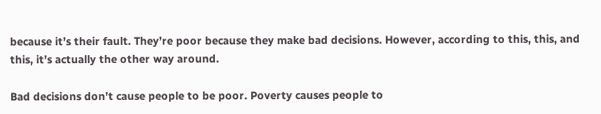because it’s their fault. They’re poor because they make bad decisions. However, according to this, this, and this, it’s actually the other way around.

Bad decisions don’t cause people to be poor. Poverty causes people to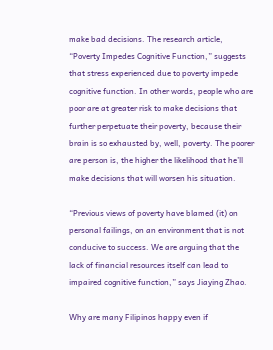make bad decisions. The research article, “Poverty Impedes Cognitive Function,” suggests that stress experienced due to poverty impede cognitive function. In other words, people who are poor are at greater risk to make decisions that further perpetuate their poverty, because their brain is so exhausted by, well, poverty. The poorer are person is, the higher the likelihood that he’ll make decisions that will worsen his situation.

“Previous views of poverty have blamed (it) on personal failings, on an environment that is not conducive to success. We are arguing that the lack of financial resources itself can lead to impaired cognitive function,” says Jiaying Zhao.

Why are many Filipinos happy even if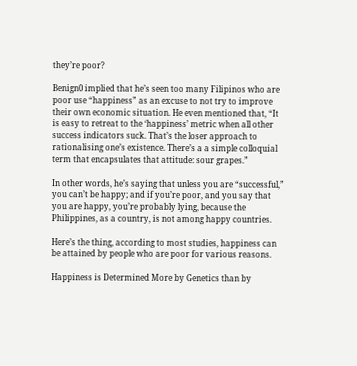they’re poor?

Benign0 implied that he’s seen too many Filipinos who are poor use “happiness” as an excuse to not try to improve their own economic situation. He even mentioned that, “It is easy to retreat to the ‘happiness’ metric when all other success indicators suck. That’s the loser approach to rationalising one’s existence. There’s a a simple colloquial term that encapsulates that attitude: sour grapes.”

In other words, he’s saying that unless you are “successful,” you can’t be happy; and if you’re poor, and you say that you are happy, you’re probably lying, because the Philippines, as a country, is not among happy countries.

Here’s the thing, according to most studies, happiness can be attained by people who are poor for various reasons.

Happiness is Determined More by Genetics than by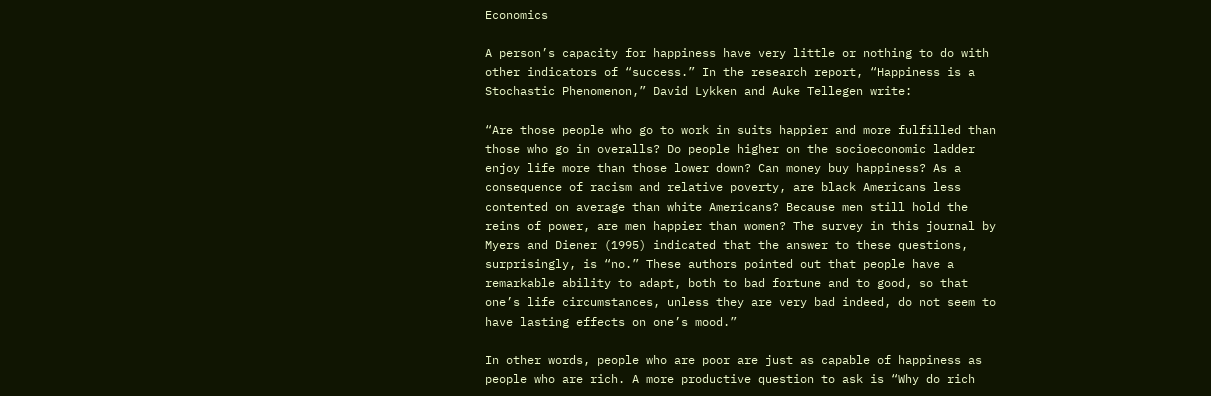Economics

A person’s capacity for happiness have very little or nothing to do with other indicators of “success.” In the research report, “Happiness is a Stochastic Phenomenon,” David Lykken and Auke Tellegen write:

“Are those people who go to work in suits happier and more fulfilled than those who go in overalls? Do people higher on the socioeconomic ladder enjoy life more than those lower down? Can money buy happiness? As a consequence of racism and relative poverty, are black Americans less contented on average than white Americans? Because men still hold the reins of power, are men happier than women? The survey in this journal by Myers and Diener (1995) indicated that the answer to these questions, surprisingly, is “no.” These authors pointed out that people have a remarkable ability to adapt, both to bad fortune and to good, so that one’s life circumstances, unless they are very bad indeed, do not seem to have lasting effects on one’s mood.”

In other words, people who are poor are just as capable of happiness as people who are rich. A more productive question to ask is “Why do rich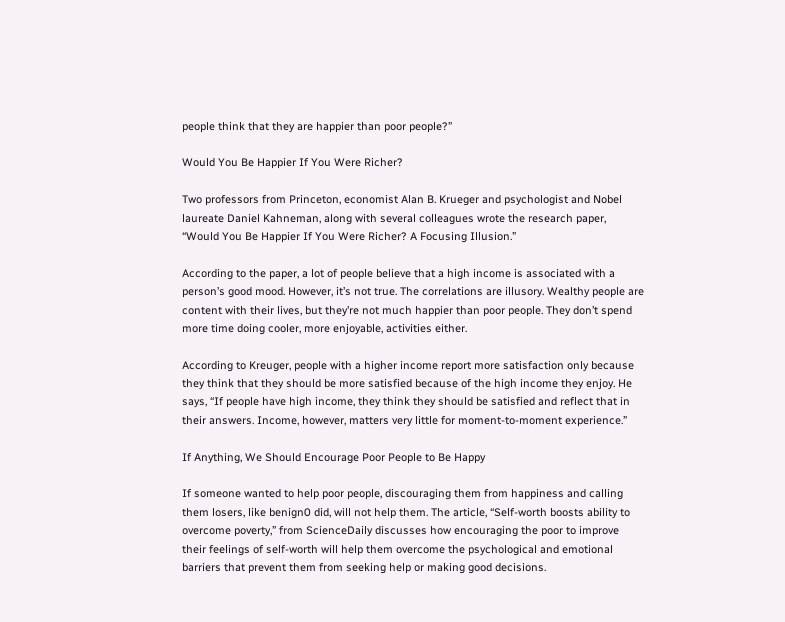people think that they are happier than poor people?”

Would You Be Happier If You Were Richer?

Two professors from Princeton, economist Alan B. Krueger and psychologist and Nobel laureate Daniel Kahneman, along with several colleagues wrote the research paper, “Would You Be Happier If You Were Richer? A Focusing Illusion.”

According to the paper, a lot of people believe that a high income is associated with a person’s good mood. However, it’s not true. The correlations are illusory. Wealthy people are content with their lives, but they’re not much happier than poor people. They don’t spend more time doing cooler, more enjoyable, activities either.

According to Kreuger, people with a higher income report more satisfaction only because they think that they should be more satisfied because of the high income they enjoy. He says, “If people have high income, they think they should be satisfied and reflect that in their answers. Income, however, matters very little for moment-to-moment experience.”

If Anything, We Should Encourage Poor People to Be Happy

If someone wanted to help poor people, discouraging them from happiness and calling them losers, like benign0 did, will not help them. The article, “Self-worth boosts ability to overcome poverty,” from ScienceDaily discusses how encouraging the poor to improve their feelings of self-worth will help them overcome the psychological and emotional barriers that prevent them from seeking help or making good decisions.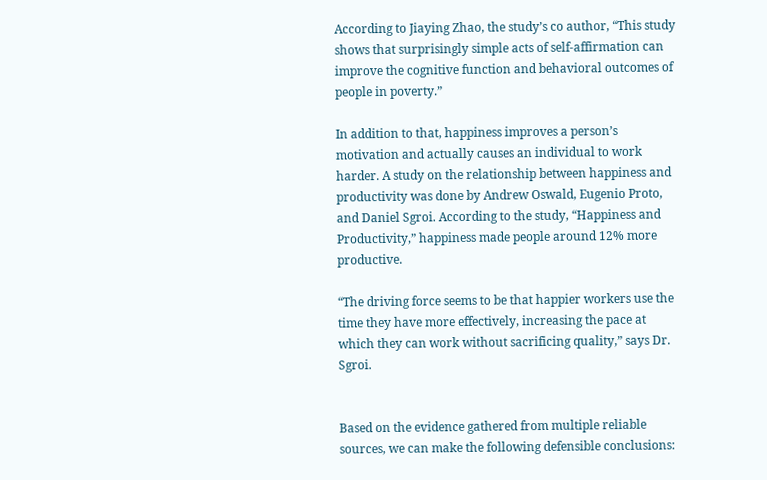According to Jiaying Zhao, the study’s co author, “This study shows that surprisingly simple acts of self-affirmation can improve the cognitive function and behavioral outcomes of people in poverty.”

In addition to that, happiness improves a person’s motivation and actually causes an individual to work harder. A study on the relationship between happiness and productivity was done by Andrew Oswald, Eugenio Proto, and Daniel Sgroi. According to the study, “Happiness and Productivity,” happiness made people around 12% more productive.

“The driving force seems to be that happier workers use the time they have more effectively, increasing the pace at which they can work without sacrificing quality,” says Dr. Sgroi.


Based on the evidence gathered from multiple reliable sources, we can make the following defensible conclusions: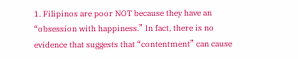1. Filipinos are poor NOT because they have an “obsession with happiness.” In fact, there is no evidence that suggests that “contentment” can cause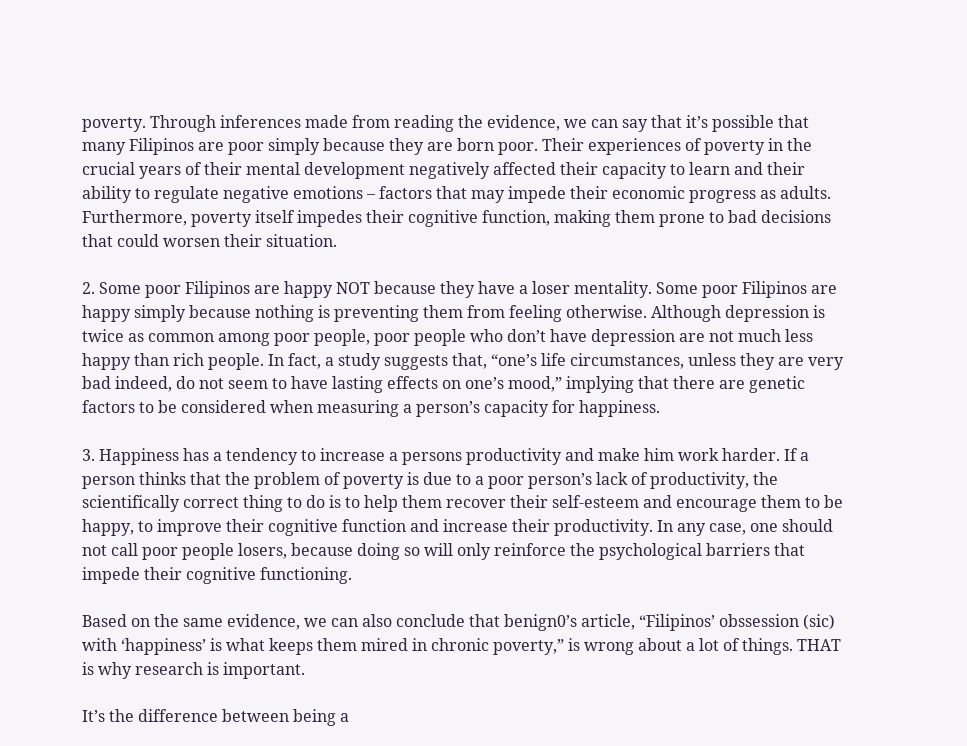poverty. Through inferences made from reading the evidence, we can say that it’s possible that many Filipinos are poor simply because they are born poor. Their experiences of poverty in the crucial years of their mental development negatively affected their capacity to learn and their ability to regulate negative emotions – factors that may impede their economic progress as adults. Furthermore, poverty itself impedes their cognitive function, making them prone to bad decisions that could worsen their situation.

2. Some poor Filipinos are happy NOT because they have a loser mentality. Some poor Filipinos are happy simply because nothing is preventing them from feeling otherwise. Although depression is twice as common among poor people, poor people who don’t have depression are not much less happy than rich people. In fact, a study suggests that, “one’s life circumstances, unless they are very bad indeed, do not seem to have lasting effects on one’s mood,” implying that there are genetic factors to be considered when measuring a person’s capacity for happiness.

3. Happiness has a tendency to increase a persons productivity and make him work harder. If a person thinks that the problem of poverty is due to a poor person’s lack of productivity, the scientifically correct thing to do is to help them recover their self-esteem and encourage them to be happy, to improve their cognitive function and increase their productivity. In any case, one should not call poor people losers, because doing so will only reinforce the psychological barriers that impede their cognitive functioning.

Based on the same evidence, we can also conclude that benign0’s article, “Filipinos’ obssession (sic) with ‘happiness’ is what keeps them mired in chronic poverty,” is wrong about a lot of things. THAT is why research is important.

It’s the difference between being a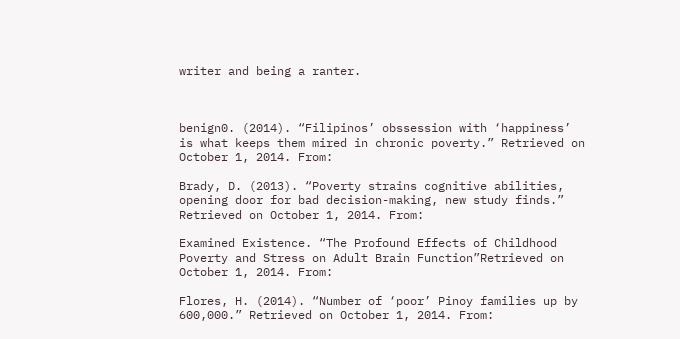writer and being a ranter.



benign0. (2014). “Filipinos’ obssession with ‘happiness’ is what keeps them mired in chronic poverty.” Retrieved on October 1, 2014. From:

Brady, D. (2013). “Poverty strains cognitive abilities, opening door for bad decision-making, new study finds.” Retrieved on October 1, 2014. From:

Examined Existence. “The Profound Effects of Childhood Poverty and Stress on Adult Brain Function”Retrieved on October 1, 2014. From:

Flores, H. (2014). “Number of ‘poor’ Pinoy families up by 600,000.” Retrieved on October 1, 2014. From: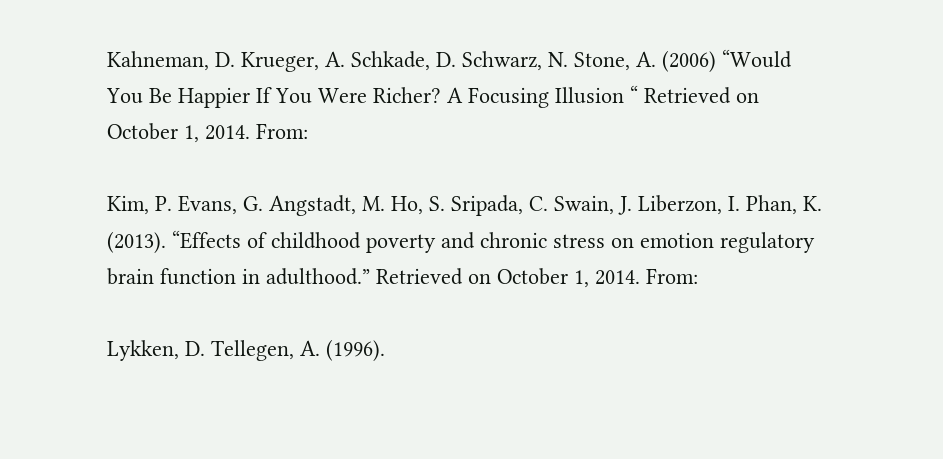Kahneman, D. Krueger, A. Schkade, D. Schwarz, N. Stone, A. (2006) “Would You Be Happier If You Were Richer? A Focusing Illusion “ Retrieved on October 1, 2014. From:

Kim, P. Evans, G. Angstadt, M. Ho, S. Sripada, C. Swain, J. Liberzon, I. Phan, K. (2013). “Effects of childhood poverty and chronic stress on emotion regulatory brain function in adulthood.” Retrieved on October 1, 2014. From:

Lykken, D. Tellegen, A. (1996).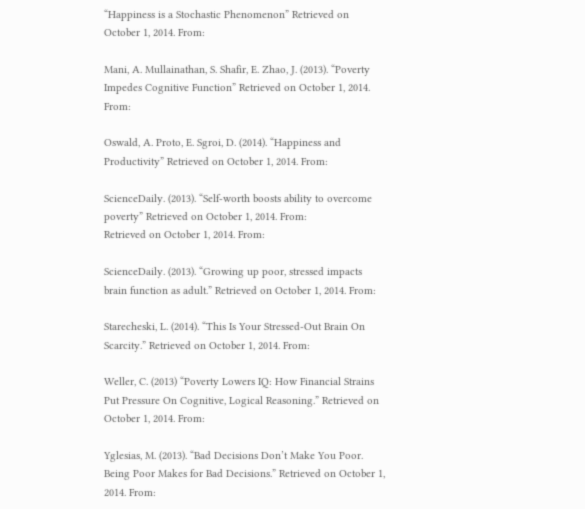“Happiness is a Stochastic Phenomenon” Retrieved on October 1, 2014. From:

Mani, A. Mullainathan, S. Shafir, E. Zhao, J. (2013). “Poverty Impedes Cognitive Function” Retrieved on October 1, 2014. From:

Oswald, A. Proto, E. Sgroi, D. (2014). “Happiness and Productivity” Retrieved on October 1, 2014. From:

ScienceDaily. (2013). “Self-worth boosts ability to overcome poverty” Retrieved on October 1, 2014. From:
Retrieved on October 1, 2014. From:

ScienceDaily. (2013). “Growing up poor, stressed impacts brain function as adult.” Retrieved on October 1, 2014. From:

Starecheski, L. (2014). “This Is Your Stressed-Out Brain On Scarcity.” Retrieved on October 1, 2014. From:

Weller, C. (2013) “Poverty Lowers IQ: How Financial Strains Put Pressure On Cognitive, Logical Reasoning.” Retrieved on October 1, 2014. From:

Yglesias, M. (2013). “Bad Decisions Don’t Make You Poor. Being Poor Makes for Bad Decisions.” Retrieved on October 1, 2014. From: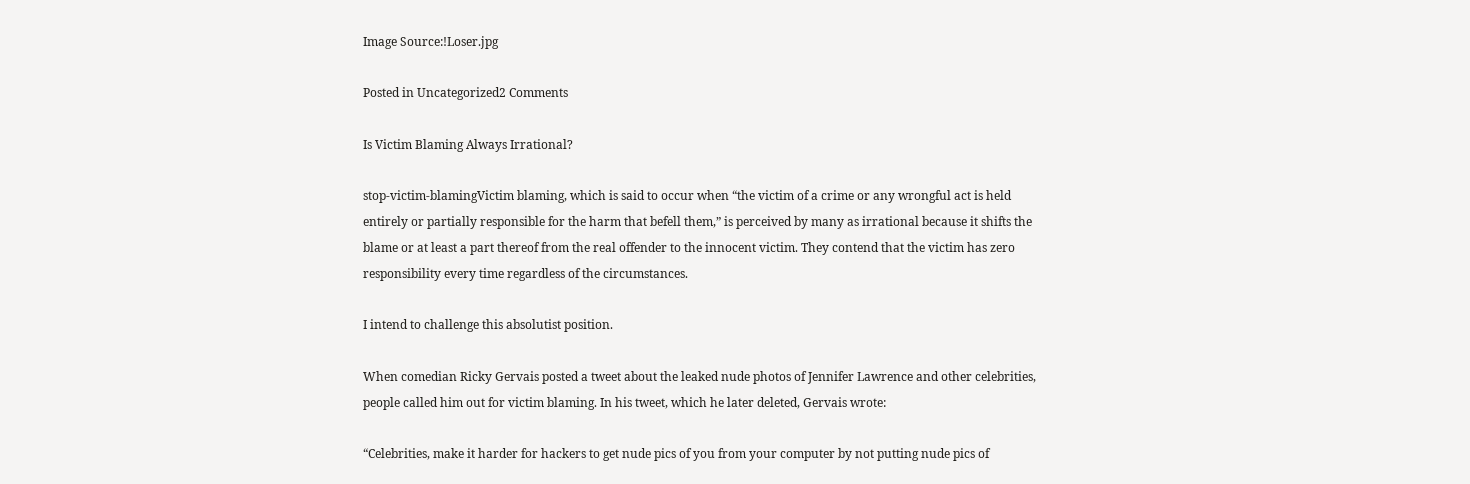Image Source:!Loser.jpg

Posted in Uncategorized2 Comments

Is Victim Blaming Always Irrational?

stop-victim-blamingVictim blaming, which is said to occur when “the victim of a crime or any wrongful act is held entirely or partially responsible for the harm that befell them,” is perceived by many as irrational because it shifts the blame or at least a part thereof from the real offender to the innocent victim. They contend that the victim has zero responsibility every time regardless of the circumstances.

I intend to challenge this absolutist position.

When comedian Ricky Gervais posted a tweet about the leaked nude photos of Jennifer Lawrence and other celebrities, people called him out for victim blaming. In his tweet, which he later deleted, Gervais wrote:

“Celebrities, make it harder for hackers to get nude pics of you from your computer by not putting nude pics of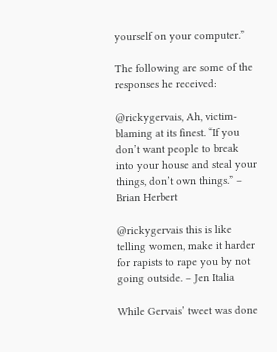yourself on your computer.”

The following are some of the responses he received:

@rickygervais, Ah, victim-blaming at its finest. “If you don’t want people to break into your house and steal your things, don’t own things.” – Brian Herbert

@rickygervais this is like telling women, make it harder for rapists to rape you by not going outside. – Jen Italia

While Gervais’ tweet was done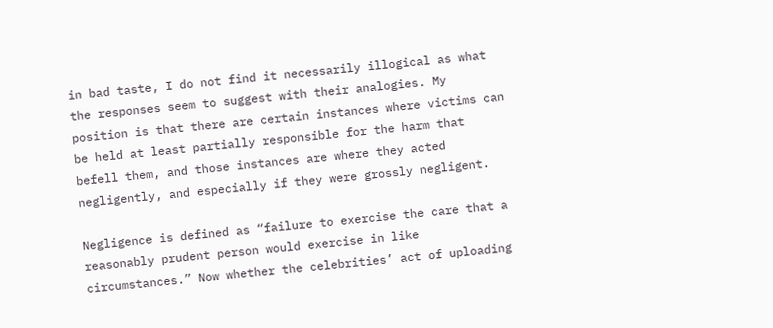in bad taste, I do not find it necessarily illogical as what the responses seem to suggest with their analogies. My position is that there are certain instances where victims can be held at least partially responsible for the harm that befell them, and those instances are where they acted negligently, and especially if they were grossly negligent.

Negligence is defined as “failure to exercise the care that a reasonably prudent person would exercise in like circumstances.” Now whether the celebrities’ act of uploading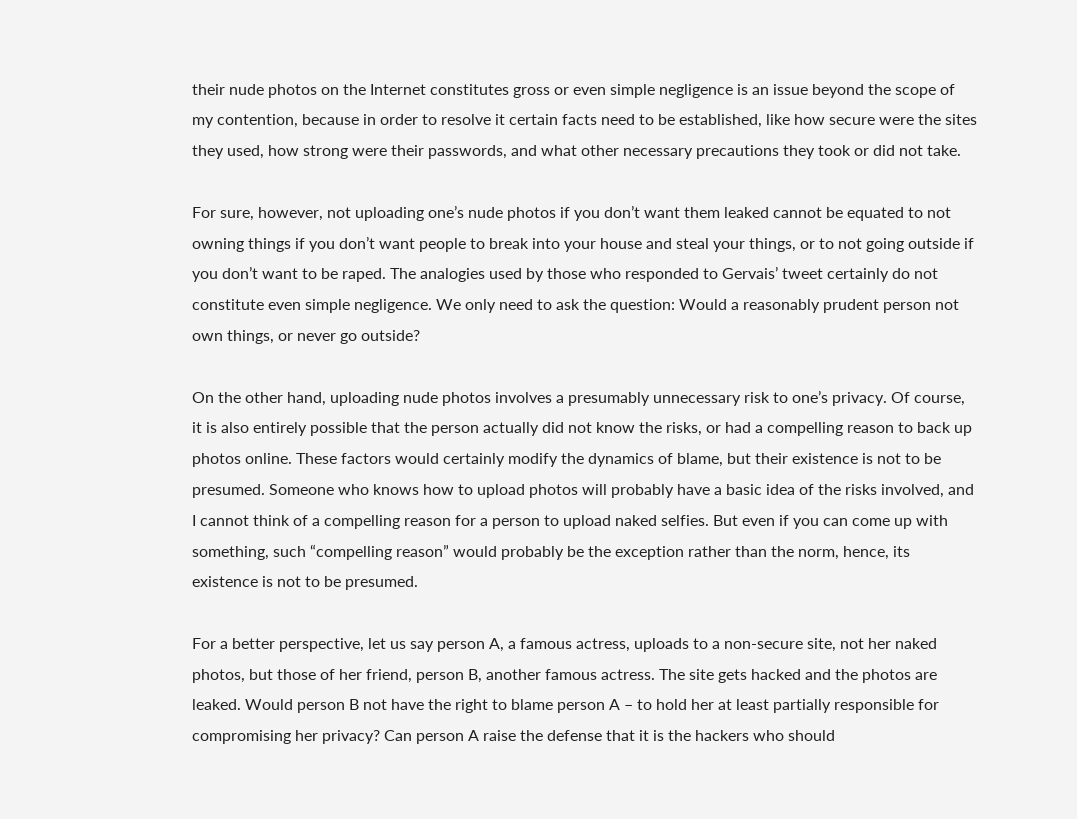their nude photos on the Internet constitutes gross or even simple negligence is an issue beyond the scope of my contention, because in order to resolve it certain facts need to be established, like how secure were the sites they used, how strong were their passwords, and what other necessary precautions they took or did not take.

For sure, however, not uploading one’s nude photos if you don’t want them leaked cannot be equated to not owning things if you don’t want people to break into your house and steal your things, or to not going outside if you don’t want to be raped. The analogies used by those who responded to Gervais’ tweet certainly do not constitute even simple negligence. We only need to ask the question: Would a reasonably prudent person not own things, or never go outside?

On the other hand, uploading nude photos involves a presumably unnecessary risk to one’s privacy. Of course, it is also entirely possible that the person actually did not know the risks, or had a compelling reason to back up photos online. These factors would certainly modify the dynamics of blame, but their existence is not to be presumed. Someone who knows how to upload photos will probably have a basic idea of the risks involved, and I cannot think of a compelling reason for a person to upload naked selfies. But even if you can come up with something, such “compelling reason” would probably be the exception rather than the norm, hence, its existence is not to be presumed.

For a better perspective, let us say person A, a famous actress, uploads to a non-secure site, not her naked photos, but those of her friend, person B, another famous actress. The site gets hacked and the photos are leaked. Would person B not have the right to blame person A – to hold her at least partially responsible for compromising her privacy? Can person A raise the defense that it is the hackers who should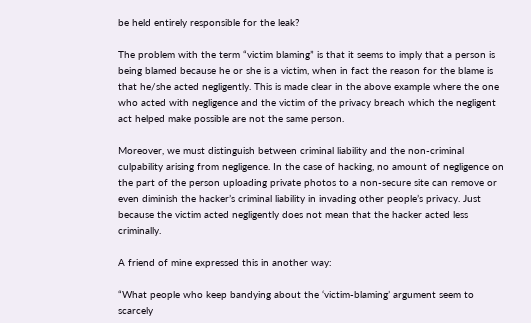be held entirely responsible for the leak?

The problem with the term “victim blaming” is that it seems to imply that a person is being blamed because he or she is a victim, when in fact the reason for the blame is that he/she acted negligently. This is made clear in the above example where the one who acted with negligence and the victim of the privacy breach which the negligent act helped make possible are not the same person.

Moreover, we must distinguish between criminal liability and the non-criminal culpability arising from negligence. In the case of hacking, no amount of negligence on the part of the person uploading private photos to a non-secure site can remove or even diminish the hacker’s criminal liability in invading other people’s privacy. Just because the victim acted negligently does not mean that the hacker acted less criminally.

A friend of mine expressed this in another way:

“What people who keep bandying about the ‘victim-blaming’ argument seem to scarcely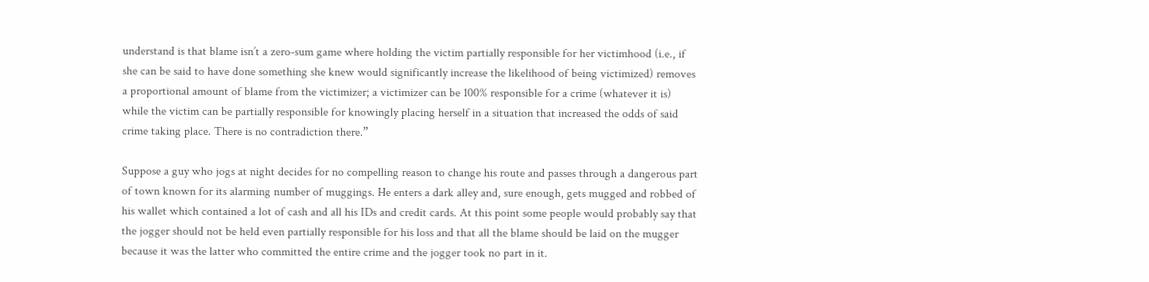understand is that blame isn’t a zero-sum game where holding the victim partially responsible for her victimhood (i.e., if she can be said to have done something she knew would significantly increase the likelihood of being victimized) removes a proportional amount of blame from the victimizer; a victimizer can be 100% responsible for a crime (whatever it is) while the victim can be partially responsible for knowingly placing herself in a situation that increased the odds of said crime taking place. There is no contradiction there.”

Suppose a guy who jogs at night decides for no compelling reason to change his route and passes through a dangerous part of town known for its alarming number of muggings. He enters a dark alley and, sure enough, gets mugged and robbed of his wallet which contained a lot of cash and all his IDs and credit cards. At this point some people would probably say that the jogger should not be held even partially responsible for his loss and that all the blame should be laid on the mugger because it was the latter who committed the entire crime and the jogger took no part in it.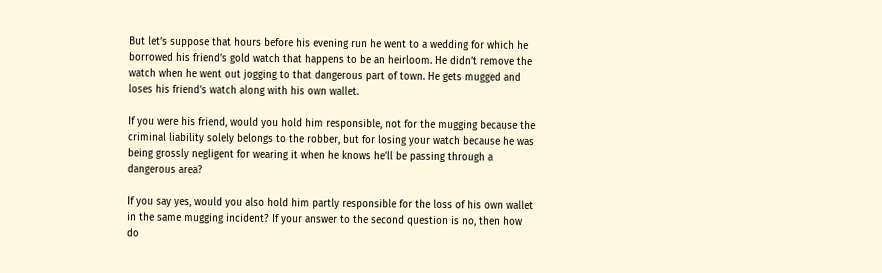But let’s suppose that hours before his evening run he went to a wedding for which he borrowed his friend’s gold watch that happens to be an heirloom. He didn’t remove the watch when he went out jogging to that dangerous part of town. He gets mugged and loses his friend’s watch along with his own wallet.

If you were his friend, would you hold him responsible, not for the mugging because the criminal liability solely belongs to the robber, but for losing your watch because he was being grossly negligent for wearing it when he knows he’ll be passing through a dangerous area?

If you say yes, would you also hold him partly responsible for the loss of his own wallet in the same mugging incident? If your answer to the second question is no, then how do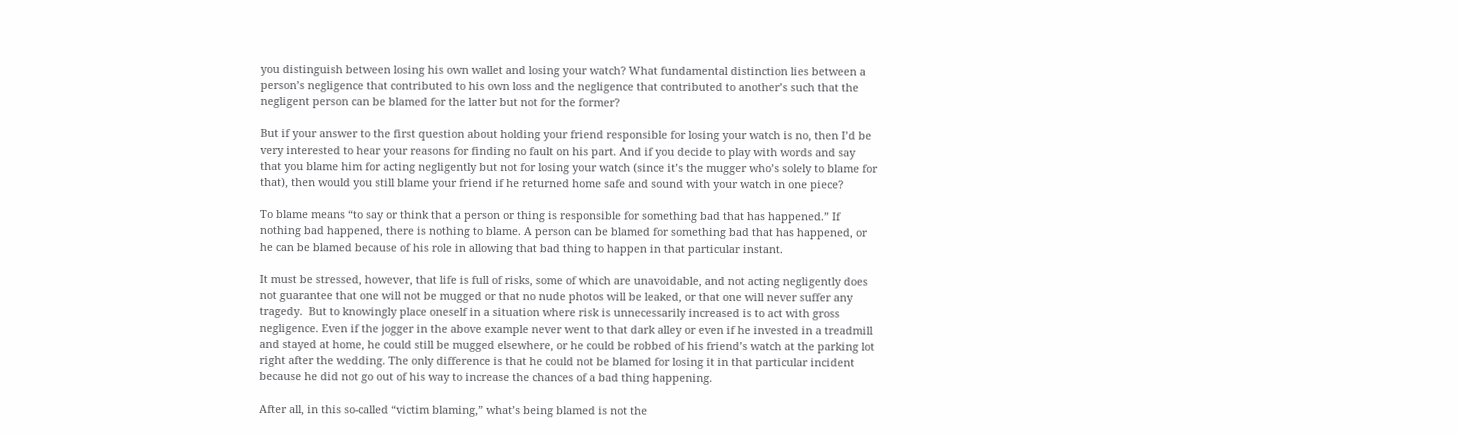you distinguish between losing his own wallet and losing your watch? What fundamental distinction lies between a person’s negligence that contributed to his own loss and the negligence that contributed to another’s such that the negligent person can be blamed for the latter but not for the former?

But if your answer to the first question about holding your friend responsible for losing your watch is no, then I’d be very interested to hear your reasons for finding no fault on his part. And if you decide to play with words and say that you blame him for acting negligently but not for losing your watch (since it’s the mugger who’s solely to blame for that), then would you still blame your friend if he returned home safe and sound with your watch in one piece?

To blame means “to say or think that a person or thing is responsible for something bad that has happened.” If nothing bad happened, there is nothing to blame. A person can be blamed for something bad that has happened, or he can be blamed because of his role in allowing that bad thing to happen in that particular instant.

It must be stressed, however, that life is full of risks, some of which are unavoidable, and not acting negligently does not guarantee that one will not be mugged or that no nude photos will be leaked, or that one will never suffer any tragedy.  But to knowingly place oneself in a situation where risk is unnecessarily increased is to act with gross negligence. Even if the jogger in the above example never went to that dark alley or even if he invested in a treadmill and stayed at home, he could still be mugged elsewhere, or he could be robbed of his friend’s watch at the parking lot right after the wedding. The only difference is that he could not be blamed for losing it in that particular incident because he did not go out of his way to increase the chances of a bad thing happening.

After all, in this so-called “victim blaming,” what’s being blamed is not the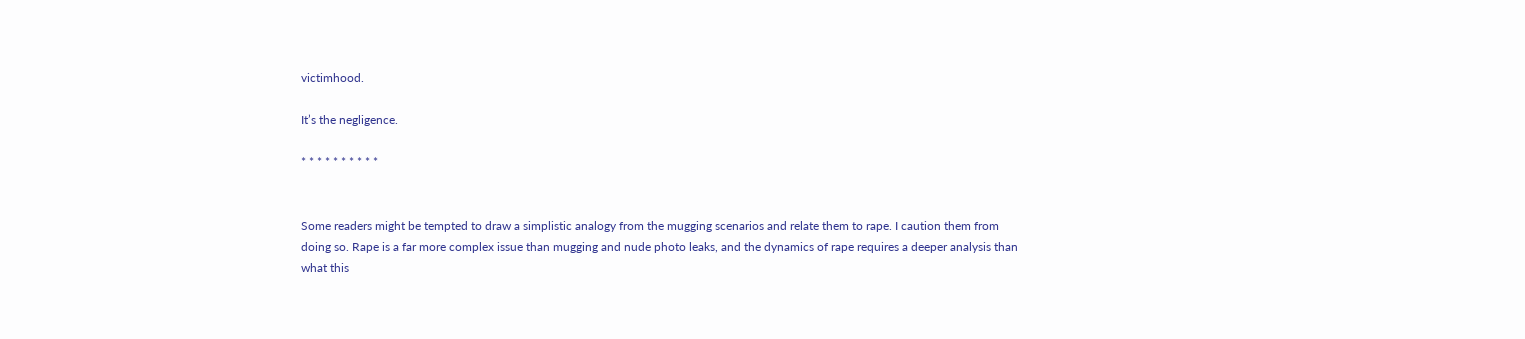victimhood.

It’s the negligence.

* * * * * * * * * *


Some readers might be tempted to draw a simplistic analogy from the mugging scenarios and relate them to rape. I caution them from doing so. Rape is a far more complex issue than mugging and nude photo leaks, and the dynamics of rape requires a deeper analysis than what this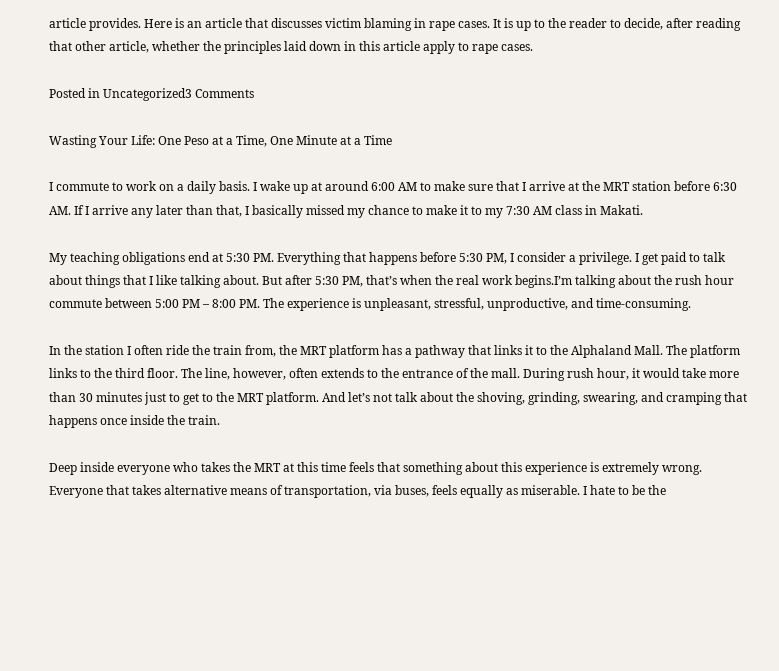article provides. Here is an article that discusses victim blaming in rape cases. It is up to the reader to decide, after reading that other article, whether the principles laid down in this article apply to rape cases.

Posted in Uncategorized3 Comments

Wasting Your Life: One Peso at a Time, One Minute at a Time

I commute to work on a daily basis. I wake up at around 6:00 AM to make sure that I arrive at the MRT station before 6:30 AM. If I arrive any later than that, I basically missed my chance to make it to my 7:30 AM class in Makati.

My teaching obligations end at 5:30 PM. Everything that happens before 5:30 PM, I consider a privilege. I get paid to talk about things that I like talking about. But after 5:30 PM, that’s when the real work begins.I’m talking about the rush hour commute between 5:00 PM – 8:00 PM. The experience is unpleasant, stressful, unproductive, and time-consuming.

In the station I often ride the train from, the MRT platform has a pathway that links it to the Alphaland Mall. The platform links to the third floor. The line, however, often extends to the entrance of the mall. During rush hour, it would take more than 30 minutes just to get to the MRT platform. And let’s not talk about the shoving, grinding, swearing, and cramping that happens once inside the train.

Deep inside everyone who takes the MRT at this time feels that something about this experience is extremely wrong. Everyone that takes alternative means of transportation, via buses, feels equally as miserable. I hate to be the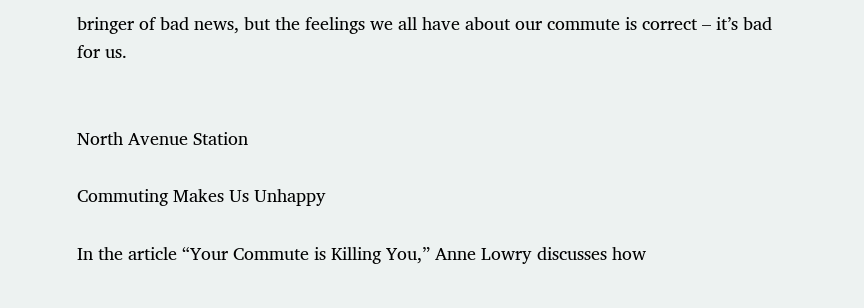bringer of bad news, but the feelings we all have about our commute is correct – it’s bad for us.


North Avenue Station

Commuting Makes Us Unhappy

In the article “Your Commute is Killing You,” Anne Lowry discusses how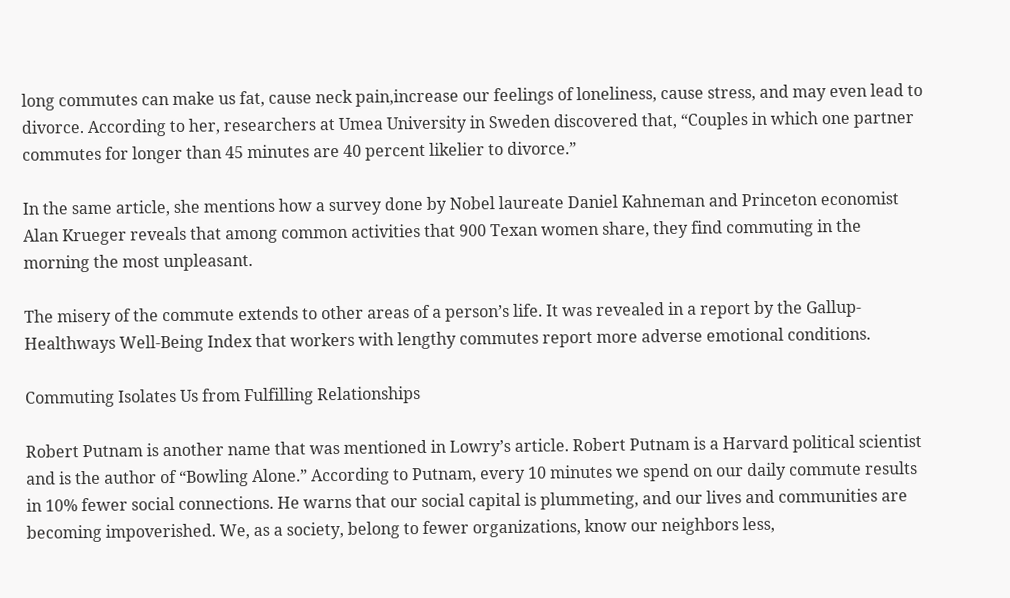long commutes can make us fat, cause neck pain,increase our feelings of loneliness, cause stress, and may even lead to divorce. According to her, researchers at Umea University in Sweden discovered that, “Couples in which one partner commutes for longer than 45 minutes are 40 percent likelier to divorce.”

In the same article, she mentions how a survey done by Nobel laureate Daniel Kahneman and Princeton economist Alan Krueger reveals that among common activities that 900 Texan women share, they find commuting in the morning the most unpleasant.

The misery of the commute extends to other areas of a person’s life. It was revealed in a report by the Gallup-Healthways Well-Being Index that workers with lengthy commutes report more adverse emotional conditions.

Commuting Isolates Us from Fulfilling Relationships

Robert Putnam is another name that was mentioned in Lowry’s article. Robert Putnam is a Harvard political scientist and is the author of “Bowling Alone.” According to Putnam, every 10 minutes we spend on our daily commute results in 10% fewer social connections. He warns that our social capital is plummeting, and our lives and communities are becoming impoverished. We, as a society, belong to fewer organizations, know our neighbors less,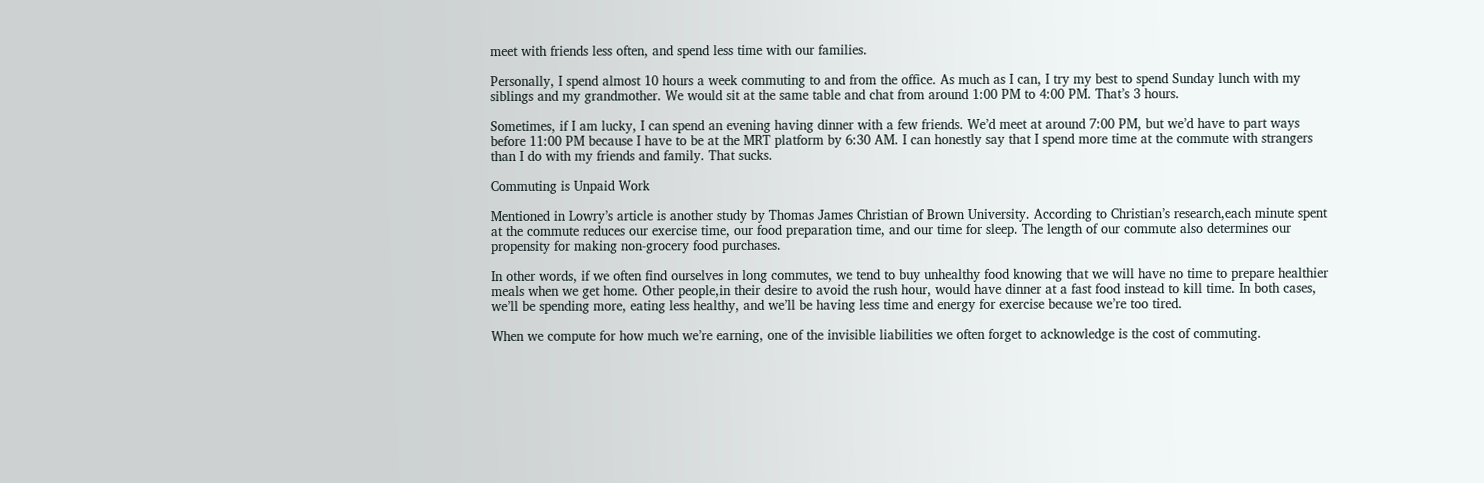meet with friends less often, and spend less time with our families.

Personally, I spend almost 10 hours a week commuting to and from the office. As much as I can, I try my best to spend Sunday lunch with my siblings and my grandmother. We would sit at the same table and chat from around 1:00 PM to 4:00 PM. That’s 3 hours.

Sometimes, if I am lucky, I can spend an evening having dinner with a few friends. We’d meet at around 7:00 PM, but we’d have to part ways before 11:00 PM because I have to be at the MRT platform by 6:30 AM. I can honestly say that I spend more time at the commute with strangers than I do with my friends and family. That sucks.

Commuting is Unpaid Work

Mentioned in Lowry’s article is another study by Thomas James Christian of Brown University. According to Christian’s research,each minute spent at the commute reduces our exercise time, our food preparation time, and our time for sleep. The length of our commute also determines our propensity for making non-grocery food purchases.

In other words, if we often find ourselves in long commutes, we tend to buy unhealthy food knowing that we will have no time to prepare healthier meals when we get home. Other people,in their desire to avoid the rush hour, would have dinner at a fast food instead to kill time. In both cases, we’ll be spending more, eating less healthy, and we’ll be having less time and energy for exercise because we’re too tired.

When we compute for how much we’re earning, one of the invisible liabilities we often forget to acknowledge is the cost of commuting.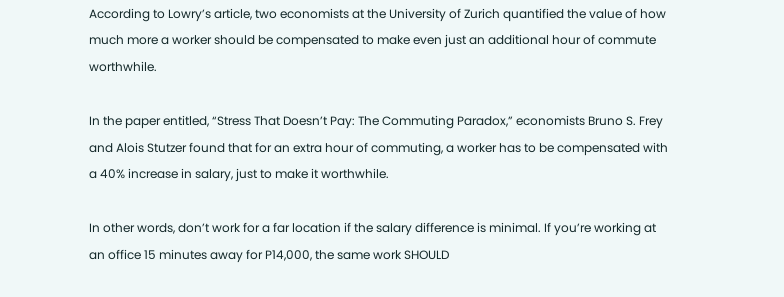According to Lowry’s article, two economists at the University of Zurich quantified the value of how much more a worker should be compensated to make even just an additional hour of commute worthwhile.

In the paper entitled, “Stress That Doesn’t Pay: The Commuting Paradox,” economists Bruno S. Frey and Alois Stutzer found that for an extra hour of commuting, a worker has to be compensated with a 40% increase in salary, just to make it worthwhile.

In other words, don’t work for a far location if the salary difference is minimal. If you’re working at an office 15 minutes away for P14,000, the same work SHOULD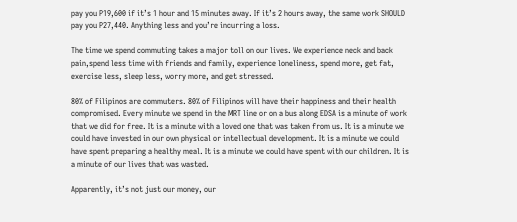pay you P19,600 if it’s 1 hour and 15 minutes away. If it’s 2 hours away, the same work SHOULD pay you P27,440. Anything less and you’re incurring a loss.

The time we spend commuting takes a major toll on our lives. We experience neck and back pain,spend less time with friends and family, experience loneliness, spend more, get fat, exercise less, sleep less, worry more, and get stressed.

80% of Filipinos are commuters. 80% of Filipinos will have their happiness and their health compromised. Every minute we spend in the MRT line or on a bus along EDSA is a minute of work that we did for free. It is a minute with a loved one that was taken from us. It is a minute we could have invested in our own physical or intellectual development. It is a minute we could have spent preparing a healthy meal. It is a minute we could have spent with our children. It is a minute of our lives that was wasted.

Apparently, it’s not just our money, our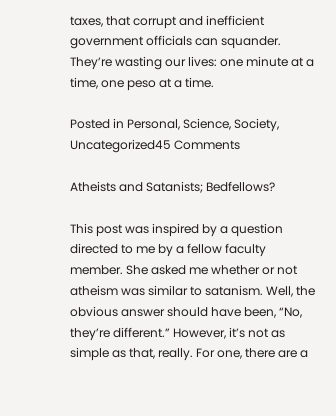taxes, that corrupt and inefficient government officials can squander. They’re wasting our lives: one minute at a time, one peso at a time.

Posted in Personal, Science, Society, Uncategorized45 Comments

Atheists and Satanists; Bedfellows?

This post was inspired by a question directed to me by a fellow faculty member. She asked me whether or not atheism was similar to satanism. Well, the obvious answer should have been, “No, they’re different.” However, it’s not as simple as that, really. For one, there are a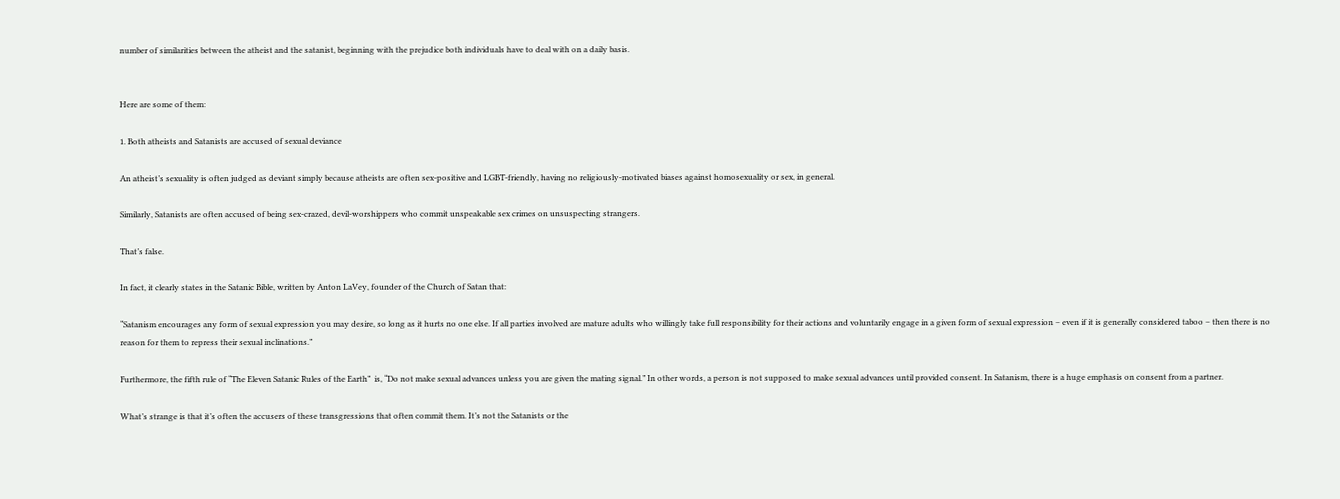number of similarities between the atheist and the satanist, beginning with the prejudice both individuals have to deal with on a daily basis.


Here are some of them:

1. Both atheists and Satanists are accused of sexual deviance

An atheist’s sexuality is often judged as deviant simply because atheists are often sex-positive and LGBT-friendly, having no religiously-motivated biases against homosexuality or sex, in general.

Similarly, Satanists are often accused of being sex-crazed, devil-worshippers who commit unspeakable sex crimes on unsuspecting strangers.

That’s false.

In fact, it clearly states in the Satanic Bible, written by Anton LaVey, founder of the Church of Satan that:

“Satanism encourages any form of sexual expression you may desire, so long as it hurts no one else. If all parties involved are mature adults who willingly take full responsibility for their actions and voluntarily engage in a given form of sexual expression – even if it is generally considered taboo – then there is no reason for them to repress their sexual inclinations.”

Furthermore, the fifth rule of “The Eleven Satanic Rules of the Earth”  is, “Do not make sexual advances unless you are given the mating signal.” In other words, a person is not supposed to make sexual advances until provided consent. In Satanism, there is a huge emphasis on consent from a partner.

What’s strange is that it’s often the accusers of these transgressions that often commit them. It’s not the Satanists or the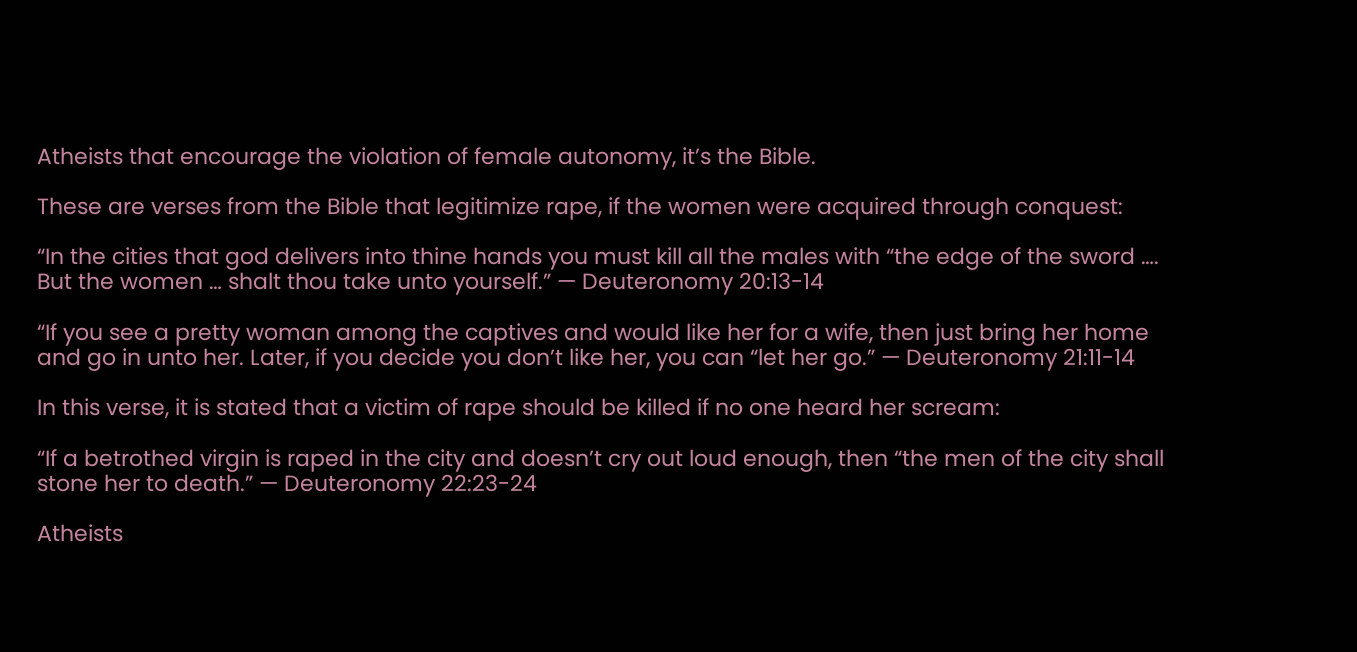Atheists that encourage the violation of female autonomy, it’s the Bible.

These are verses from the Bible that legitimize rape, if the women were acquired through conquest:

“In the cities that god delivers into thine hands you must kill all the males with “the edge of the sword …. But the women … shalt thou take unto yourself.” — Deuteronomy 20:13-14

“If you see a pretty woman among the captives and would like her for a wife, then just bring her home and go in unto her. Later, if you decide you don’t like her, you can “let her go.” — Deuteronomy 21:11-14

In this verse, it is stated that a victim of rape should be killed if no one heard her scream:

“If a betrothed virgin is raped in the city and doesn’t cry out loud enough, then “the men of the city shall stone her to death.” — Deuteronomy 22:23-24

Atheists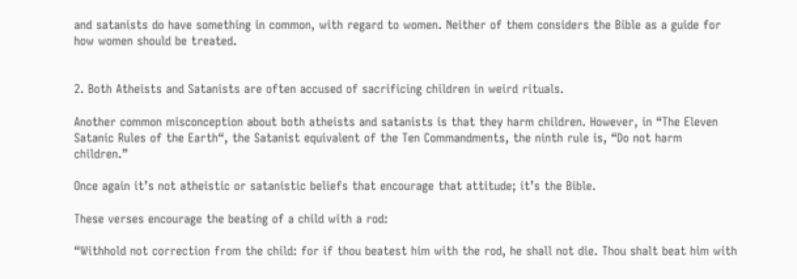and satanists do have something in common, with regard to women. Neither of them considers the Bible as a guide for how women should be treated.


2. Both Atheists and Satanists are often accused of sacrificing children in weird rituals.

Another common misconception about both atheists and satanists is that they harm children. However, in “The Eleven Satanic Rules of the Earth“, the Satanist equivalent of the Ten Commandments, the ninth rule is, “Do not harm children.”

Once again it’s not atheistic or satanistic beliefs that encourage that attitude; it’s the Bible.

These verses encourage the beating of a child with a rod:

“Withhold not correction from the child: for if thou beatest him with the rod, he shall not die. Thou shalt beat him with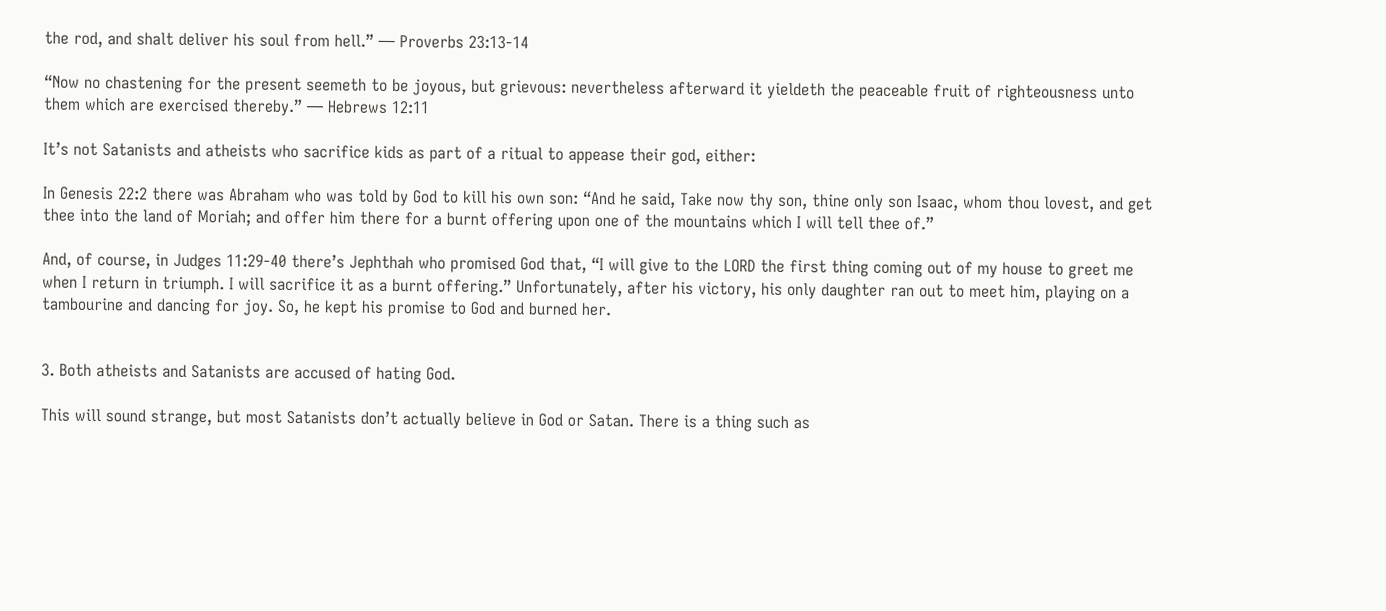the rod, and shalt deliver his soul from hell.” — Proverbs 23:13-14

“Now no chastening for the present seemeth to be joyous, but grievous: nevertheless afterward it yieldeth the peaceable fruit of righteousness unto them which are exercised thereby.” — Hebrews 12:11

It’s not Satanists and atheists who sacrifice kids as part of a ritual to appease their god, either:

In Genesis 22:2 there was Abraham who was told by God to kill his own son: “And he said, Take now thy son, thine only son Isaac, whom thou lovest, and get thee into the land of Moriah; and offer him there for a burnt offering upon one of the mountains which I will tell thee of.”

And, of course, in Judges 11:29-40 there’s Jephthah who promised God that, “I will give to the LORD the first thing coming out of my house to greet me when I return in triumph. I will sacrifice it as a burnt offering.” Unfortunately, after his victory, his only daughter ran out to meet him, playing on a tambourine and dancing for joy. So, he kept his promise to God and burned her.


3. Both atheists and Satanists are accused of hating God.

This will sound strange, but most Satanists don’t actually believe in God or Satan. There is a thing such as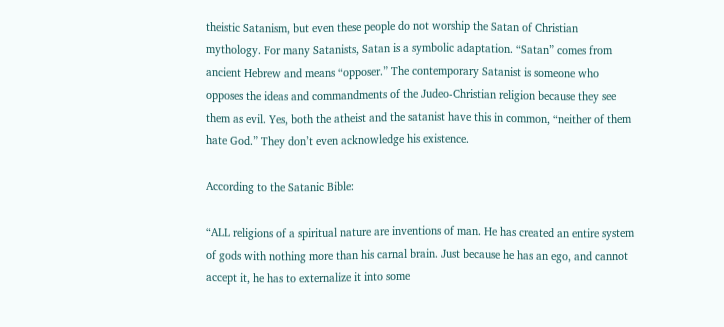theistic Satanism, but even these people do not worship the Satan of Christian mythology. For many Satanists, Satan is a symbolic adaptation. “Satan” comes from ancient Hebrew and means “opposer.” The contemporary Satanist is someone who opposes the ideas and commandments of the Judeo-Christian religion because they see them as evil. Yes, both the atheist and the satanist have this in common, “neither of them hate God.” They don’t even acknowledge his existence.

According to the Satanic Bible:

“ALL religions of a spiritual nature are inventions of man. He has created an entire system of gods with nothing more than his carnal brain. Just because he has an ego, and cannot accept it, he has to externalize it into some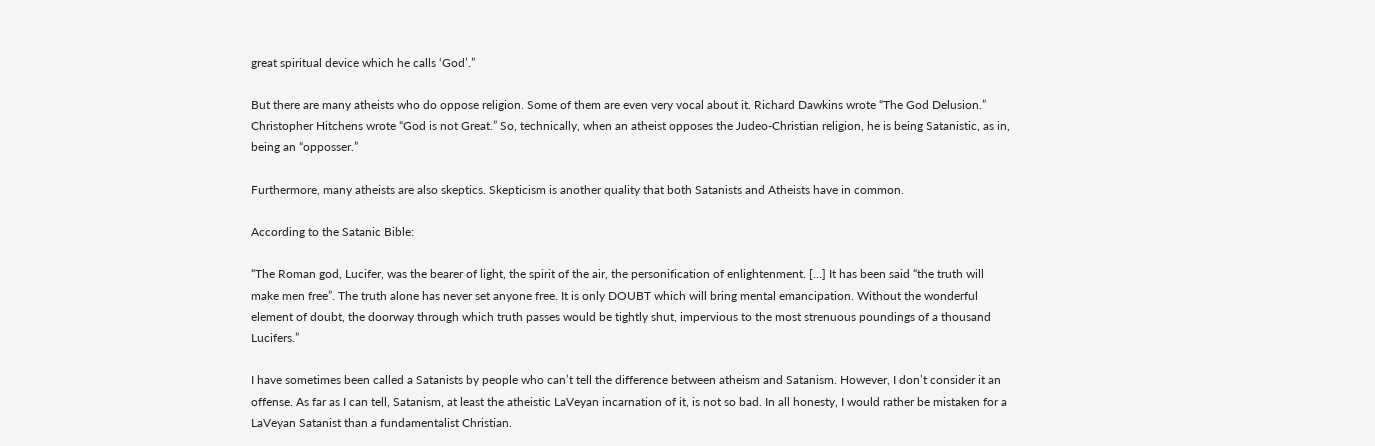great spiritual device which he calls ‘God’.”

But there are many atheists who do oppose religion. Some of them are even very vocal about it. Richard Dawkins wrote “The God Delusion.” Christopher Hitchens wrote “God is not Great.” So, technically, when an atheist opposes the Judeo-Christian religion, he is being Satanistic, as in, being an “opposser.”

Furthermore, many atheists are also skeptics. Skepticism is another quality that both Satanists and Atheists have in common.

According to the Satanic Bible:

“The Roman god, Lucifer, was the bearer of light, the spirit of the air, the personification of enlightenment. […] It has been said “the truth will make men free”. The truth alone has never set anyone free. It is only DOUBT which will bring mental emancipation. Without the wonderful element of doubt, the doorway through which truth passes would be tightly shut, impervious to the most strenuous poundings of a thousand Lucifers.”

I have sometimes been called a Satanists by people who can’t tell the difference between atheism and Satanism. However, I don’t consider it an offense. As far as I can tell, Satanism, at least the atheistic LaVeyan incarnation of it, is not so bad. In all honesty, I would rather be mistaken for a LaVeyan Satanist than a fundamentalist Christian.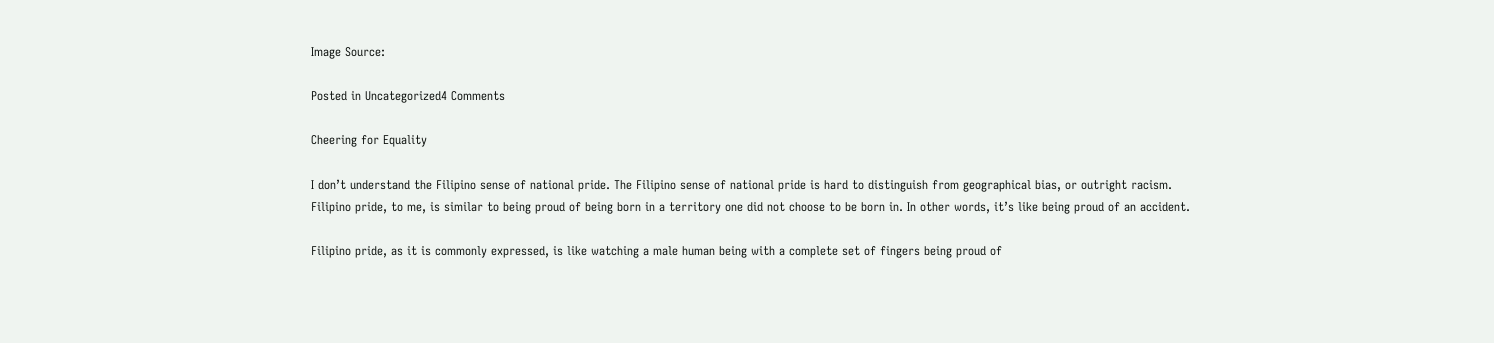Image Source:

Posted in Uncategorized4 Comments

Cheering for Equality

I don’t understand the Filipino sense of national pride. The Filipino sense of national pride is hard to distinguish from geographical bias, or outright racism. Filipino pride, to me, is similar to being proud of being born in a territory one did not choose to be born in. In other words, it’s like being proud of an accident.

Filipino pride, as it is commonly expressed, is like watching a male human being with a complete set of fingers being proud of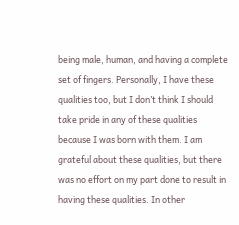being male, human, and having a complete set of fingers. Personally, I have these qualities too, but I don’t think I should take pride in any of these qualities because I was born with them. I am grateful about these qualities, but there was no effort on my part done to result in having these qualities. In other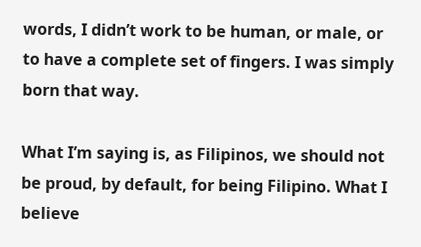words, I didn’t work to be human, or male, or to have a complete set of fingers. I was simply born that way.

What I’m saying is, as Filipinos, we should not be proud, by default, for being Filipino. What I believe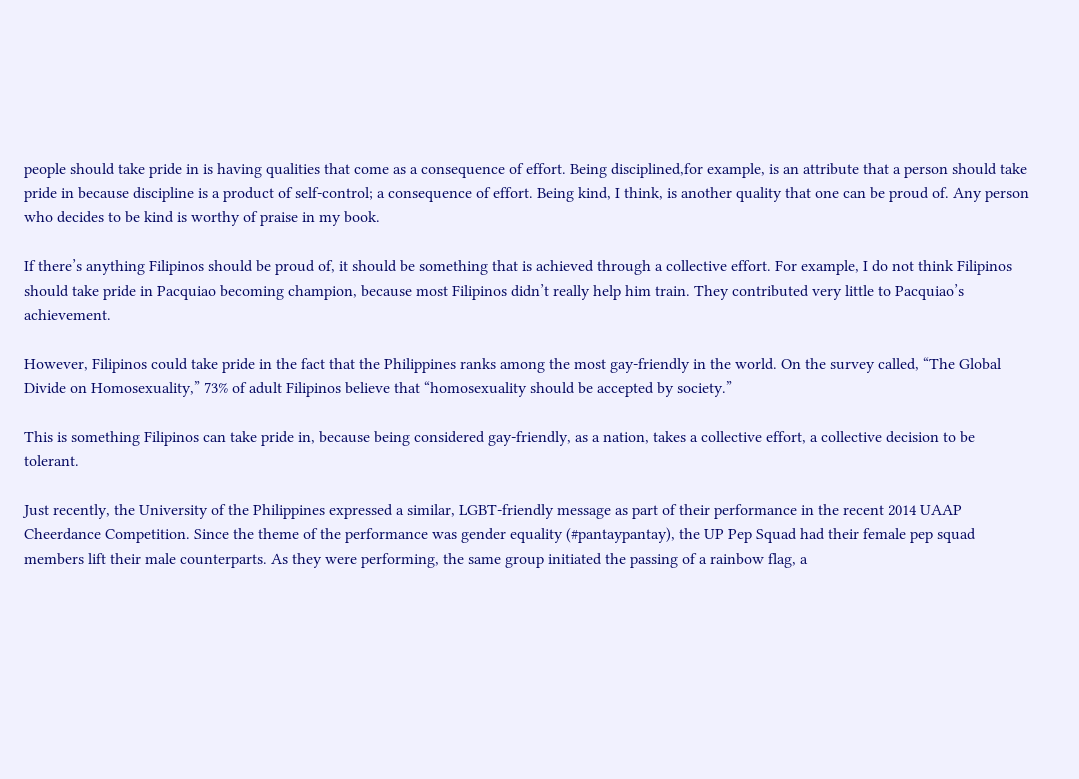people should take pride in is having qualities that come as a consequence of effort. Being disciplined,for example, is an attribute that a person should take pride in because discipline is a product of self-control; a consequence of effort. Being kind, I think, is another quality that one can be proud of. Any person who decides to be kind is worthy of praise in my book.

If there’s anything Filipinos should be proud of, it should be something that is achieved through a collective effort. For example, I do not think Filipinos should take pride in Pacquiao becoming champion, because most Filipinos didn’t really help him train. They contributed very little to Pacquiao’s achievement.

However, Filipinos could take pride in the fact that the Philippines ranks among the most gay-friendly in the world. On the survey called, “The Global Divide on Homosexuality,” 73% of adult Filipinos believe that “homosexuality should be accepted by society.”

This is something Filipinos can take pride in, because being considered gay-friendly, as a nation, takes a collective effort, a collective decision to be tolerant.

Just recently, the University of the Philippines expressed a similar, LGBT-friendly message as part of their performance in the recent 2014 UAAP Cheerdance Competition. Since the theme of the performance was gender equality (#pantaypantay), the UP Pep Squad had their female pep squad members lift their male counterparts. As they were performing, the same group initiated the passing of a rainbow flag, a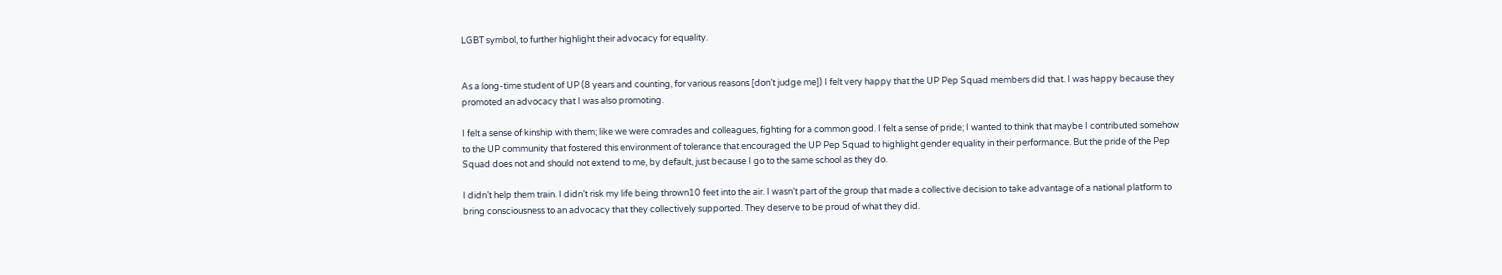LGBT symbol, to further highlight their advocacy for equality.


As a long-time student of UP (8 years and counting, for various reasons [don’t judge me]) I felt very happy that the UP Pep Squad members did that. I was happy because they promoted an advocacy that I was also promoting.

I felt a sense of kinship with them; like we were comrades and colleagues, fighting for a common good. I felt a sense of pride; I wanted to think that maybe I contributed somehow to the UP community that fostered this environment of tolerance that encouraged the UP Pep Squad to highlight gender equality in their performance. But the pride of the Pep Squad does not and should not extend to me, by default, just because I go to the same school as they do.

I didn’t help them train. I didn’t risk my life being thrown10 feet into the air. I wasn’t part of the group that made a collective decision to take advantage of a national platform to bring consciousness to an advocacy that they collectively supported. They deserve to be proud of what they did.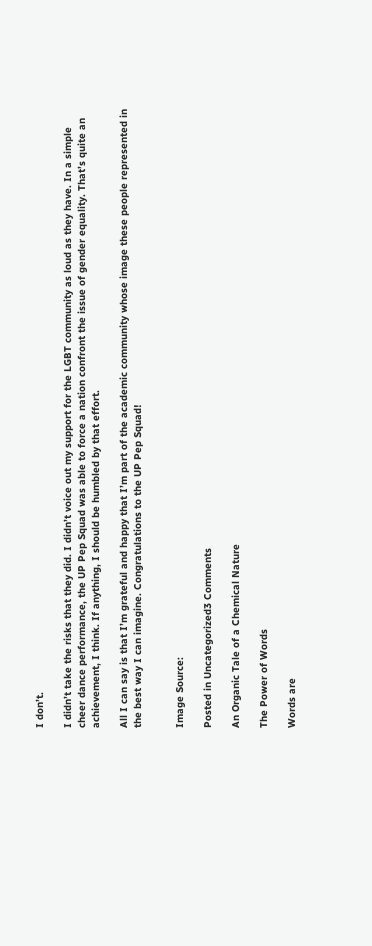I don’t.

I didn’t take the risks that they did. I didn’t voice out my support for the LGBT community as loud as they have. In a simple cheer dance performance, the UP Pep Squad was able to force a nation confront the issue of gender equality. That’s quite an achievement, I think. If anything, I should be humbled by that effort.

All I can say is that I’m grateful and happy that I’m part of the academic community whose image these people represented in the best way I can imagine. Congratulations to the UP Pep Squad!


Image Source:

Posted in Uncategorized3 Comments

An Organic Tale of a Chemical Nature

The Power of Words

Words are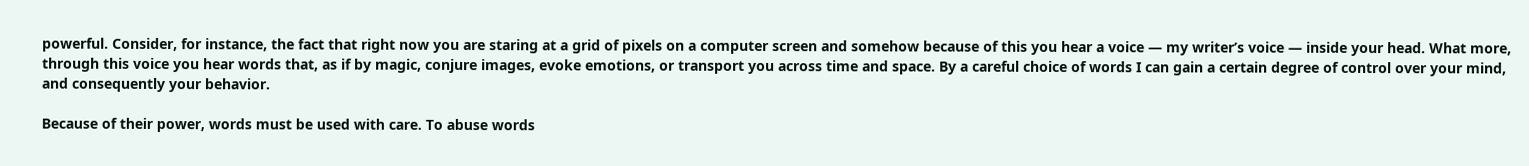powerful. Consider, for instance, the fact that right now you are staring at a grid of pixels on a computer screen and somehow because of this you hear a voice — my writer’s voice — inside your head. What more, through this voice you hear words that, as if by magic, conjure images, evoke emotions, or transport you across time and space. By a careful choice of words I can gain a certain degree of control over your mind, and consequently your behavior.

Because of their power, words must be used with care. To abuse words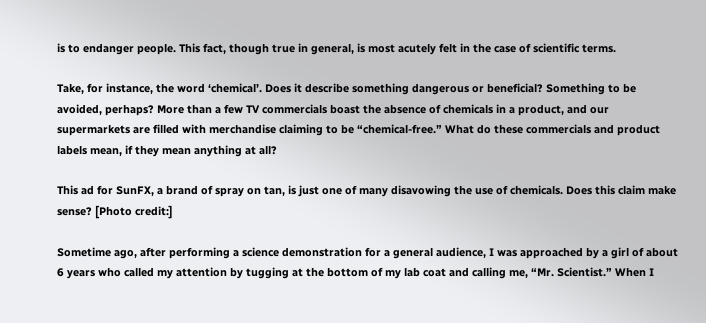is to endanger people. This fact, though true in general, is most acutely felt in the case of scientific terms.

Take, for instance, the word ‘chemical’. Does it describe something dangerous or beneficial? Something to be avoided, perhaps? More than a few TV commercials boast the absence of chemicals in a product, and our supermarkets are filled with merchandise claiming to be “chemical-free.” What do these commercials and product labels mean, if they mean anything at all?

This ad for SunFX, a brand of spray on tan, is just one of many disavowing the use of chemicals. Does this claim make sense? [Photo credit:]

Sometime ago, after performing a science demonstration for a general audience, I was approached by a girl of about 6 years who called my attention by tugging at the bottom of my lab coat and calling me, “Mr. Scientist.” When I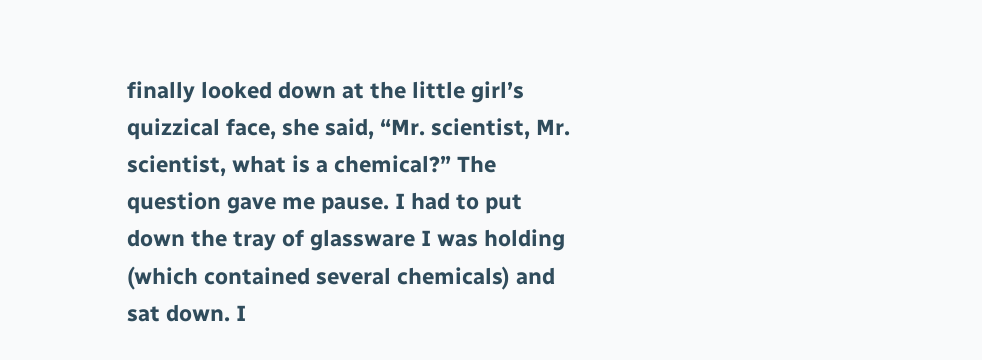finally looked down at the little girl’s quizzical face, she said, “Mr. scientist, Mr. scientist, what is a chemical?” The question gave me pause. I had to put down the tray of glassware I was holding (which contained several chemicals) and sat down. I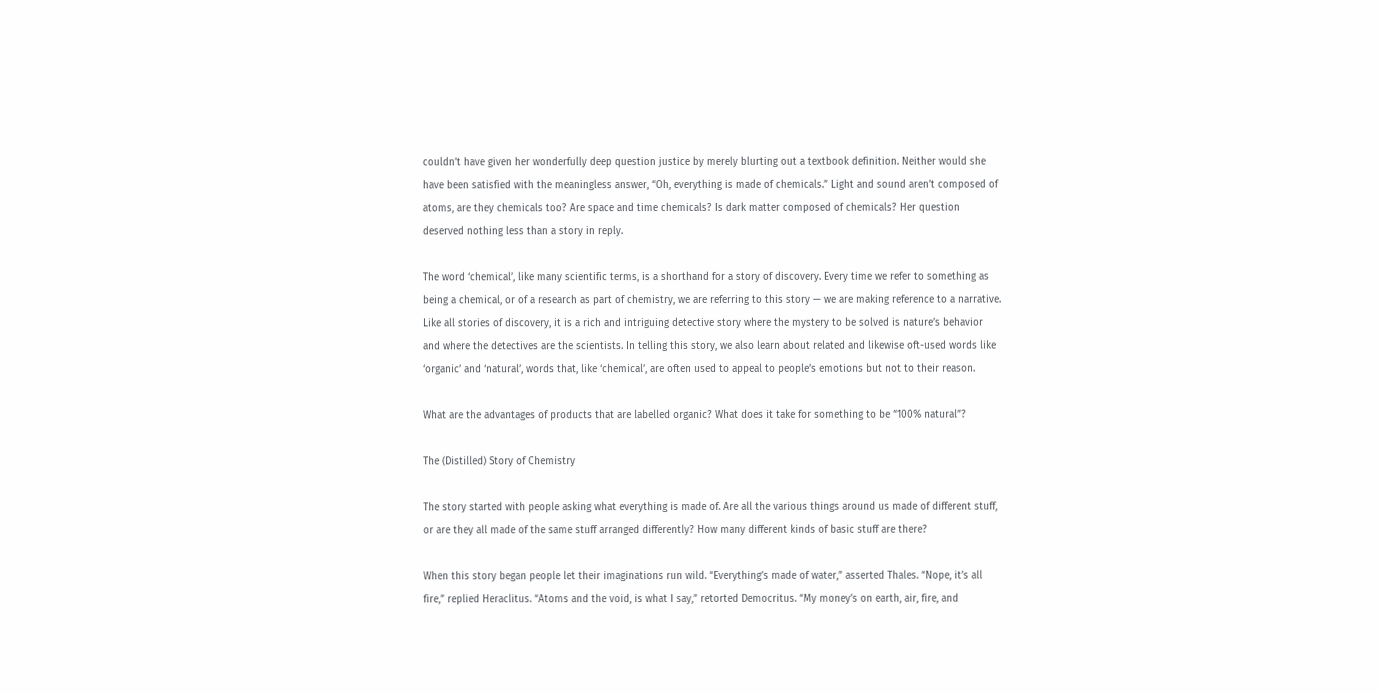couldn’t have given her wonderfully deep question justice by merely blurting out a textbook definition. Neither would she have been satisfied with the meaningless answer, “Oh, everything is made of chemicals.” Light and sound aren’t composed of atoms, are they chemicals too? Are space and time chemicals? Is dark matter composed of chemicals? Her question deserved nothing less than a story in reply.

The word ‘chemical’, like many scientific terms, is a shorthand for a story of discovery. Every time we refer to something as being a chemical, or of a research as part of chemistry, we are referring to this story — we are making reference to a narrative. Like all stories of discovery, it is a rich and intriguing detective story where the mystery to be solved is nature’s behavior and where the detectives are the scientists. In telling this story, we also learn about related and likewise oft-used words like ‘organic’ and ‘natural’, words that, like ‘chemical’, are often used to appeal to people’s emotions but not to their reason.

What are the advantages of products that are labelled organic? What does it take for something to be “100% natural”?

The (Distilled) Story of Chemistry

The story started with people asking what everything is made of. Are all the various things around us made of different stuff, or are they all made of the same stuff arranged differently? How many different kinds of basic stuff are there?

When this story began people let their imaginations run wild. “Everything’s made of water,” asserted Thales. “Nope, it’s all fire,” replied Heraclitus. “Atoms and the void, is what I say,” retorted Democritus. “My money’s on earth, air, fire, and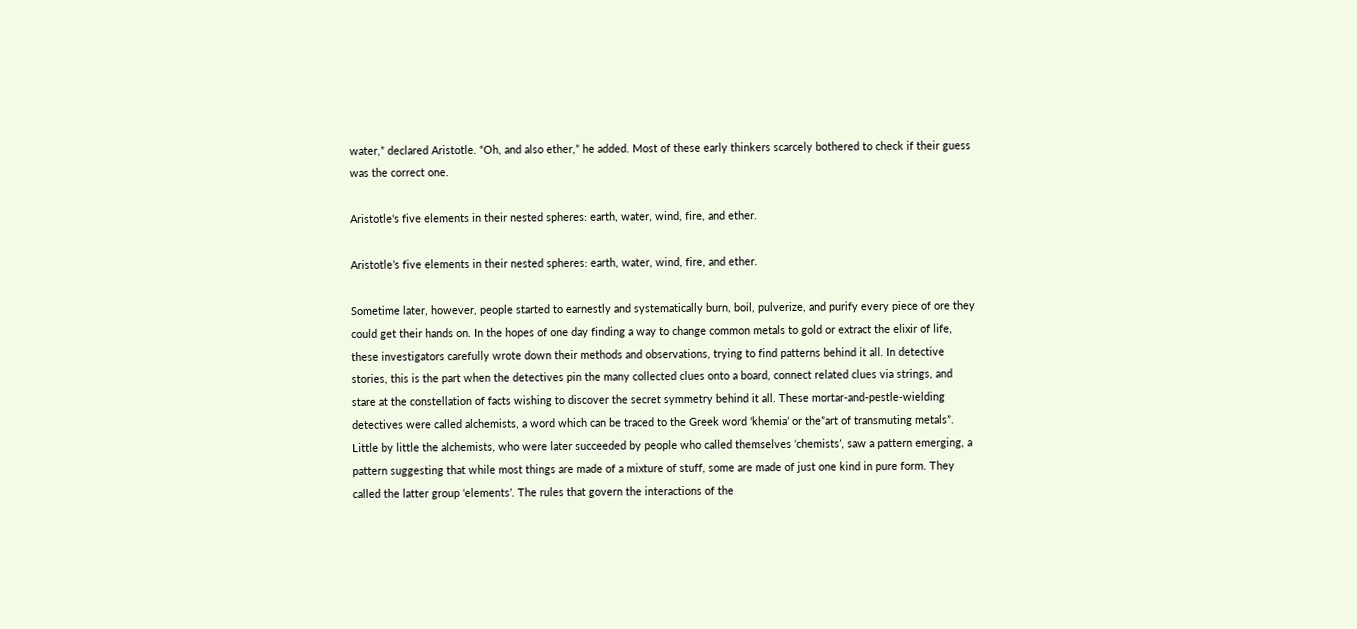water,” declared Aristotle. “Oh, and also ether,” he added. Most of these early thinkers scarcely bothered to check if their guess was the correct one.

Aristotle's five elements in their nested spheres: earth, water, wind, fire, and ether.

Aristotle’s five elements in their nested spheres: earth, water, wind, fire, and ether.

Sometime later, however, people started to earnestly and systematically burn, boil, pulverize, and purify every piece of ore they could get their hands on. In the hopes of one day finding a way to change common metals to gold or extract the elixir of life, these investigators carefully wrote down their methods and observations, trying to find patterns behind it all. In detective stories, this is the part when the detectives pin the many collected clues onto a board, connect related clues via strings, and stare at the constellation of facts wishing to discover the secret symmetry behind it all. These mortar-and-pestle-wielding detectives were called alchemists, a word which can be traced to the Greek word ‘khemia’ or the”art of transmuting metals”. Little by little the alchemists, who were later succeeded by people who called themselves ‘chemists’, saw a pattern emerging, a pattern suggesting that while most things are made of a mixture of stuff, some are made of just one kind in pure form. They called the latter group ‘elements’. The rules that govern the interactions of the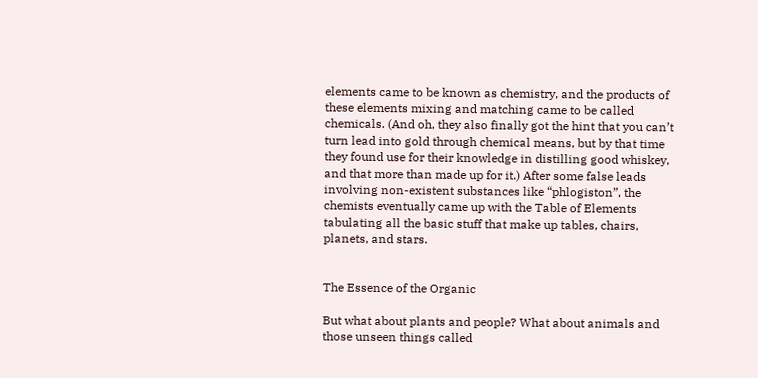elements came to be known as chemistry, and the products of these elements mixing and matching came to be called chemicals. (And oh, they also finally got the hint that you can’t turn lead into gold through chemical means, but by that time they found use for their knowledge in distilling good whiskey, and that more than made up for it.) After some false leads involving non-existent substances like “phlogiston”, the chemists eventually came up with the Table of Elements tabulating all the basic stuff that make up tables, chairs, planets, and stars.


The Essence of the Organic

But what about plants and people? What about animals and those unseen things called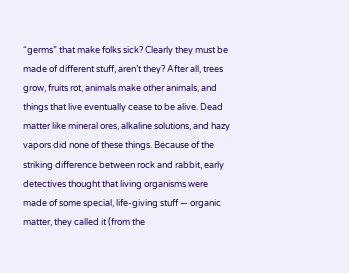“germs” that make folks sick? Clearly they must be made of different stuff, aren’t they? After all, trees grow, fruits rot, animals make other animals, and things that live eventually cease to be alive. Dead matter like mineral ores, alkaline solutions, and hazy vapors did none of these things. Because of the striking difference between rock and rabbit, early detectives thought that living organisms were made of some special, life-giving stuff — organic matter, they called it (from the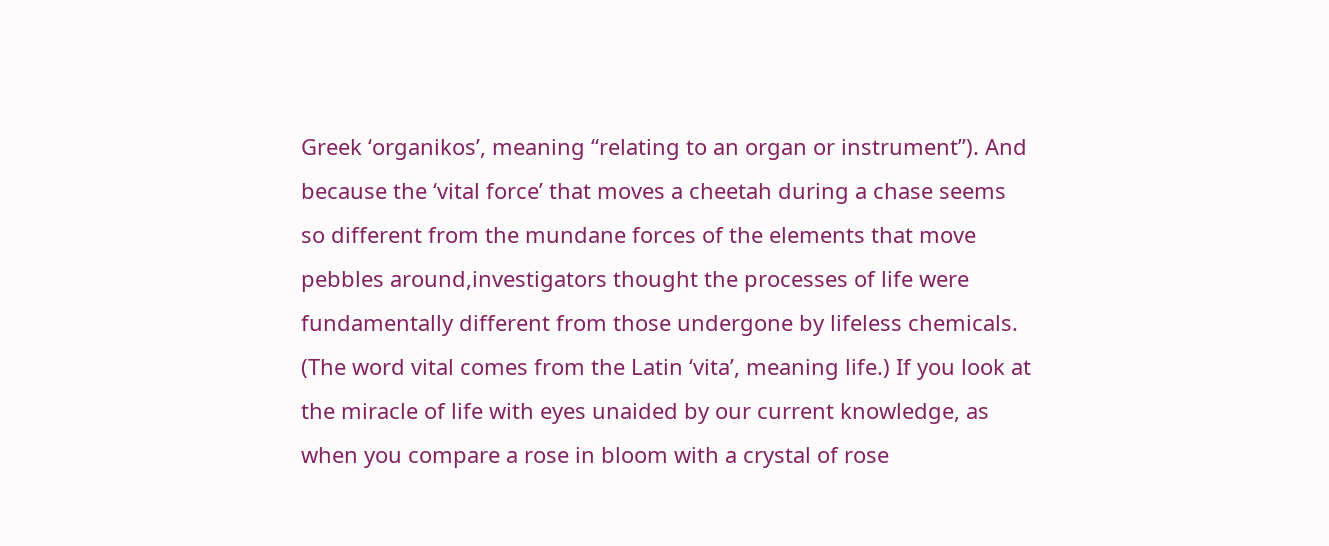Greek ‘organikos’, meaning “relating to an organ or instrument”). And because the ‘vital force’ that moves a cheetah during a chase seems so different from the mundane forces of the elements that move pebbles around,investigators thought the processes of life were fundamentally different from those undergone by lifeless chemicals. (The word vital comes from the Latin ‘vita’, meaning life.) If you look at the miracle of life with eyes unaided by our current knowledge, as when you compare a rose in bloom with a crystal of rose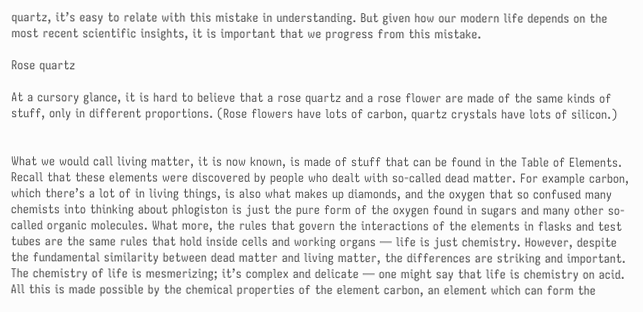quartz, it’s easy to relate with this mistake in understanding. But given how our modern life depends on the most recent scientific insights, it is important that we progress from this mistake.

Rose quartz

At a cursory glance, it is hard to believe that a rose quartz and a rose flower are made of the same kinds of stuff, only in different proportions. (Rose flowers have lots of carbon, quartz crystals have lots of silicon.)


What we would call living matter, it is now known, is made of stuff that can be found in the Table of Elements. Recall that these elements were discovered by people who dealt with so-called dead matter. For example carbon, which there’s a lot of in living things, is also what makes up diamonds, and the oxygen that so confused many chemists into thinking about phlogiston is just the pure form of the oxygen found in sugars and many other so-called organic molecules. What more, the rules that govern the interactions of the elements in flasks and test tubes are the same rules that hold inside cells and working organs — life is just chemistry. However, despite the fundamental similarity between dead matter and living matter, the differences are striking and important. The chemistry of life is mesmerizing; it’s complex and delicate — one might say that life is chemistry on acid. All this is made possible by the chemical properties of the element carbon, an element which can form the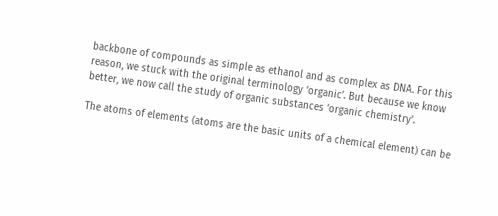backbone of compounds as simple as ethanol and as complex as DNA. For this reason, we stuck with the original terminology ‘organic’. But because we know better, we now call the study of organic substances ‘organic chemistry’.

The atoms of elements (atoms are the basic units of a chemical element) can be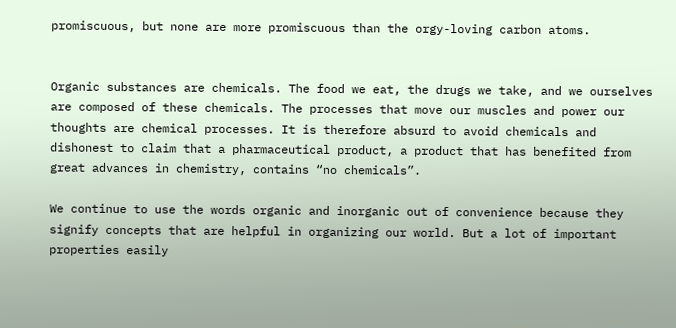promiscuous, but none are more promiscuous than the orgy-loving carbon atoms.


Organic substances are chemicals. The food we eat, the drugs we take, and we ourselves are composed of these chemicals. The processes that move our muscles and power our thoughts are chemical processes. It is therefore absurd to avoid chemicals and dishonest to claim that a pharmaceutical product, a product that has benefited from great advances in chemistry, contains “no chemicals”.

We continue to use the words organic and inorganic out of convenience because they signify concepts that are helpful in organizing our world. But a lot of important properties easily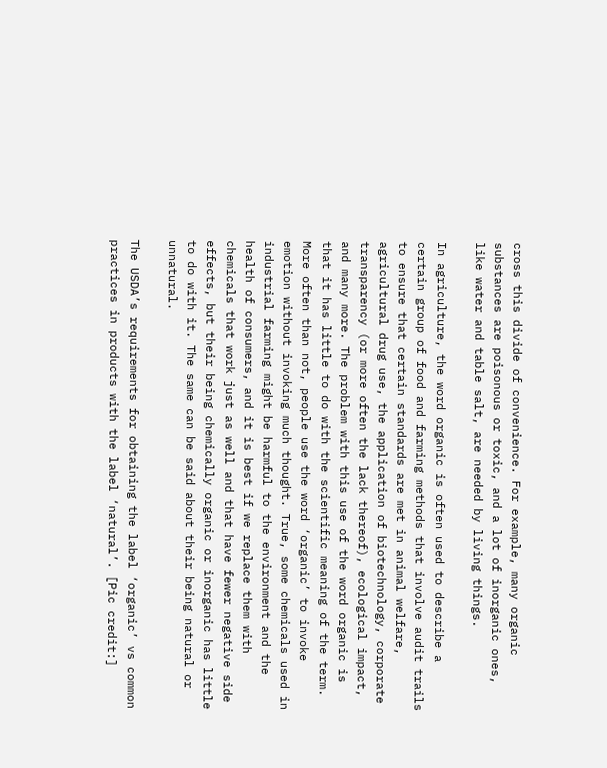cross this divide of convenience. For example, many organic substances are poisonous or toxic, and a lot of inorganic ones, like water and table salt, are needed by living things.

In agriculture, the word organic is often used to describe a certain group of food and farming methods that involve audit trails to ensure that certain standards are met in animal welfare, agricultural drug use, the application of biotechnology, corporate transparency (or more often the lack thereof), ecological impact, and many more. The problem with this use of the word organic is that it has little to do with the scientific meaning of the term. More often than not, people use the word ‘organic’ to invoke emotion without invoking much thought. True, some chemicals used in industrial farming might be harmful to the environment and the health of consumers, and it is best if we replace them with chemicals that work just as well and that have fewer negative side effects, but their being chemically organic or inorganic has little to do with it. The same can be said about their being natural or unnatural.

The USDA’s requirements for obtaining the label ‘organic’ vs common practices in products with the label ‘natural’. [Pic credit:]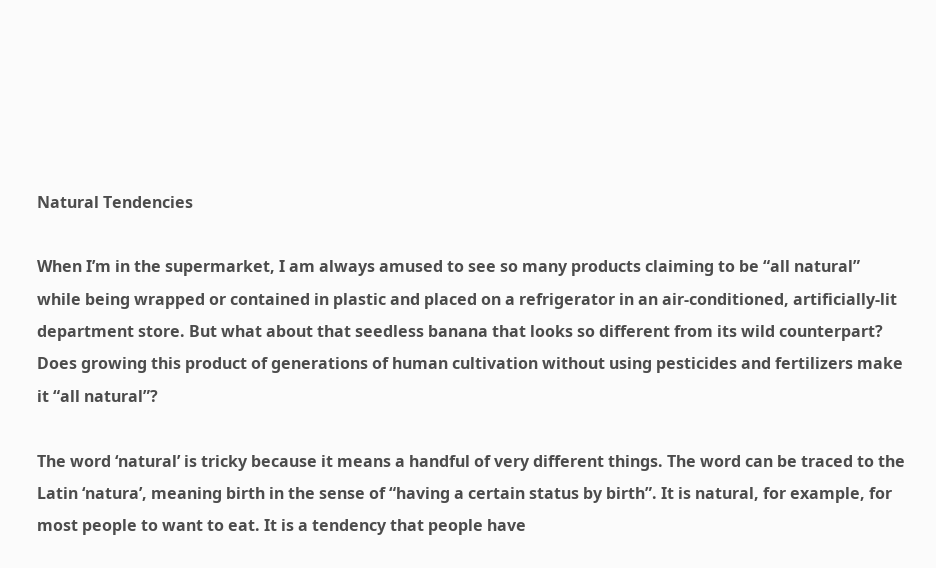Natural Tendencies

When I’m in the supermarket, I am always amused to see so many products claiming to be “all natural” while being wrapped or contained in plastic and placed on a refrigerator in an air-conditioned, artificially-lit department store. But what about that seedless banana that looks so different from its wild counterpart? Does growing this product of generations of human cultivation without using pesticides and fertilizers make it “all natural”?

The word ‘natural’ is tricky because it means a handful of very different things. The word can be traced to the Latin ‘natura’, meaning birth in the sense of “having a certain status by birth”. It is natural, for example, for most people to want to eat. It is a tendency that people have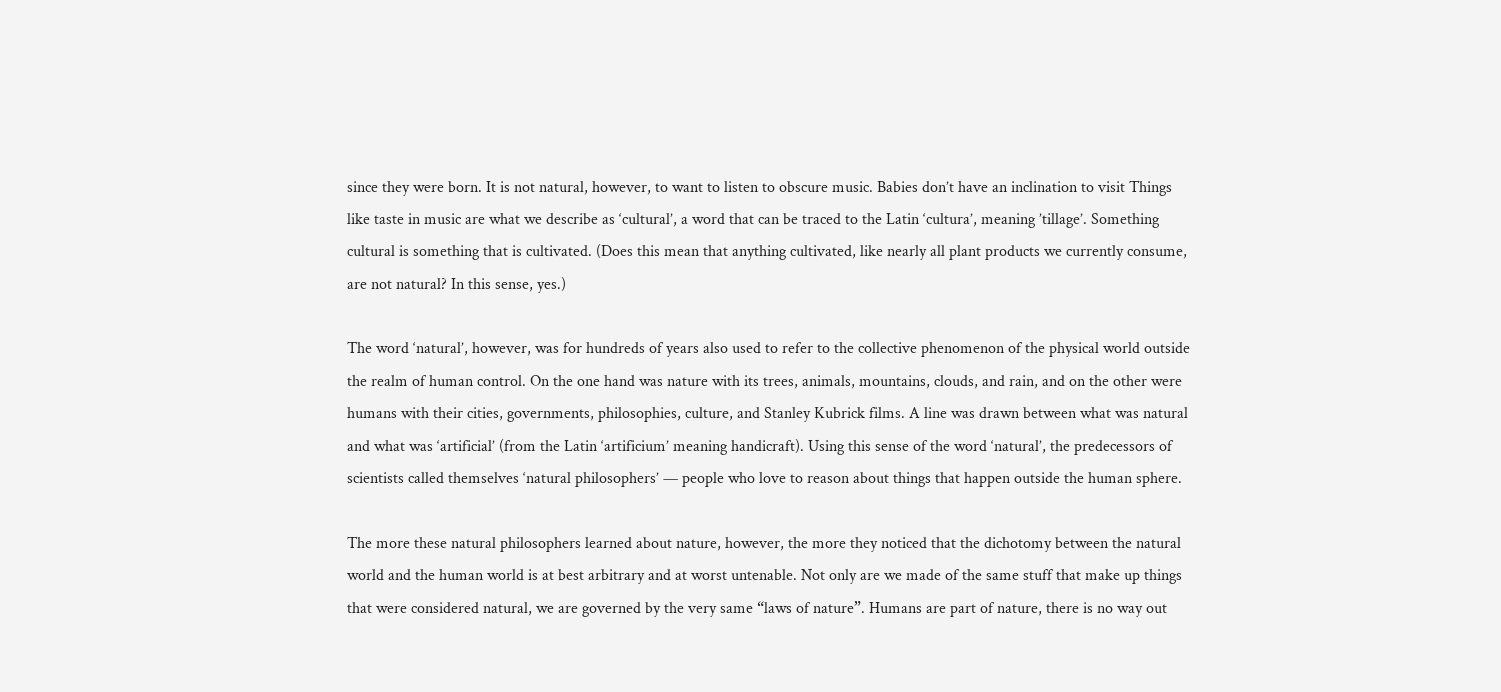since they were born. It is not natural, however, to want to listen to obscure music. Babies don’t have an inclination to visit Things like taste in music are what we describe as ‘cultural’, a word that can be traced to the Latin ‘cultura’, meaning ’tillage’. Something cultural is something that is cultivated. (Does this mean that anything cultivated, like nearly all plant products we currently consume, are not natural? In this sense, yes.)

The word ‘natural’, however, was for hundreds of years also used to refer to the collective phenomenon of the physical world outside the realm of human control. On the one hand was nature with its trees, animals, mountains, clouds, and rain, and on the other were humans with their cities, governments, philosophies, culture, and Stanley Kubrick films. A line was drawn between what was natural and what was ‘artificial’ (from the Latin ‘artificium’ meaning handicraft). Using this sense of the word ‘natural’, the predecessors of scientists called themselves ‘natural philosophers’ — people who love to reason about things that happen outside the human sphere.

The more these natural philosophers learned about nature, however, the more they noticed that the dichotomy between the natural world and the human world is at best arbitrary and at worst untenable. Not only are we made of the same stuff that make up things that were considered natural, we are governed by the very same “laws of nature”. Humans are part of nature, there is no way out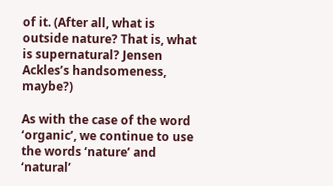of it. (After all, what is outside nature? That is, what is supernatural? Jensen Ackles’s handsomeness, maybe?)

As with the case of the word ‘organic’, we continue to use the words ‘nature’ and ‘natural’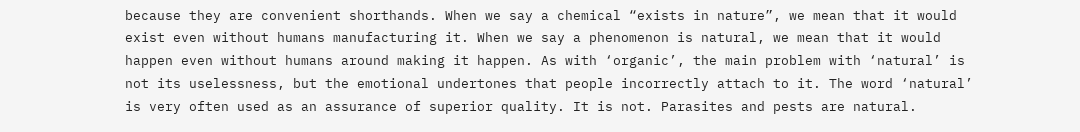because they are convenient shorthands. When we say a chemical “exists in nature”, we mean that it would exist even without humans manufacturing it. When we say a phenomenon is natural, we mean that it would happen even without humans around making it happen. As with ‘organic’, the main problem with ‘natural’ is not its uselessness, but the emotional undertones that people incorrectly attach to it. The word ‘natural’ is very often used as an assurance of superior quality. It is not. Parasites and pests are natural.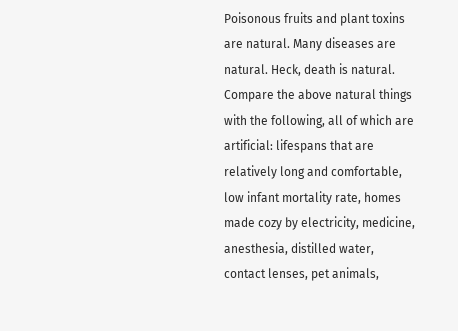Poisonous fruits and plant toxins are natural. Many diseases are natural. Heck, death is natural. Compare the above natural things with the following, all of which are artificial: lifespans that are relatively long and comfortable, low infant mortality rate, homes made cozy by electricity, medicine, anesthesia, distilled water, contact lenses, pet animals,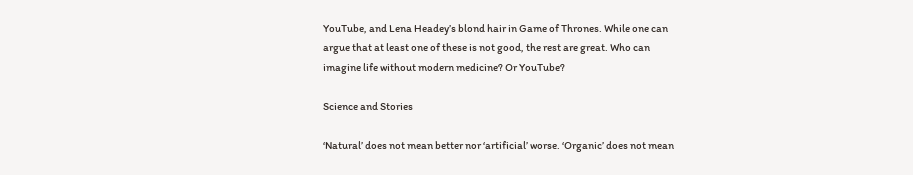YouTube, and Lena Headey’s blond hair in Game of Thrones. While one can argue that at least one of these is not good, the rest are great. Who can imagine life without modern medicine? Or YouTube?

Science and Stories

‘Natural’ does not mean better nor ‘artificial’ worse. ‘Organic’ does not mean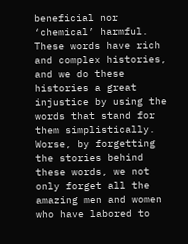beneficial nor ‘chemical’ harmful. These words have rich and complex histories, and we do these histories a great injustice by using the words that stand for them simplistically. Worse, by forgetting the stories behind these words, we not only forget all the amazing men and women who have labored to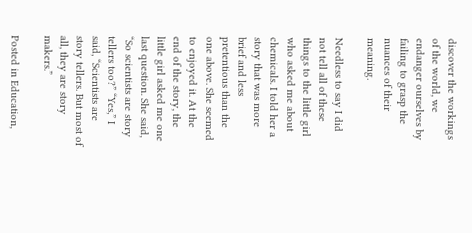discover the workings of the world, we endanger ourselves by failing to grasp the nuances of their meaning.

Needless to say I did not tell all of these things to the little girl who asked me about chemicals. I told her a story that was more brief and less pretentious than the one above. She seemed to enjoyed it. At the end of the story, the little girl asked me one last question. She said, “So scientists are story tellers too?” “Yes,” I said, “Scientists are story tellers. But most of all, they are story makers.”

Posted in Education,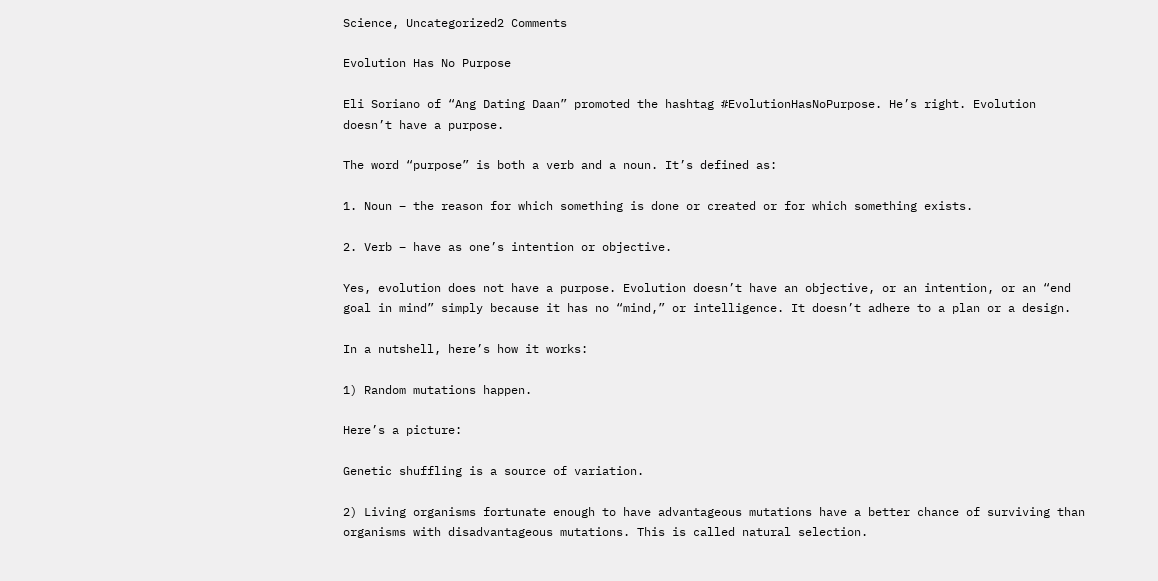Science, Uncategorized2 Comments

Evolution Has No Purpose

Eli Soriano of “Ang Dating Daan” promoted the hashtag #EvolutionHasNoPurpose. He’s right. Evolution doesn’t have a purpose.

The word “purpose” is both a verb and a noun. It’s defined as:

1. Noun – the reason for which something is done or created or for which something exists.

2. Verb – have as one’s intention or objective.

Yes, evolution does not have a purpose. Evolution doesn’t have an objective, or an intention, or an “end goal in mind” simply because it has no “mind,” or intelligence. It doesn’t adhere to a plan or a design.

In a nutshell, here’s how it works:

1) Random mutations happen.

Here’s a picture:

Genetic shuffling is a source of variation.

2) Living organisms fortunate enough to have advantageous mutations have a better chance of surviving than organisms with disadvantageous mutations. This is called natural selection.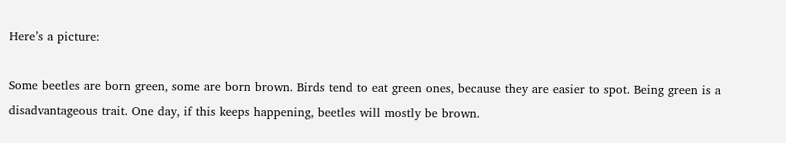Here’s a picture:

Some beetles are born green, some are born brown. Birds tend to eat green ones, because they are easier to spot. Being green is a disadvantageous trait. One day, if this keeps happening, beetles will mostly be brown.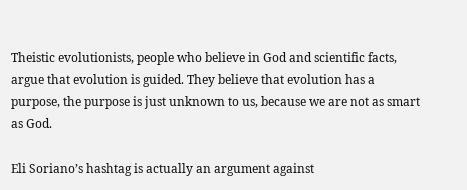Theistic evolutionists, people who believe in God and scientific facts, argue that evolution is guided. They believe that evolution has a purpose, the purpose is just unknown to us, because we are not as smart as God.

Eli Soriano’s hashtag is actually an argument against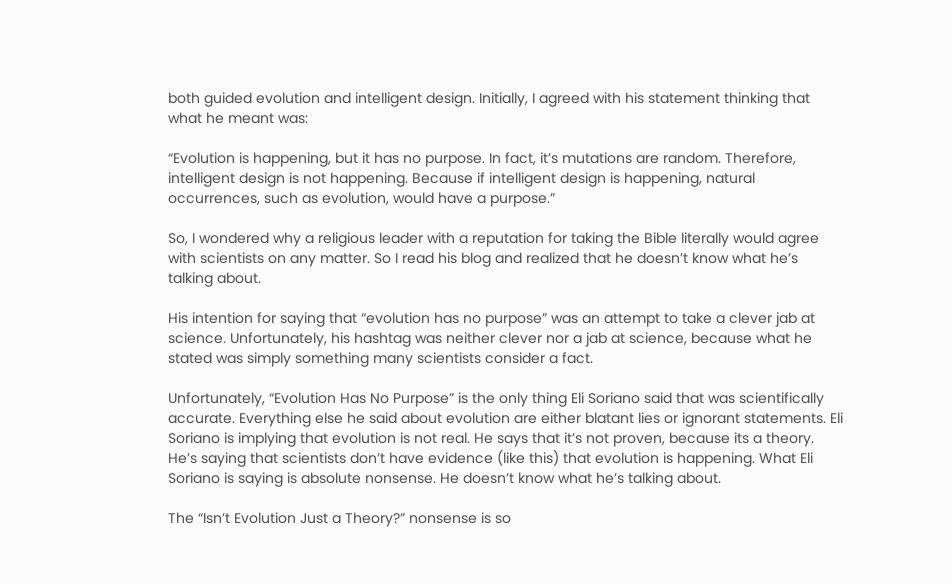both guided evolution and intelligent design. Initially, I agreed with his statement thinking that what he meant was:

“Evolution is happening, but it has no purpose. In fact, it’s mutations are random. Therefore, intelligent design is not happening. Because if intelligent design is happening, natural occurrences, such as evolution, would have a purpose.”

So, I wondered why a religious leader with a reputation for taking the Bible literally would agree with scientists on any matter. So I read his blog and realized that he doesn’t know what he’s talking about.

His intention for saying that “evolution has no purpose” was an attempt to take a clever jab at science. Unfortunately, his hashtag was neither clever nor a jab at science, because what he stated was simply something many scientists consider a fact.

Unfortunately, “Evolution Has No Purpose” is the only thing Eli Soriano said that was scientifically accurate. Everything else he said about evolution are either blatant lies or ignorant statements. Eli Soriano is implying that evolution is not real. He says that it’s not proven, because its a theory. He’s saying that scientists don’t have evidence (like this) that evolution is happening. What Eli Soriano is saying is absolute nonsense. He doesn’t know what he’s talking about.

The “Isn’t Evolution Just a Theory?” nonsense is so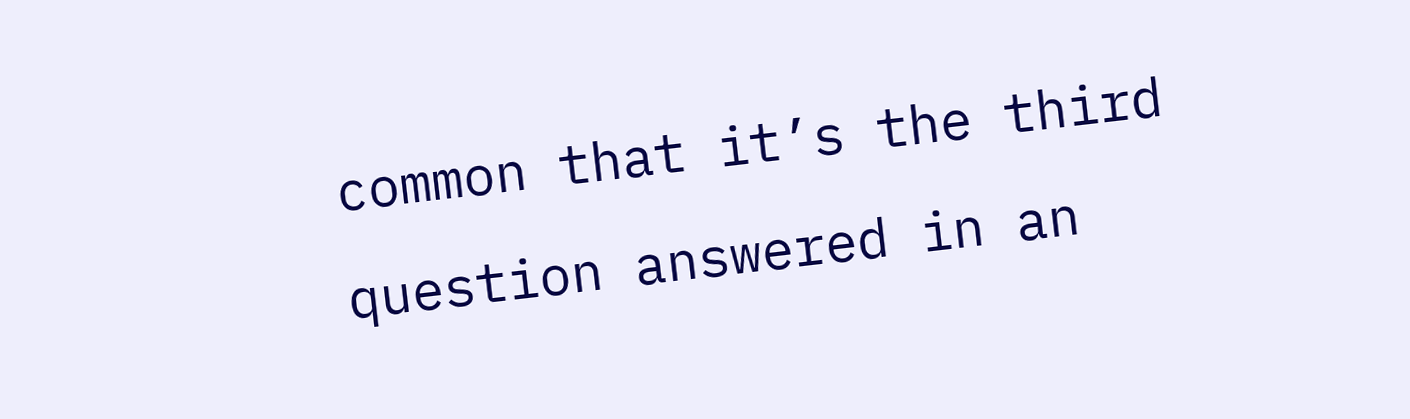common that it’s the third question answered in an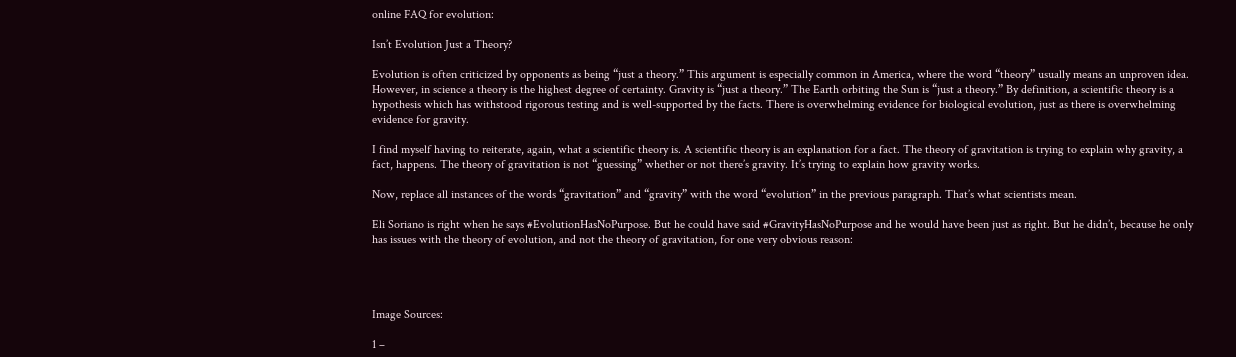online FAQ for evolution:

Isn’t Evolution Just a Theory?

Evolution is often criticized by opponents as being “just a theory.” This argument is especially common in America, where the word “theory” usually means an unproven idea. However, in science a theory is the highest degree of certainty. Gravity is “just a theory.” The Earth orbiting the Sun is “just a theory.” By definition, a scientific theory is a hypothesis which has withstood rigorous testing and is well-supported by the facts. There is overwhelming evidence for biological evolution, just as there is overwhelming evidence for gravity.

I find myself having to reiterate, again, what a scientific theory is. A scientific theory is an explanation for a fact. The theory of gravitation is trying to explain why gravity, a fact, happens. The theory of gravitation is not “guessing” whether or not there’s gravity. It’s trying to explain how gravity works.

Now, replace all instances of the words “gravitation” and “gravity” with the word “evolution” in the previous paragraph. That’s what scientists mean.

Eli Soriano is right when he says #EvolutionHasNoPurpose. But he could have said #GravityHasNoPurpose and he would have been just as right. But he didn’t, because he only has issues with the theory of evolution, and not the theory of gravitation, for one very obvious reason:




Image Sources:

1 –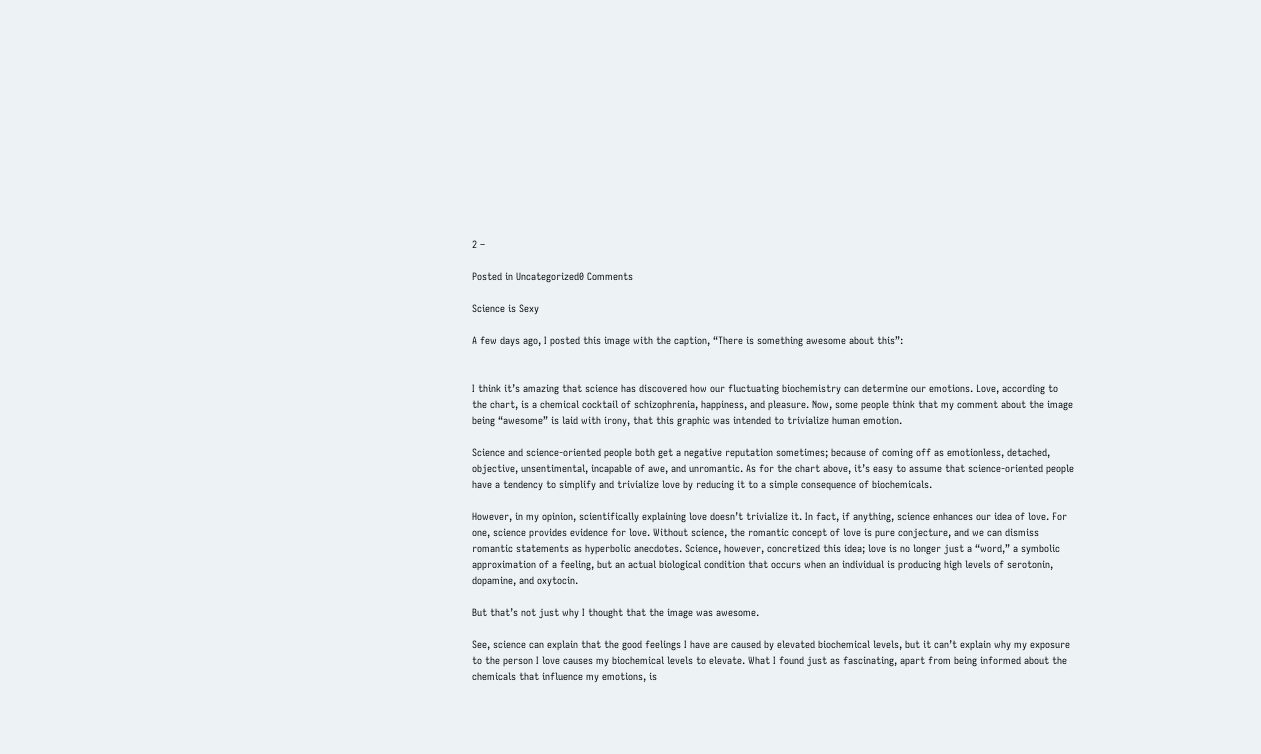2 –

Posted in Uncategorized0 Comments

Science is Sexy

A few days ago, I posted this image with the caption, “There is something awesome about this”:


I think it’s amazing that science has discovered how our fluctuating biochemistry can determine our emotions. Love, according to the chart, is a chemical cocktail of schizophrenia, happiness, and pleasure. Now, some people think that my comment about the image being “awesome” is laid with irony, that this graphic was intended to trivialize human emotion.

Science and science-oriented people both get a negative reputation sometimes; because of coming off as emotionless, detached, objective, unsentimental, incapable of awe, and unromantic. As for the chart above, it’s easy to assume that science-oriented people have a tendency to simplify and trivialize love by reducing it to a simple consequence of biochemicals.

However, in my opinion, scientifically explaining love doesn’t trivialize it. In fact, if anything, science enhances our idea of love. For one, science provides evidence for love. Without science, the romantic concept of love is pure conjecture, and we can dismiss romantic statements as hyperbolic anecdotes. Science, however, concretized this idea; love is no longer just a “word,” a symbolic approximation of a feeling, but an actual biological condition that occurs when an individual is producing high levels of serotonin, dopamine, and oxytocin.

But that’s not just why I thought that the image was awesome.

See, science can explain that the good feelings I have are caused by elevated biochemical levels, but it can’t explain why my exposure to the person I love causes my biochemical levels to elevate. What I found just as fascinating, apart from being informed about the chemicals that influence my emotions, is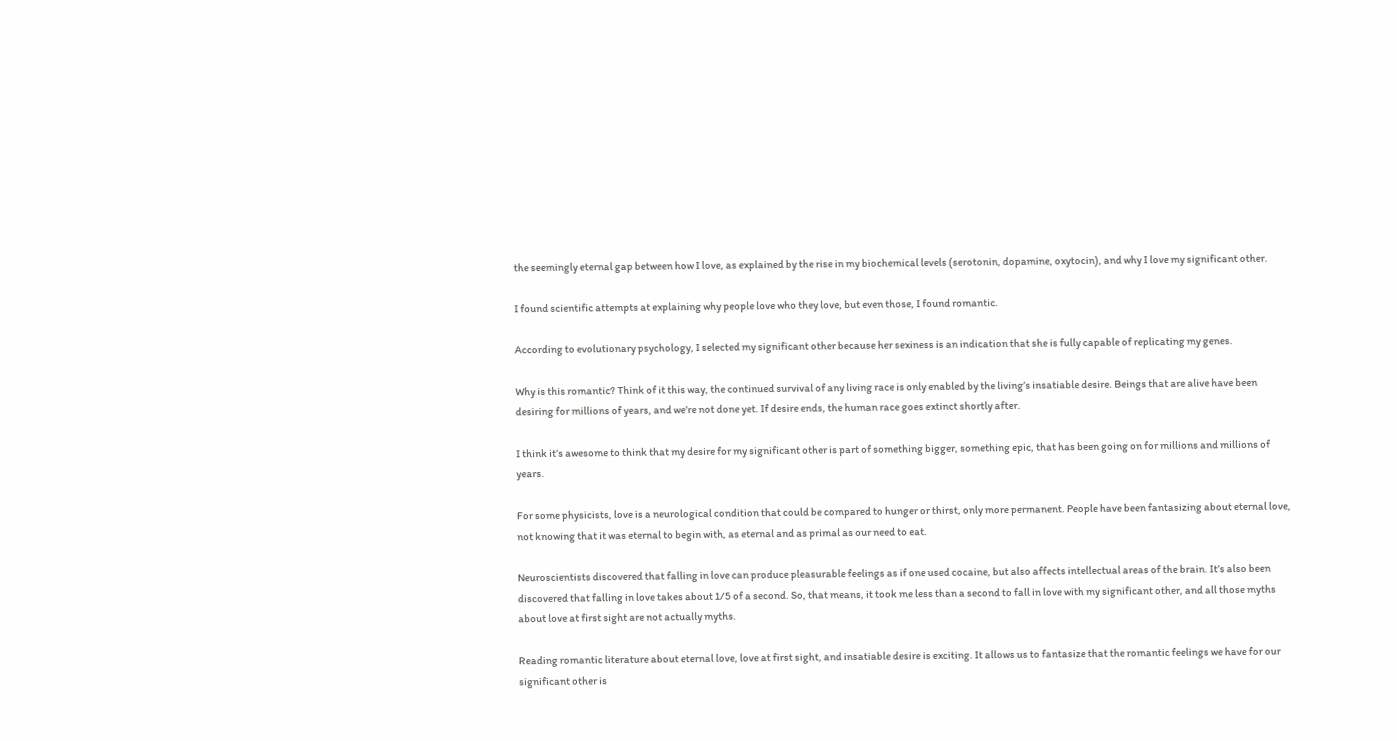the seemingly eternal gap between how I love, as explained by the rise in my biochemical levels (serotonin, dopamine, oxytocin), and why I love my significant other.

I found scientific attempts at explaining why people love who they love, but even those, I found romantic.

According to evolutionary psychology, I selected my significant other because her sexiness is an indication that she is fully capable of replicating my genes.

Why is this romantic? Think of it this way, the continued survival of any living race is only enabled by the living’s insatiable desire. Beings that are alive have been desiring for millions of years, and we’re not done yet. If desire ends, the human race goes extinct shortly after.

I think it’s awesome to think that my desire for my significant other is part of something bigger, something epic, that has been going on for millions and millions of years.

For some physicists, love is a neurological condition that could be compared to hunger or thirst, only more permanent. People have been fantasizing about eternal love, not knowing that it was eternal to begin with, as eternal and as primal as our need to eat.

Neuroscientists discovered that falling in love can produce pleasurable feelings as if one used cocaine, but also affects intellectual areas of the brain. It’s also been discovered that falling in love takes about 1/5 of a second. So, that means, it took me less than a second to fall in love with my significant other, and all those myths about love at first sight are not actually myths.

Reading romantic literature about eternal love, love at first sight, and insatiable desire is exciting. It allows us to fantasize that the romantic feelings we have for our significant other is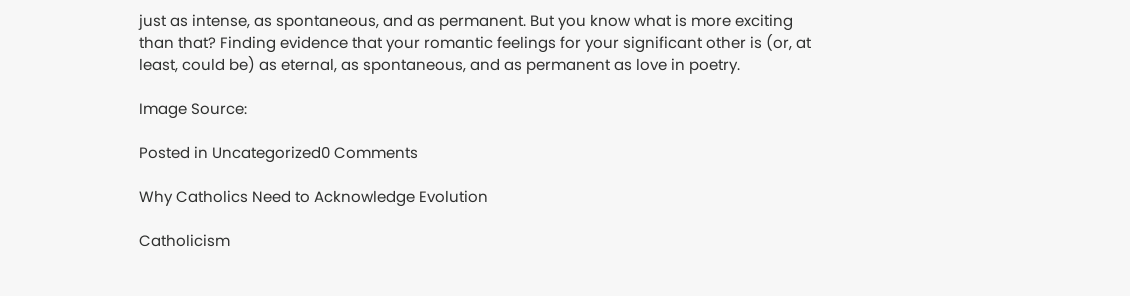just as intense, as spontaneous, and as permanent. But you know what is more exciting than that? Finding evidence that your romantic feelings for your significant other is (or, at least, could be) as eternal, as spontaneous, and as permanent as love in poetry.

Image Source:

Posted in Uncategorized0 Comments

Why Catholics Need to Acknowledge Evolution

Catholicism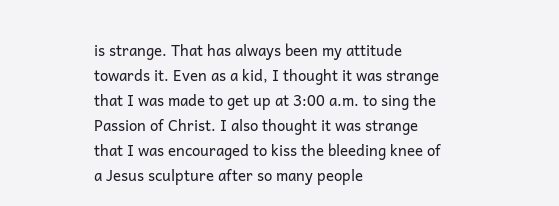is strange. That has always been my attitude towards it. Even as a kid, I thought it was strange that I was made to get up at 3:00 a.m. to sing the Passion of Christ. I also thought it was strange that I was encouraged to kiss the bleeding knee of a Jesus sculpture after so many people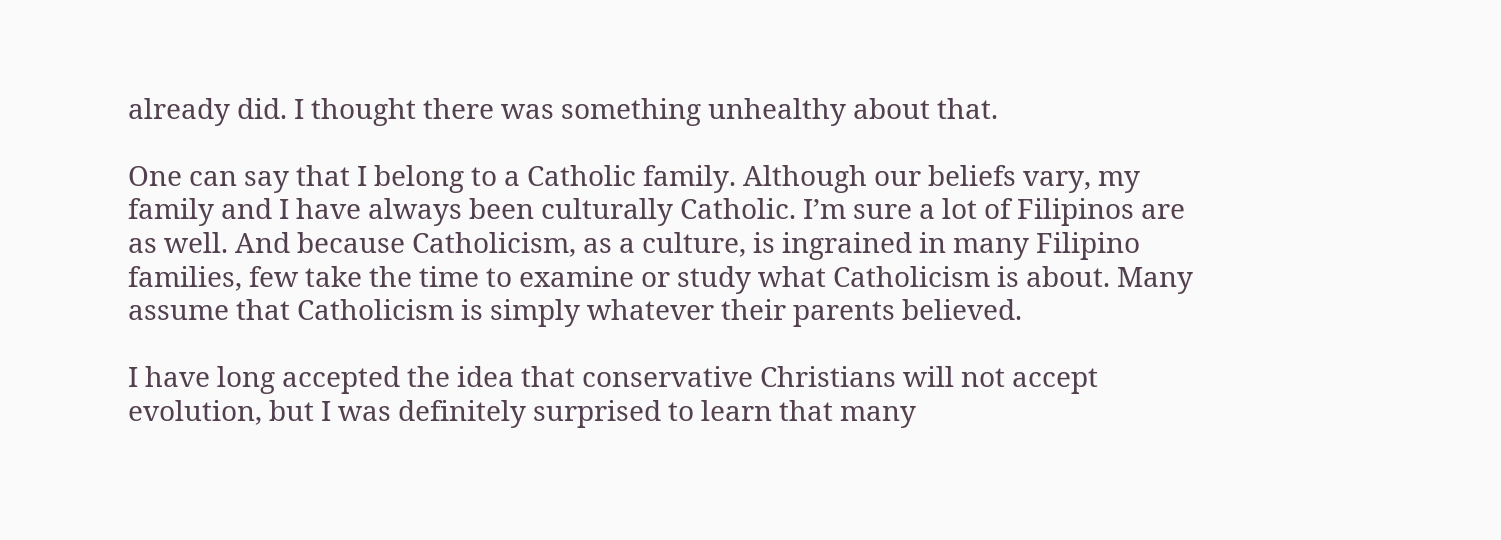already did. I thought there was something unhealthy about that.

One can say that I belong to a Catholic family. Although our beliefs vary, my family and I have always been culturally Catholic. I’m sure a lot of Filipinos are as well. And because Catholicism, as a culture, is ingrained in many Filipino families, few take the time to examine or study what Catholicism is about. Many assume that Catholicism is simply whatever their parents believed.

I have long accepted the idea that conservative Christians will not accept evolution, but I was definitely surprised to learn that many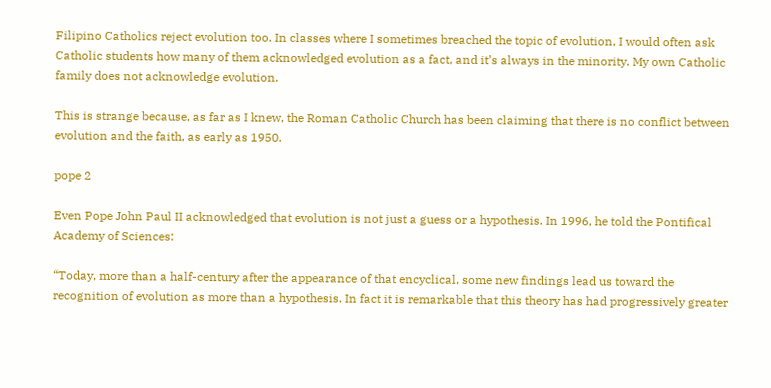Filipino Catholics reject evolution too. In classes where I sometimes breached the topic of evolution, I would often ask Catholic students how many of them acknowledged evolution as a fact, and it’s always in the minority. My own Catholic family does not acknowledge evolution.

This is strange because, as far as I knew, the Roman Catholic Church has been claiming that there is no conflict between evolution and the faith, as early as 1950.

pope 2

Even Pope John Paul II acknowledged that evolution is not just a guess or a hypothesis. In 1996, he told the Pontifical Academy of Sciences:

“Today, more than a half-century after the appearance of that encyclical, some new findings lead us toward the recognition of evolution as more than a hypothesis. In fact it is remarkable that this theory has had progressively greater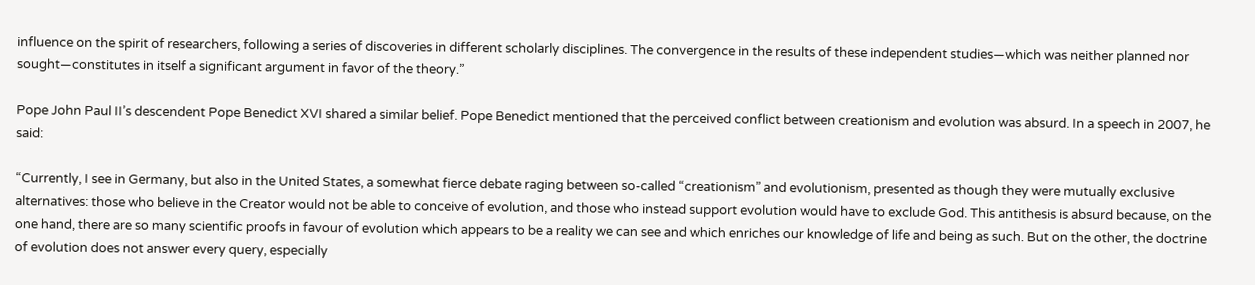influence on the spirit of researchers, following a series of discoveries in different scholarly disciplines. The convergence in the results of these independent studies—which was neither planned nor sought—constitutes in itself a significant argument in favor of the theory.”

Pope John Paul II’s descendent Pope Benedict XVI shared a similar belief. Pope Benedict mentioned that the perceived conflict between creationism and evolution was absurd. In a speech in 2007, he said:

“Currently, I see in Germany, but also in the United States, a somewhat fierce debate raging between so-called “creationism” and evolutionism, presented as though they were mutually exclusive alternatives: those who believe in the Creator would not be able to conceive of evolution, and those who instead support evolution would have to exclude God. This antithesis is absurd because, on the one hand, there are so many scientific proofs in favour of evolution which appears to be a reality we can see and which enriches our knowledge of life and being as such. But on the other, the doctrine of evolution does not answer every query, especially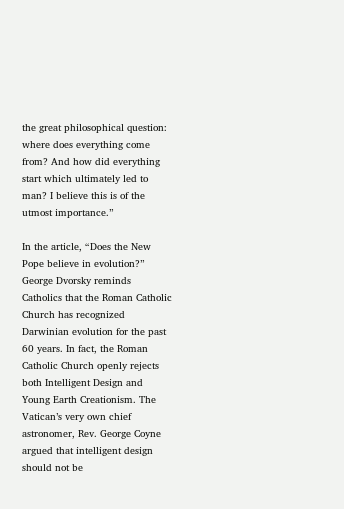the great philosophical question: where does everything come from? And how did everything start which ultimately led to man? I believe this is of the utmost importance.”

In the article, “Does the New Pope believe in evolution?” George Dvorsky reminds Catholics that the Roman Catholic Church has recognized Darwinian evolution for the past 60 years. In fact, the Roman Catholic Church openly rejects both Intelligent Design and Young Earth Creationism. The Vatican’s very own chief astronomer, Rev. George Coyne argued that intelligent design should not be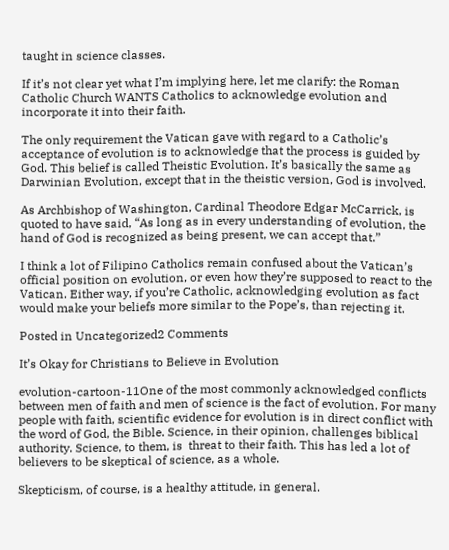taught in science classes.

If it’s not clear yet what I’m implying here, let me clarify: the Roman Catholic Church WANTS Catholics to acknowledge evolution and incorporate it into their faith.

The only requirement the Vatican gave with regard to a Catholic’s acceptance of evolution is to acknowledge that the process is guided by God. This belief is called Theistic Evolution. It’s basically the same as Darwinian Evolution, except that in the theistic version, God is involved.

As Archbishop of Washington, Cardinal Theodore Edgar McCarrick, is quoted to have said, “As long as in every understanding of evolution, the hand of God is recognized as being present, we can accept that.”

I think a lot of Filipino Catholics remain confused about the Vatican’s official position on evolution, or even how they’re supposed to react to the Vatican. Either way, if you’re Catholic, acknowledging evolution as fact would make your beliefs more similar to the Pope’s, than rejecting it.

Posted in Uncategorized2 Comments

It’s Okay for Christians to Believe in Evolution

evolution-cartoon-11One of the most commonly acknowledged conflicts between men of faith and men of science is the fact of evolution. For many people with faith, scientific evidence for evolution is in direct conflict with the word of God, the Bible. Science, in their opinion, challenges biblical authority. Science, to them, is  threat to their faith. This has led a lot of believers to be skeptical of science, as a whole.

Skepticism, of course, is a healthy attitude, in general.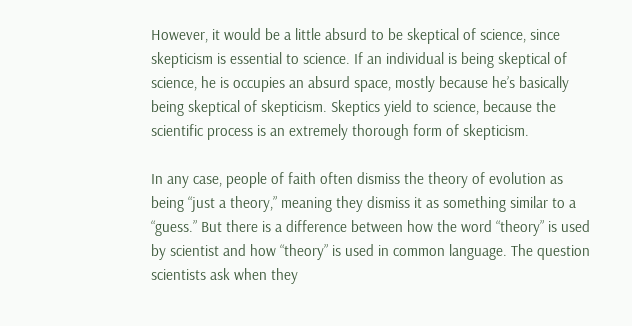However, it would be a little absurd to be skeptical of science, since skepticism is essential to science. If an individual is being skeptical of science, he is occupies an absurd space, mostly because he’s basically being skeptical of skepticism. Skeptics yield to science, because the scientific process is an extremely thorough form of skepticism.

In any case, people of faith often dismiss the theory of evolution as being “just a theory,” meaning they dismiss it as something similar to a “guess.” But there is a difference between how the word “theory” is used by scientist and how “theory” is used in common language. The question scientists ask when they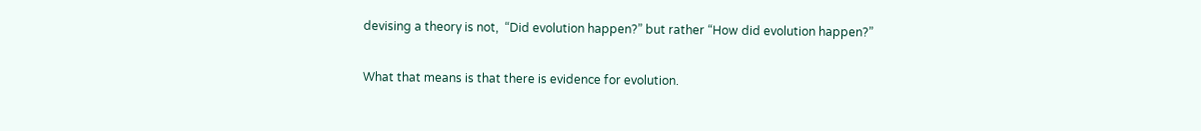devising a theory is not,  “Did evolution happen?” but rather “How did evolution happen?”

What that means is that there is evidence for evolution.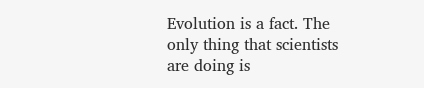Evolution is a fact. The only thing that scientists are doing is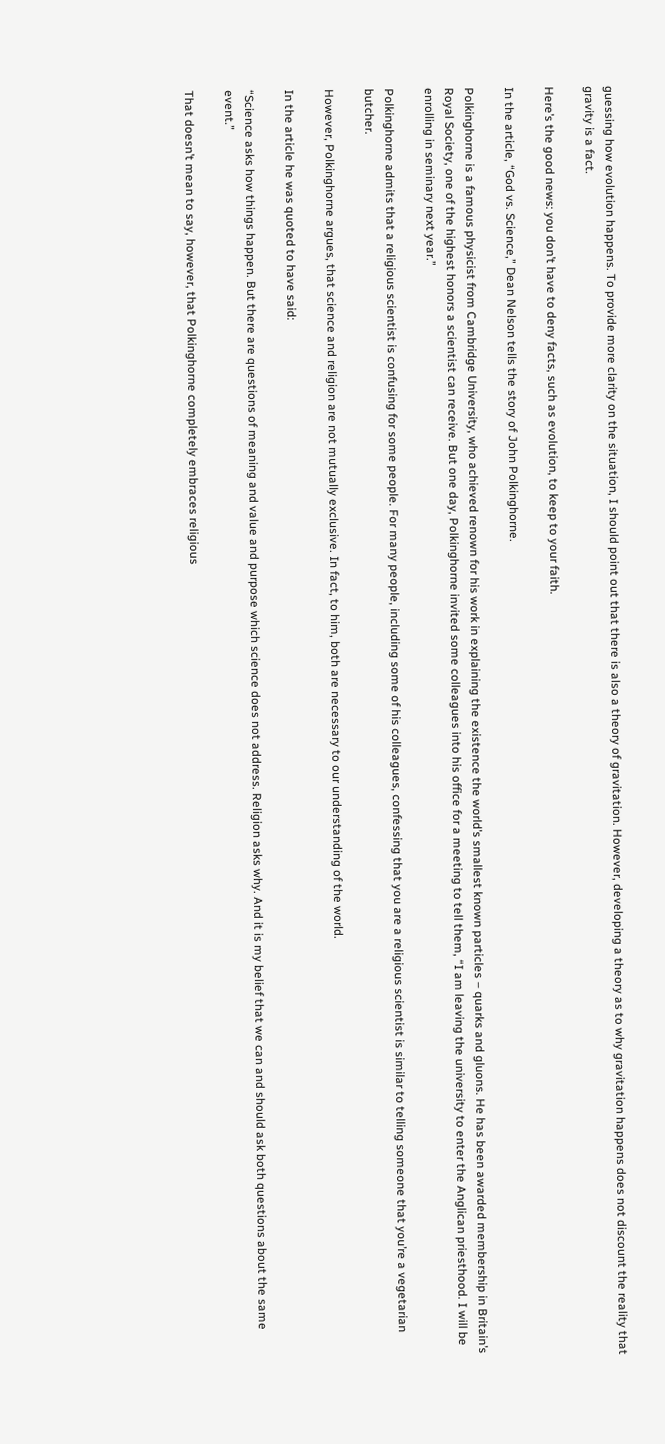guessing how evolution happens. To provide more clarity on the situation, I should point out that there is also a theory of gravitation. However, developing a theory as to why gravitation happens does not discount the reality that gravity is a fact.

Here’s the good news: you don’t have to deny facts, such as evolution, to keep to your faith.

In the article, “God vs. Science,” Dean Nelson tells the story of John Polkinghorne.

Polkinghorne is a famous physicist from Cambridge University, who achieved renown for his work in explaining the existence the world’s smallest known particles – quarks and gluons. He has been awarded membership in Britain’s Royal Society, one of the highest honors a scientist can receive. But one day, Polkinghorne invited some colleagues into his office for a meeting to tell them, “I am leaving the university to enter the Anglican priesthood. I will be enrolling in seminary next year.”

Polkinghorne admits that a religious scientist is confusing for some people. For many people, including some of his colleagues, confessing that you are a religious scientist is similar to telling someone that you’re a vegetarian butcher.

However, Polkinghorne argues, that science and religion are not mutually exclusive. In fact, to him, both are necessary to our understanding of the world.

In the article he was quoted to have said:

“Science asks how things happen. But there are questions of meaning and value and purpose which science does not address. Religion asks why. And it is my belief that we can and should ask both questions about the same event.”

That doesn’t mean to say, however, that Polkinghorne completely embraces religious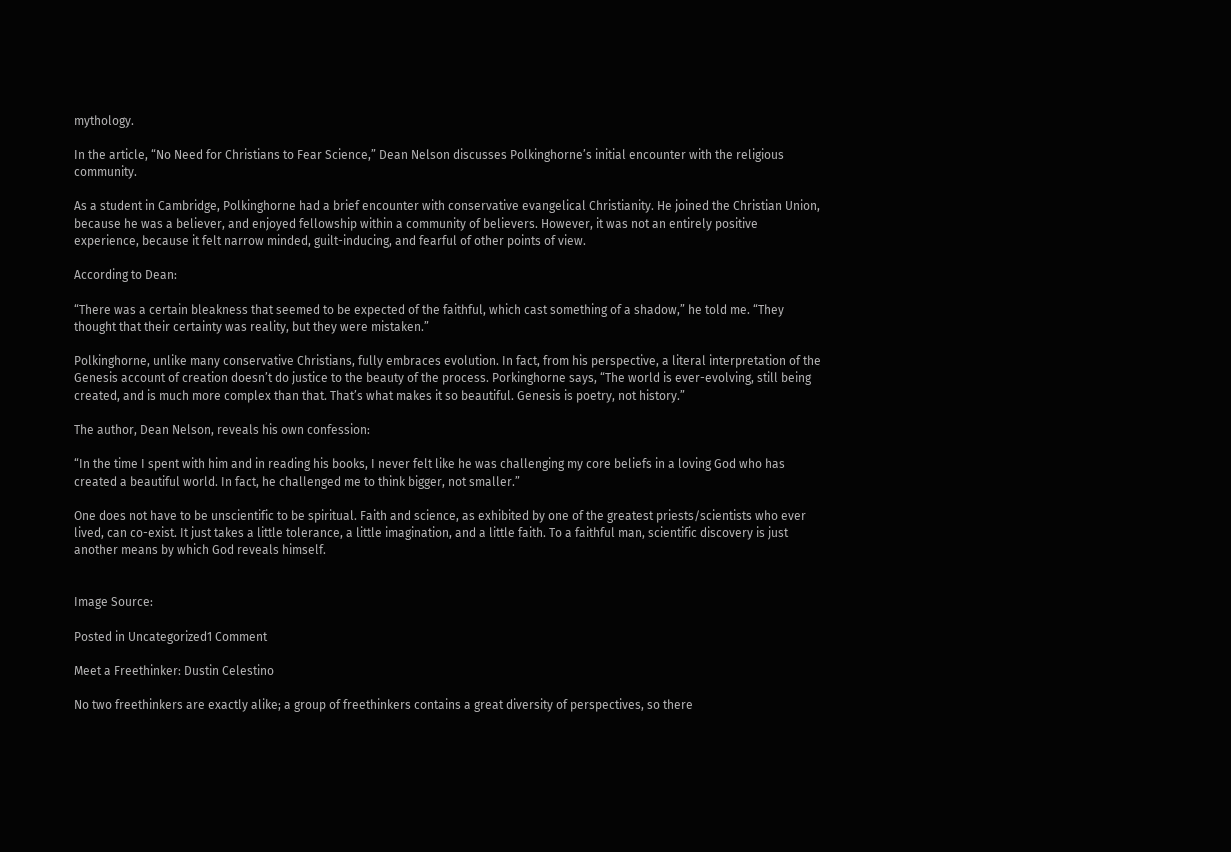mythology.

In the article, “No Need for Christians to Fear Science,” Dean Nelson discusses Polkinghorne’s initial encounter with the religious community.

As a student in Cambridge, Polkinghorne had a brief encounter with conservative evangelical Christianity. He joined the Christian Union, because he was a believer, and enjoyed fellowship within a community of believers. However, it was not an entirely positive experience, because it felt narrow minded, guilt-inducing, and fearful of other points of view.

According to Dean:

“There was a certain bleakness that seemed to be expected of the faithful, which cast something of a shadow,” he told me. “They thought that their certainty was reality, but they were mistaken.”

Polkinghorne, unlike many conservative Christians, fully embraces evolution. In fact, from his perspective, a literal interpretation of the Genesis account of creation doesn’t do justice to the beauty of the process. Porkinghorne says, “The world is ever-evolving, still being created, and is much more complex than that. That’s what makes it so beautiful. Genesis is poetry, not history.”

The author, Dean Nelson, reveals his own confession:

“In the time I spent with him and in reading his books, I never felt like he was challenging my core beliefs in a loving God who has created a beautiful world. In fact, he challenged me to think bigger, not smaller.”

One does not have to be unscientific to be spiritual. Faith and science, as exhibited by one of the greatest priests/scientists who ever lived, can co-exist. It just takes a little tolerance, a little imagination, and a little faith. To a faithful man, scientific discovery is just another means by which God reveals himself.


Image Source:

Posted in Uncategorized1 Comment

Meet a Freethinker: Dustin Celestino

No two freethinkers are exactly alike; a group of freethinkers contains a great diversity of perspectives, so there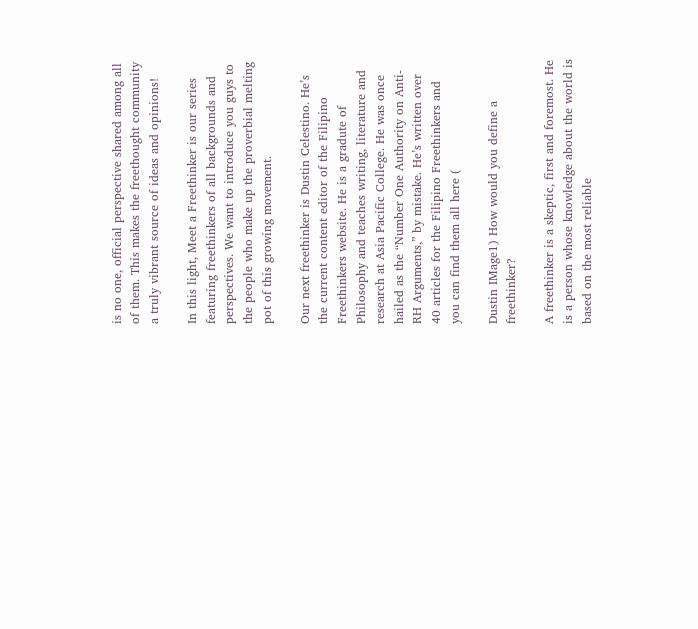is no one, official perspective shared among all of them. This makes the freethought community a truly vibrant source of ideas and opinions!

In this light, Meet a Freethinker is our series featuring freethinkers of all backgrounds and perspectives. We want to introduce you guys to the people who make up the proverbial melting pot of this growing movement.

Our next freethinker is Dustin Celestino. He’s the current content editor of the Filipino Freethinkers website. He is a gradute of Philosophy and teaches writing, literature and research at Asia Pacific College. He was once hailed as the “Number One Authority on Anti-RH Arguments,” by mistake. He’s written over 40 articles for the Filipino Freethinkers and you can find them all here (

Dustin IMage1) How would you define a freethinker?

A freethinker is a skeptic, first and foremost. He is a person whose knowledge about the world is based on the most reliable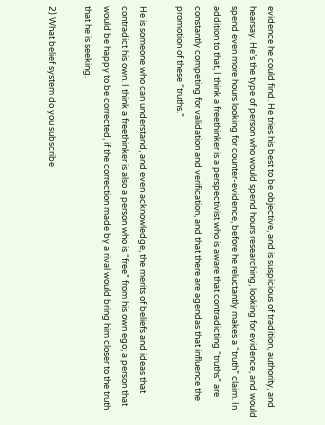evidence he could find. He tries his best to be objective, and is suspicious of tradition, authority, and hearsay. He’s the type of person who would spend hours researching, looking for evidence, and would spend even more hours looking for counter-evidence, before he reluctantly makes a “truth” claim. In addition to that, I think a freethinker is a perspectivist who is aware that contradicting “truths” are constantly competing for validation and verification, and that there are agendas that influence the promotion of these “truths.”

He is someone who can understand, and even acknowledge, the merits of beliefs and ideas that contradict his own. I think a freethinker is also a person who is “free” from his own ego; a person that would be happy to be corrected, if the correction made by a rival would bring him closer to the truth that he is seeking.

2) What belief system do you subscribe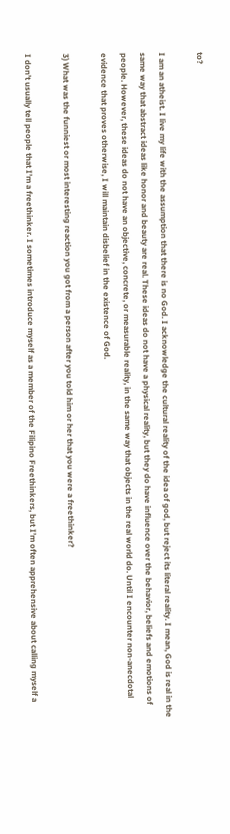to?

I am an atheist. I live my life with the assumption that there is no God. I acknowledge the cultural reality of the idea of god, but reject its literal reality. I mean, God is real in the same way that abstract ideas like honor and beauty are real. These ideas do not have a physical reality, but they do have influence over the behavior, beliefs and emotions of people. However, these ideas do not have an objective, concrete, or measurable reality, in the same way that objects in the real world do. Until I encounter non-anecdotal evidence that proves otherwise, I will maintain disbelief in the existence of God.

3) What was the funniest or most interesting reaction you got from a person after you told him or her that you were a freethinker?

I don’t usually tell people that I’m a freethinker. I sometimes introduce myself as a member of the Filipino Freethinkers, but I’m often apprehensive about calling myself a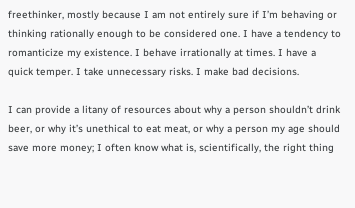freethinker, mostly because I am not entirely sure if I’m behaving or thinking rationally enough to be considered one. I have a tendency to romanticize my existence. I behave irrationally at times. I have a quick temper. I take unnecessary risks. I make bad decisions.

I can provide a litany of resources about why a person shouldn’t drink beer, or why it’s unethical to eat meat, or why a person my age should save more money; I often know what is, scientifically, the right thing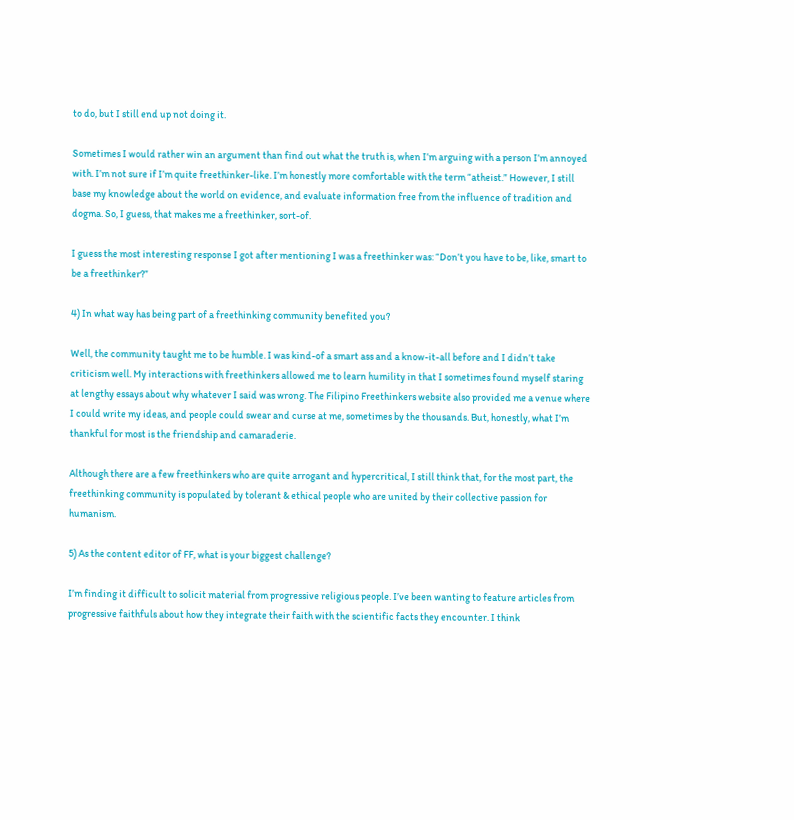to do, but I still end up not doing it.

Sometimes I would rather win an argument than find out what the truth is, when I’m arguing with a person I’m annoyed with. I’m not sure if I’m quite freethinker-like. I’m honestly more comfortable with the term “atheist.” However, I still base my knowledge about the world on evidence, and evaluate information free from the influence of tradition and dogma. So, I guess, that makes me a freethinker, sort-of.

I guess the most interesting response I got after mentioning I was a freethinker was: “Don’t you have to be, like, smart to be a freethinker?”

4) In what way has being part of a freethinking community benefited you?

Well, the community taught me to be humble. I was kind-of a smart ass and a know-it-all before and I didn’t take criticism well. My interactions with freethinkers allowed me to learn humility in that I sometimes found myself staring at lengthy essays about why whatever I said was wrong. The Filipino Freethinkers website also provided me a venue where I could write my ideas, and people could swear and curse at me, sometimes by the thousands. But, honestly, what I’m thankful for most is the friendship and camaraderie.

Although there are a few freethinkers who are quite arrogant and hypercritical, I still think that, for the most part, the freethinking community is populated by tolerant & ethical people who are united by their collective passion for humanism.

5) As the content editor of FF, what is your biggest challenge?

I’m finding it difficult to solicit material from progressive religious people. I’ve been wanting to feature articles from progressive faithfuls about how they integrate their faith with the scientific facts they encounter. I think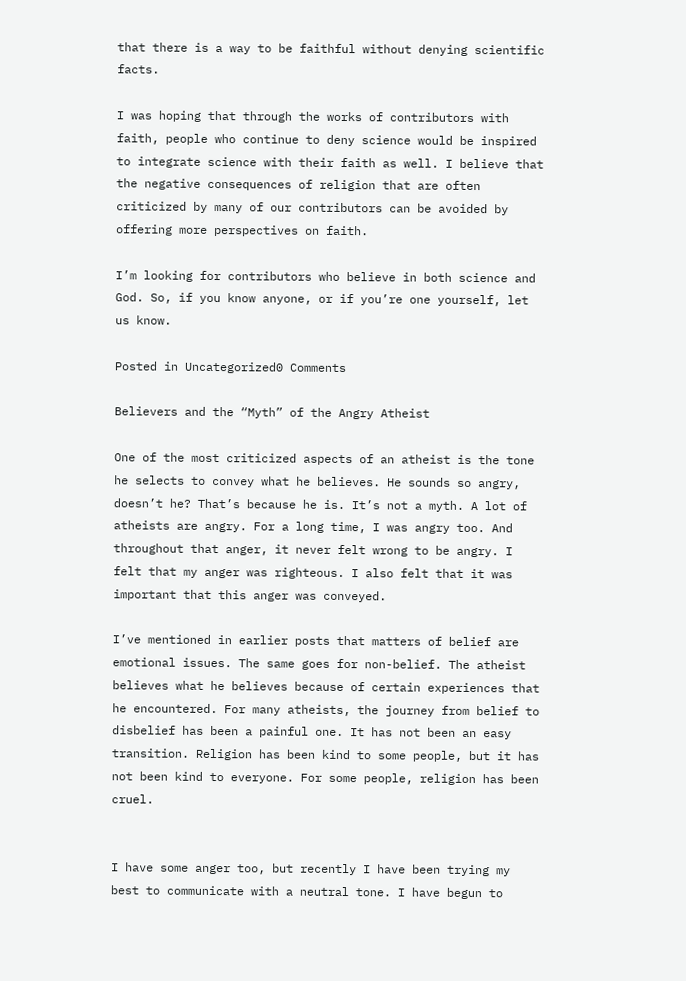that there is a way to be faithful without denying scientific facts.

I was hoping that through the works of contributors with faith, people who continue to deny science would be inspired to integrate science with their faith as well. I believe that the negative consequences of religion that are often criticized by many of our contributors can be avoided by offering more perspectives on faith.

I’m looking for contributors who believe in both science and God. So, if you know anyone, or if you’re one yourself, let us know.

Posted in Uncategorized0 Comments

Believers and the “Myth” of the Angry Atheist

One of the most criticized aspects of an atheist is the tone he selects to convey what he believes. He sounds so angry, doesn’t he? That’s because he is. It’s not a myth. A lot of atheists are angry. For a long time, I was angry too. And throughout that anger, it never felt wrong to be angry. I felt that my anger was righteous. I also felt that it was important that this anger was conveyed.

I’ve mentioned in earlier posts that matters of belief are emotional issues. The same goes for non-belief. The atheist believes what he believes because of certain experiences that he encountered. For many atheists, the journey from belief to disbelief has been a painful one. It has not been an easy transition. Religion has been kind to some people, but it has not been kind to everyone. For some people, religion has been cruel.


I have some anger too, but recently I have been trying my best to communicate with a neutral tone. I have begun to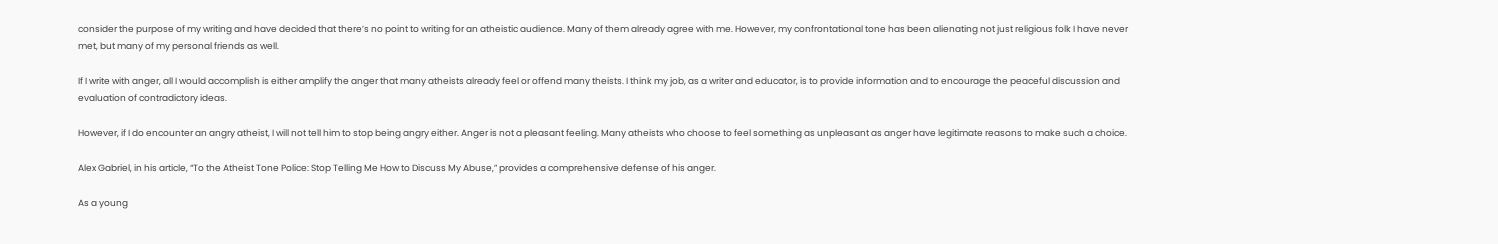consider the purpose of my writing and have decided that there’s no point to writing for an atheistic audience. Many of them already agree with me. However, my confrontational tone has been alienating not just religious folk I have never met, but many of my personal friends as well.

If I write with anger, all I would accomplish is either amplify the anger that many atheists already feel or offend many theists. I think my job, as a writer and educator, is to provide information and to encourage the peaceful discussion and evaluation of contradictory ideas.

However, if I do encounter an angry atheist, I will not tell him to stop being angry either. Anger is not a pleasant feeling. Many atheists who choose to feel something as unpleasant as anger have legitimate reasons to make such a choice.

Alex Gabriel, in his article, “To the Atheist Tone Police: Stop Telling Me How to Discuss My Abuse,” provides a comprehensive defense of his anger.

As a young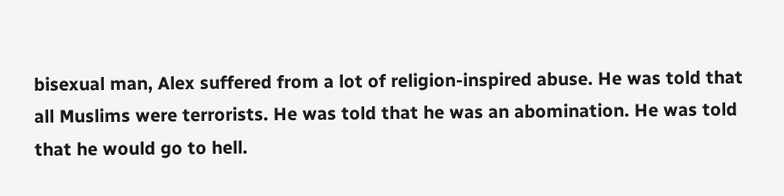bisexual man, Alex suffered from a lot of religion-inspired abuse. He was told that all Muslims were terrorists. He was told that he was an abomination. He was told that he would go to hell.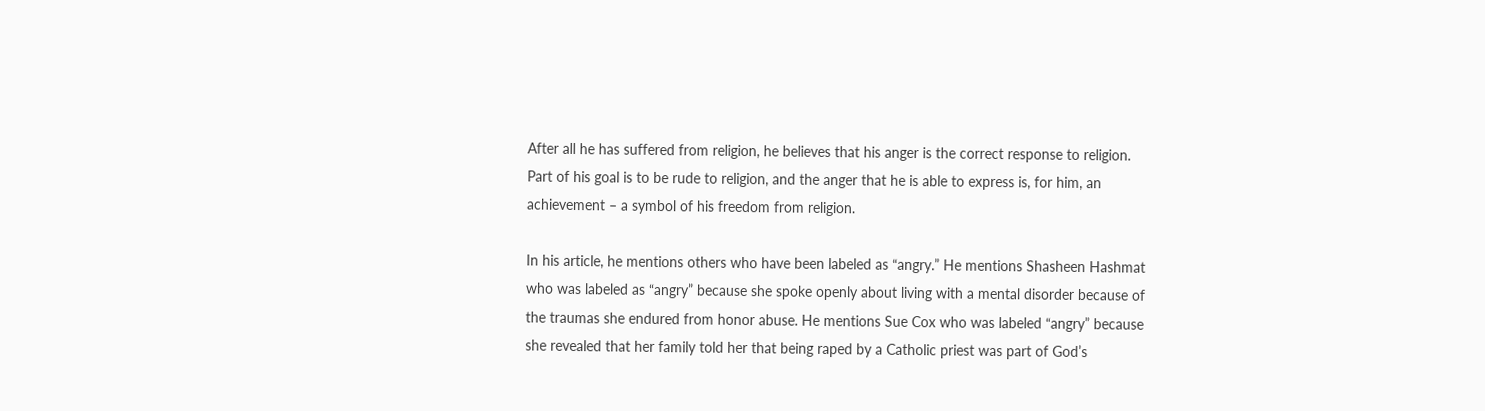After all he has suffered from religion, he believes that his anger is the correct response to religion. Part of his goal is to be rude to religion, and the anger that he is able to express is, for him, an achievement – a symbol of his freedom from religion.

In his article, he mentions others who have been labeled as “angry.” He mentions Shasheen Hashmat who was labeled as “angry” because she spoke openly about living with a mental disorder because of the traumas she endured from honor abuse. He mentions Sue Cox who was labeled “angry” because she revealed that her family told her that being raped by a Catholic priest was part of God’s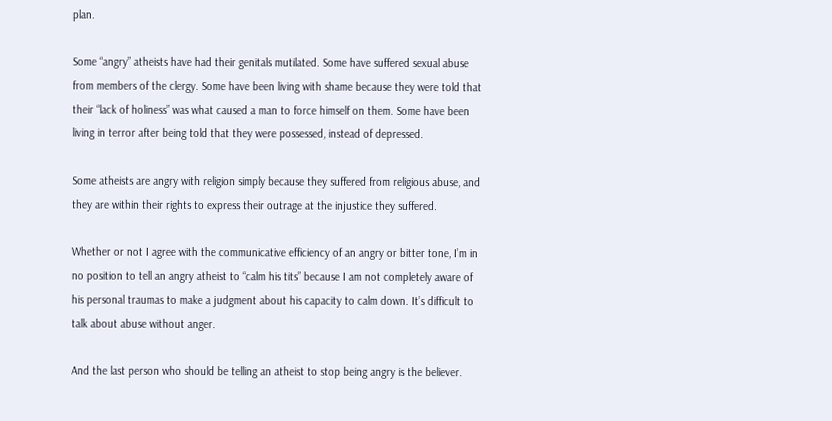plan.

Some “angry” atheists have had their genitals mutilated. Some have suffered sexual abuse from members of the clergy. Some have been living with shame because they were told that their “lack of holiness” was what caused a man to force himself on them. Some have been living in terror after being told that they were possessed, instead of depressed.

Some atheists are angry with religion simply because they suffered from religious abuse, and they are within their rights to express their outrage at the injustice they suffered.

Whether or not I agree with the communicative efficiency of an angry or bitter tone, I’m in no position to tell an angry atheist to “calm his tits” because I am not completely aware of his personal traumas to make a judgment about his capacity to calm down. It’s difficult to talk about abuse without anger.

And the last person who should be telling an atheist to stop being angry is the believer.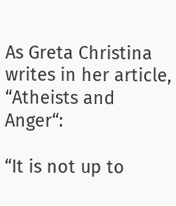As Greta Christina writes in her article, “Atheists and Anger“:

“It is not up to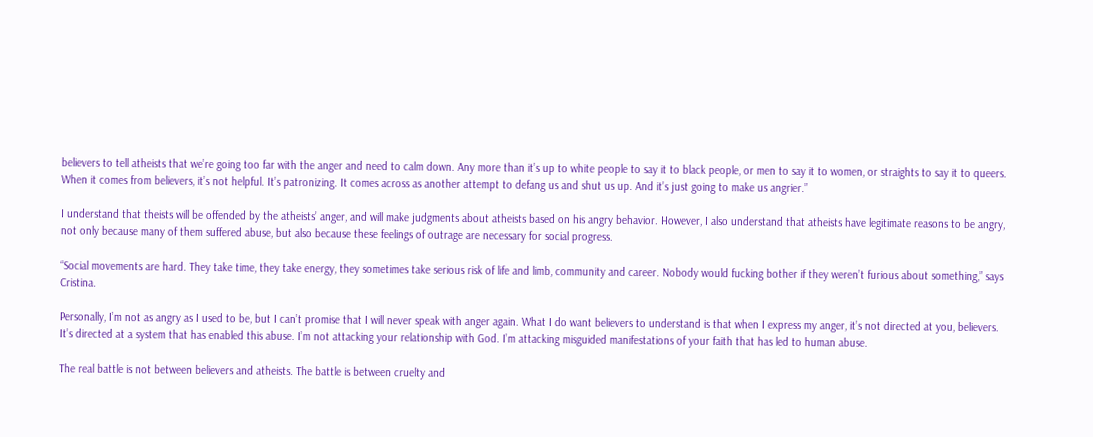believers to tell atheists that we’re going too far with the anger and need to calm down. Any more than it’s up to white people to say it to black people, or men to say it to women, or straights to say it to queers. When it comes from believers, it’s not helpful. It’s patronizing. It comes across as another attempt to defang us and shut us up. And it’s just going to make us angrier.”

I understand that theists will be offended by the atheists’ anger, and will make judgments about atheists based on his angry behavior. However, I also understand that atheists have legitimate reasons to be angry, not only because many of them suffered abuse, but also because these feelings of outrage are necessary for social progress.

“Social movements are hard. They take time, they take energy, they sometimes take serious risk of life and limb, community and career. Nobody would fucking bother if they weren’t furious about something,” says Cristina.

Personally, I’m not as angry as I used to be, but I can’t promise that I will never speak with anger again. What I do want believers to understand is that when I express my anger, it’s not directed at you, believers. It’s directed at a system that has enabled this abuse. I’m not attacking your relationship with God. I’m attacking misguided manifestations of your faith that has led to human abuse.

The real battle is not between believers and atheists. The battle is between cruelty and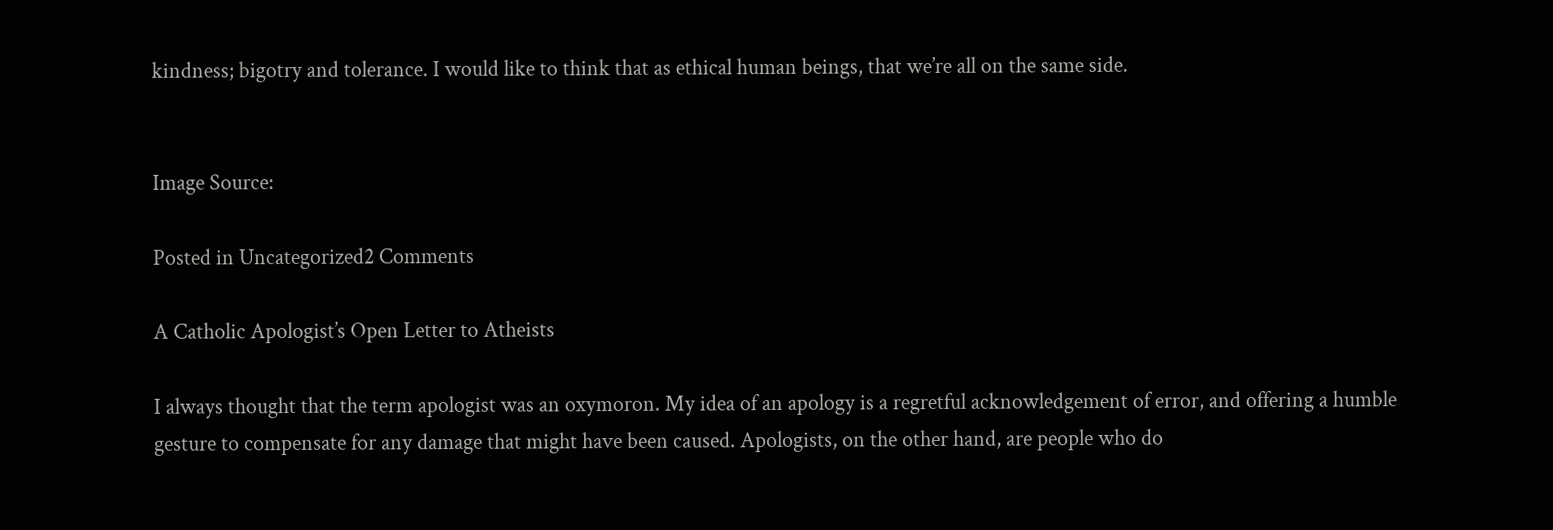kindness; bigotry and tolerance. I would like to think that as ethical human beings, that we’re all on the same side.


Image Source:

Posted in Uncategorized2 Comments

A Catholic Apologist’s Open Letter to Atheists

I always thought that the term apologist was an oxymoron. My idea of an apology is a regretful acknowledgement of error, and offering a humble gesture to compensate for any damage that might have been caused. Apologists, on the other hand, are people who do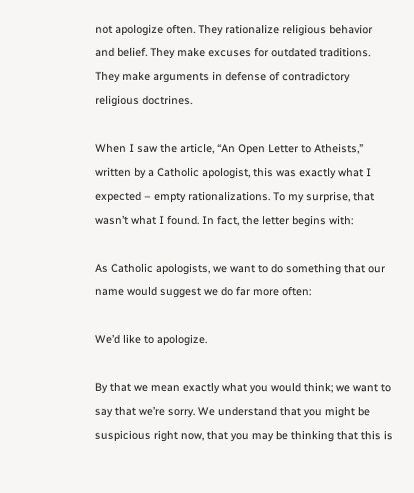not apologize often. They rationalize religious behavior and belief. They make excuses for outdated traditions. They make arguments in defense of contradictory religious doctrines.

When I saw the article, “An Open Letter to Atheists,” written by a Catholic apologist, this was exactly what I expected – empty rationalizations. To my surprise, that wasn’t what I found. In fact, the letter begins with:

As Catholic apologists, we want to do something that our name would suggest we do far more often:

We’d like to apologize.

By that we mean exactly what you would think; we want to say that we’re sorry. We understand that you might be suspicious right now, that you may be thinking that this is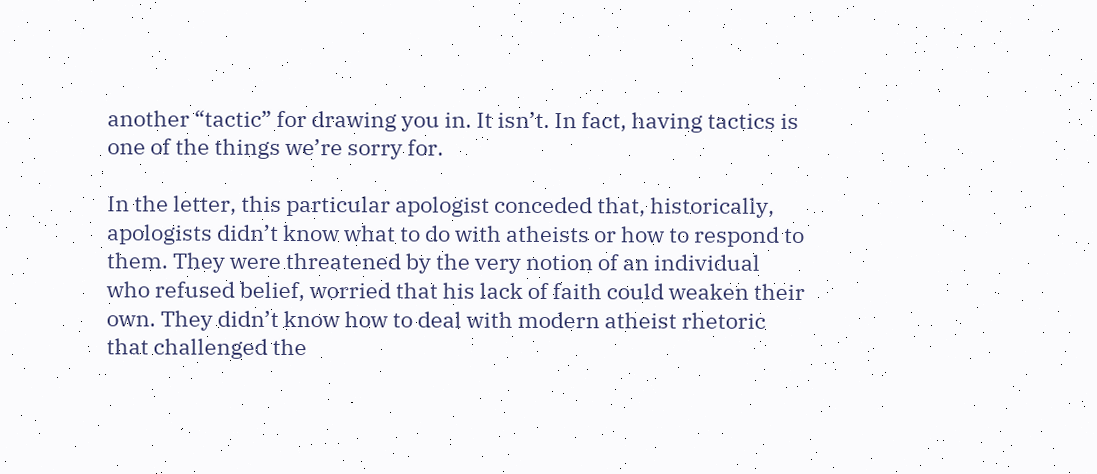another “tactic” for drawing you in. It isn’t. In fact, having tactics is one of the things we’re sorry for.

In the letter, this particular apologist conceded that, historically, apologists didn’t know what to do with atheists or how to respond to them. They were threatened by the very notion of an individual who refused belief, worried that his lack of faith could weaken their own. They didn’t know how to deal with modern atheist rhetoric that challenged the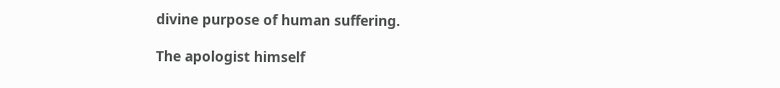divine purpose of human suffering.

The apologist himself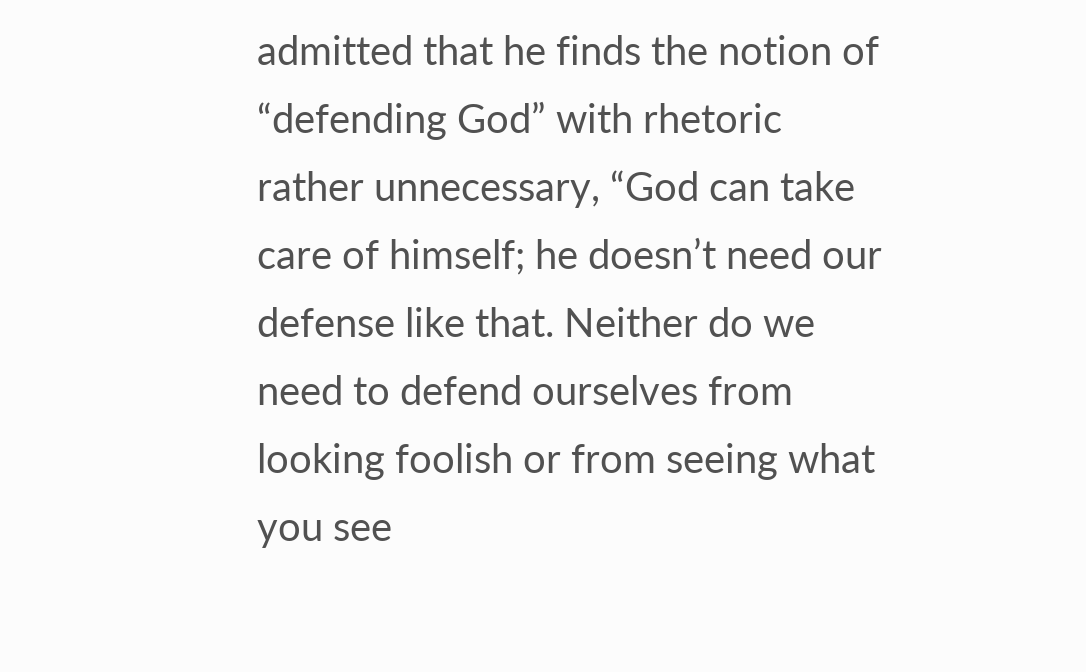admitted that he finds the notion of “defending God” with rhetoric rather unnecessary, “God can take care of himself; he doesn’t need our defense like that. Neither do we need to defend ourselves from looking foolish or from seeing what you see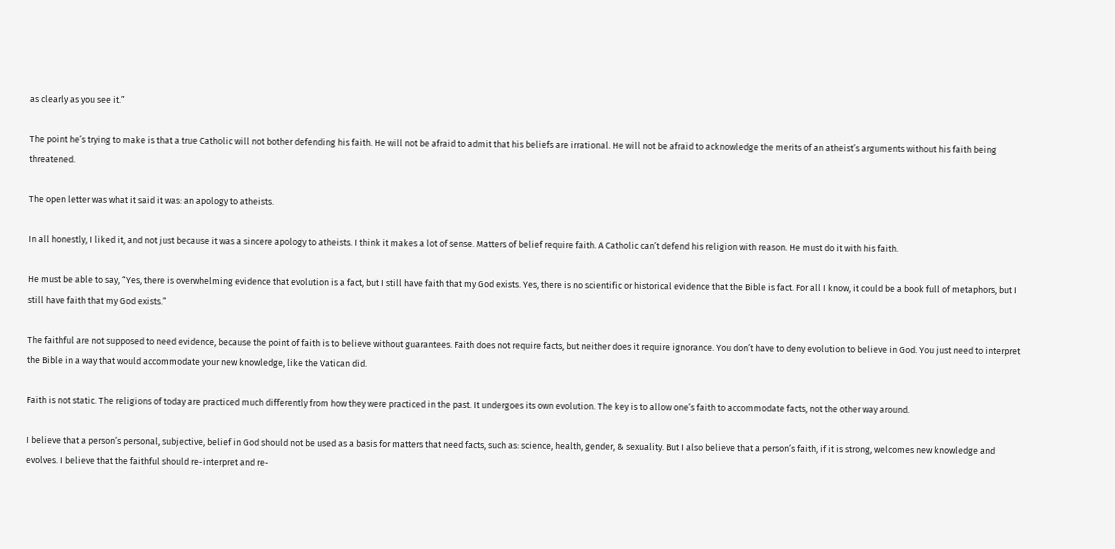as clearly as you see it.”

The point he’s trying to make is that a true Catholic will not bother defending his faith. He will not be afraid to admit that his beliefs are irrational. He will not be afraid to acknowledge the merits of an atheist’s arguments without his faith being threatened.

The open letter was what it said it was: an apology to atheists.

In all honestly, I liked it, and not just because it was a sincere apology to atheists. I think it makes a lot of sense. Matters of belief require faith. A Catholic can’t defend his religion with reason. He must do it with his faith.

He must be able to say, “Yes, there is overwhelming evidence that evolution is a fact, but I still have faith that my God exists. Yes, there is no scientific or historical evidence that the Bible is fact. For all I know, it could be a book full of metaphors, but I still have faith that my God exists.”

The faithful are not supposed to need evidence, because the point of faith is to believe without guarantees. Faith does not require facts, but neither does it require ignorance. You don’t have to deny evolution to believe in God. You just need to interpret the Bible in a way that would accommodate your new knowledge, like the Vatican did.

Faith is not static. The religions of today are practiced much differently from how they were practiced in the past. It undergoes its own evolution. The key is to allow one’s faith to accommodate facts, not the other way around.

I believe that a person’s personal, subjective, belief in God should not be used as a basis for matters that need facts, such as: science, health, gender, & sexuality. But I also believe that a person’s faith, if it is strong, welcomes new knowledge and evolves. I believe that the faithful should re-interpret and re-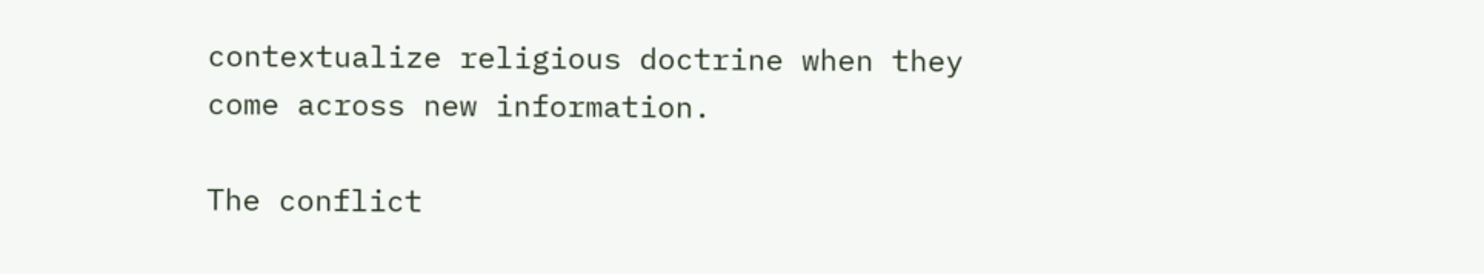contextualize religious doctrine when they come across new information.

The conflict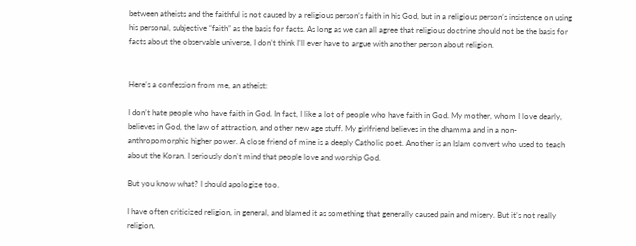between atheists and the faithful is not caused by a religious person’s faith in his God, but in a religious person’s insistence on using his personal, subjective “faith” as the basis for facts. As long as we can all agree that religious doctrine should not be the basis for facts about the observable universe, I don’t think I’ll ever have to argue with another person about religion.


Here’s a confession from me, an atheist:

I don’t hate people who have faith in God. In fact, I like a lot of people who have faith in God. My mother, whom I love dearly, believes in God, the law of attraction, and other new age stuff. My girlfriend believes in the dhamma and in a non-anthropomorphic higher power. A close friend of mine is a deeply Catholic poet. Another is an Islam convert who used to teach about the Koran. I seriously don’t mind that people love and worship God.

But you know what? I should apologize too.

I have often criticized religion, in general, and blamed it as something that generally caused pain and misery. But it’s not really religion,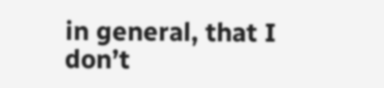in general, that I don’t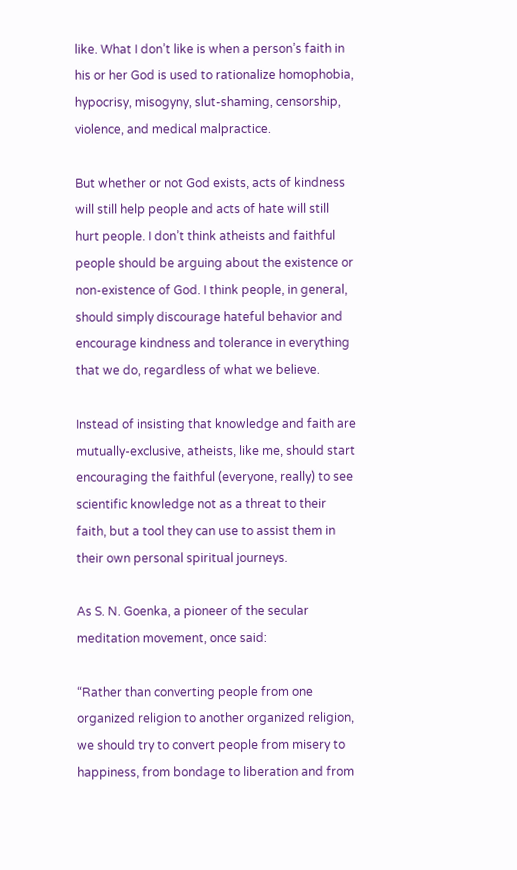like. What I don’t like is when a person’s faith in his or her God is used to rationalize homophobia, hypocrisy, misogyny, slut-shaming, censorship, violence, and medical malpractice.

But whether or not God exists, acts of kindness will still help people and acts of hate will still hurt people. I don’t think atheists and faithful people should be arguing about the existence or non-existence of God. I think people, in general, should simply discourage hateful behavior and encourage kindness and tolerance in everything that we do, regardless of what we believe.

Instead of insisting that knowledge and faith are mutually-exclusive, atheists, like me, should start encouraging the faithful (everyone, really) to see scientific knowledge not as a threat to their faith, but a tool they can use to assist them in their own personal spiritual journeys.

As S. N. Goenka, a pioneer of the secular meditation movement, once said:

“Rather than converting people from one organized religion to another organized religion, we should try to convert people from misery to happiness, from bondage to liberation and from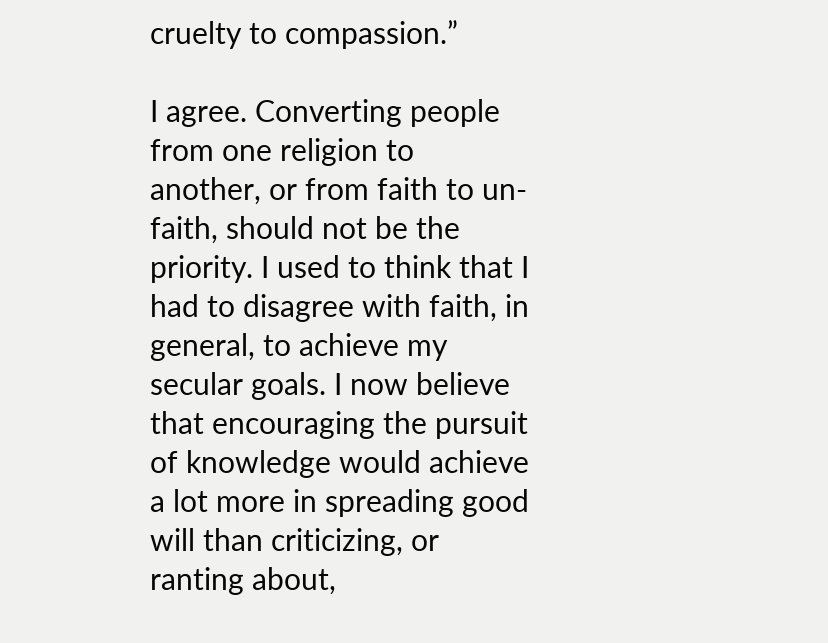cruelty to compassion.”

I agree. Converting people from one religion to another, or from faith to un-faith, should not be the priority. I used to think that I had to disagree with faith, in general, to achieve my secular goals. I now believe that encouraging the pursuit of knowledge would achieve a lot more in spreading good will than criticizing, or ranting about,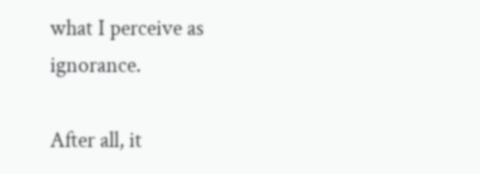what I perceive as ignorance.

After all, it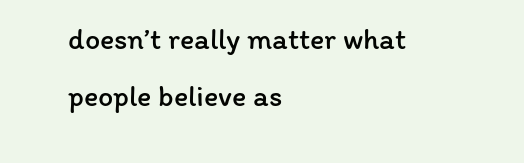doesn’t really matter what people believe as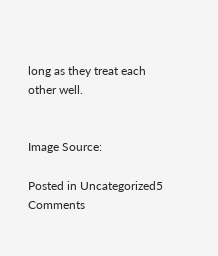long as they treat each other well.


Image Source:

Posted in Uncategorized5 Comments